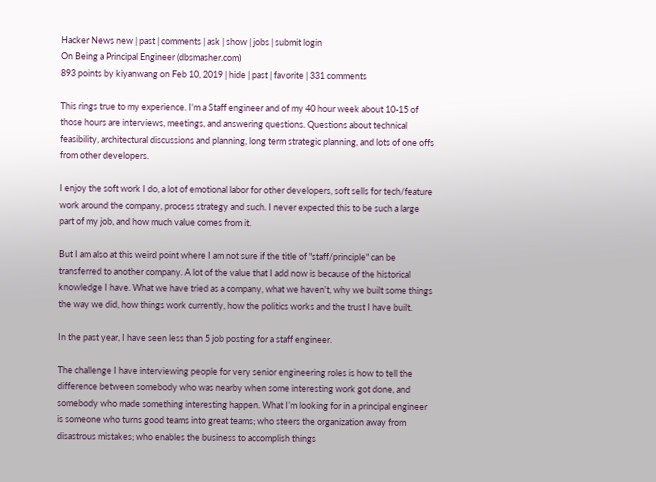Hacker News new | past | comments | ask | show | jobs | submit login
On Being a Principal Engineer (dbsmasher.com)
893 points by kiyanwang on Feb 10, 2019 | hide | past | favorite | 331 comments

This rings true to my experience. I'm a Staff engineer and of my 40 hour week about 10-15 of those hours are interviews, meetings, and answering questions. Questions about technical feasibility, architectural discussions and planning, long term strategic planning, and lots of one offs from other developers.

I enjoy the soft work I do, a lot of emotional labor for other developers, soft sells for tech/feature work around the company, process strategy and such. I never expected this to be such a large part of my job, and how much value comes from it.

But I am also at this weird point where I am not sure if the title of "staff/principle" can be transferred to another company. A lot of the value that I add now is because of the historical knowledge I have. What we have tried as a company, what we haven't, why we built some things the way we did, how things work currently, how the politics works and the trust I have built.

In the past year, I have seen less than 5 job posting for a staff engineer.

The challenge I have interviewing people for very senior engineering roles is how to tell the difference between somebody who was nearby when some interesting work got done, and somebody who made something interesting happen. What I’m looking for in a principal engineer is someone who turns good teams into great teams; who steers the organization away from disastrous mistakes; who enables the business to accomplish things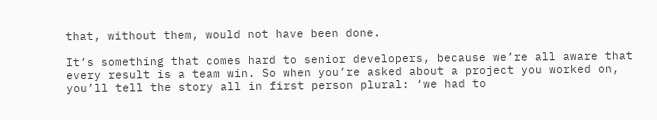that, without them, would not have been done.

It’s something that comes hard to senior developers, because we’re all aware that every result is a team win. So when you’re asked about a project you worked on, you’ll tell the story all in first person plural: ‘we had to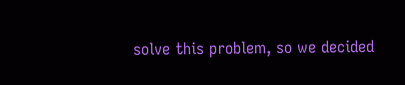solve this problem, so we decided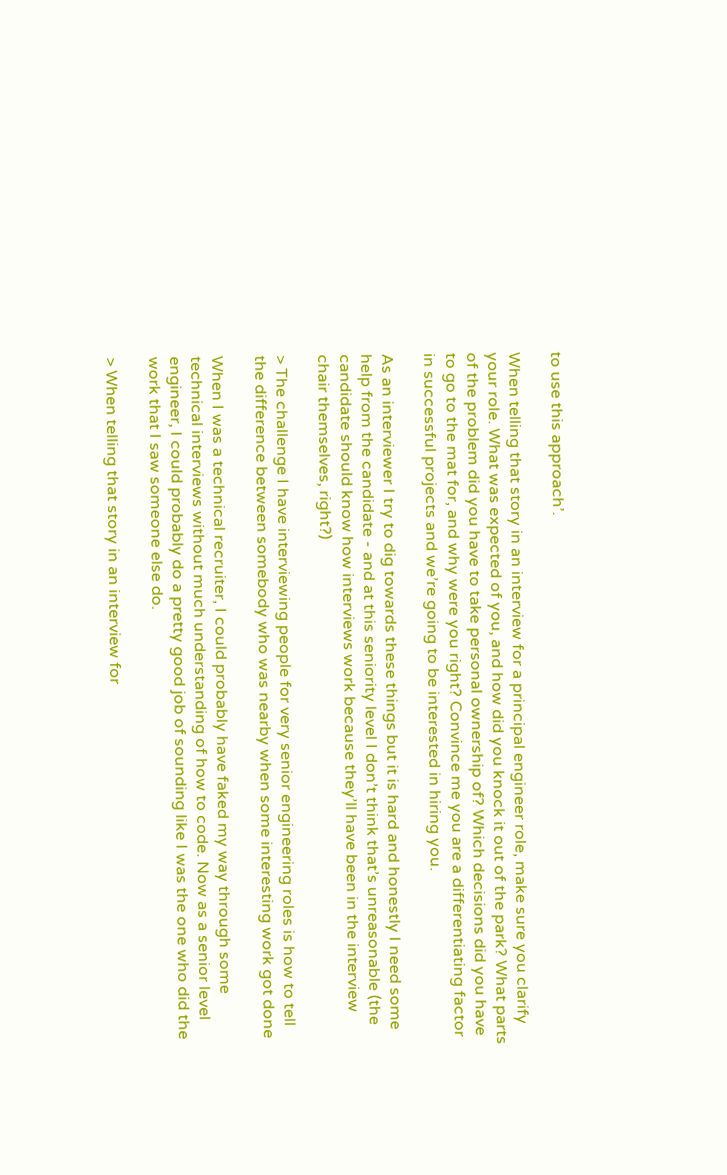to use this approach’.

When telling that story in an interview for a principal engineer role, make sure you clarify your role. What was expected of you, and how did you knock it out of the park? What parts of the problem did you have to take personal ownership of? Which decisions did you have to go to the mat for, and why were you right? Convince me you are a differentiating factor in successful projects and we’re going to be interested in hiring you.

As an interviewer I try to dig towards these things but it is hard and honestly I need some help from the candidate - and at this seniority level I don’t think that’s unreasonable (the candidate should know how interviews work because they’ll have been in the interview chair themselves, right?)

> The challenge I have interviewing people for very senior engineering roles is how to tell the difference between somebody who was nearby when some interesting work got done

When I was a technical recruiter, I could probably have faked my way through some technical interviews without much understanding of how to code. Now as a senior level engineer, I could probably do a pretty good job of sounding like I was the one who did the work that I saw someone else do.

> When telling that story in an interview for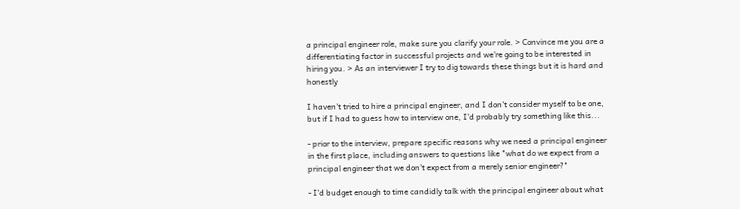a principal engineer role, make sure you clarify your role. > Convince me you are a differentiating factor in successful projects and we’re going to be interested in hiring you. > As an interviewer I try to dig towards these things but it is hard and honestly

I haven't tried to hire a principal engineer, and I don't consider myself to be one, but if I had to guess how to interview one, I'd probably try something like this...

- prior to the interview, prepare specific reasons why we need a principal engineer in the first place, including answers to questions like "what do we expect from a principal engineer that we don't expect from a merely senior engineer?"

- I'd budget enough to time candidly talk with the principal engineer about what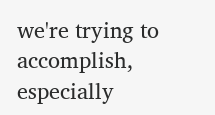we're trying to accomplish, especially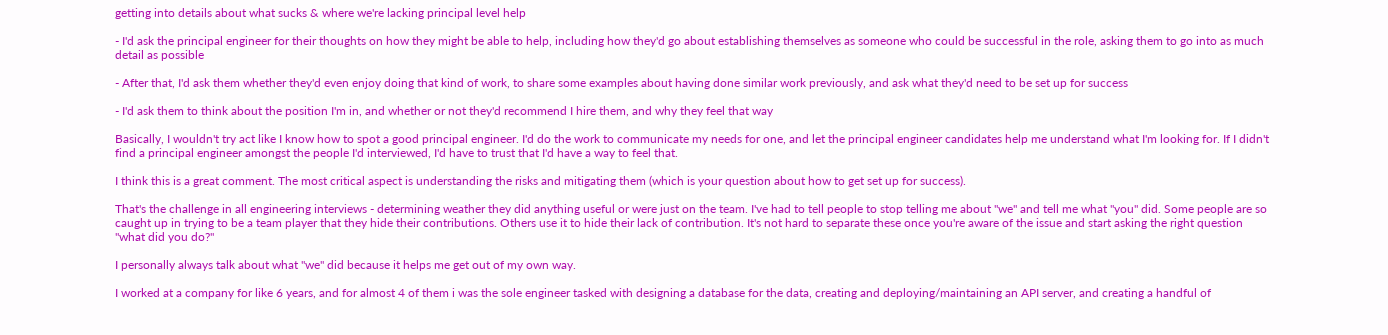getting into details about what sucks & where we're lacking principal level help

- I'd ask the principal engineer for their thoughts on how they might be able to help, including how they'd go about establishing themselves as someone who could be successful in the role, asking them to go into as much detail as possible

- After that, I'd ask them whether they'd even enjoy doing that kind of work, to share some examples about having done similar work previously, and ask what they'd need to be set up for success

- I'd ask them to think about the position I'm in, and whether or not they'd recommend I hire them, and why they feel that way

Basically, I wouldn't try act like I know how to spot a good principal engineer. I'd do the work to communicate my needs for one, and let the principal engineer candidates help me understand what I'm looking for. If I didn't find a principal engineer amongst the people I'd interviewed, I'd have to trust that I'd have a way to feel that.

I think this is a great comment. The most critical aspect is understanding the risks and mitigating them (which is your question about how to get set up for success).

That's the challenge in all engineering interviews - determining weather they did anything useful or were just on the team. I've had to tell people to stop telling me about "we" and tell me what "you" did. Some people are so caught up in trying to be a team player that they hide their contributions. Others use it to hide their lack of contribution. It's not hard to separate these once you're aware of the issue and start asking the right question "what did you do?"

I personally always talk about what "we" did because it helps me get out of my own way.

I worked at a company for like 6 years, and for almost 4 of them i was the sole engineer tasked with designing a database for the data, creating and deploying/maintaining an API server, and creating a handful of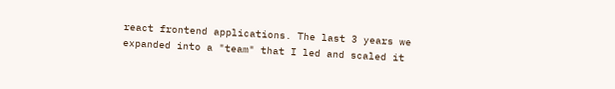react frontend applications. The last 3 years we expanded into a "team" that I led and scaled it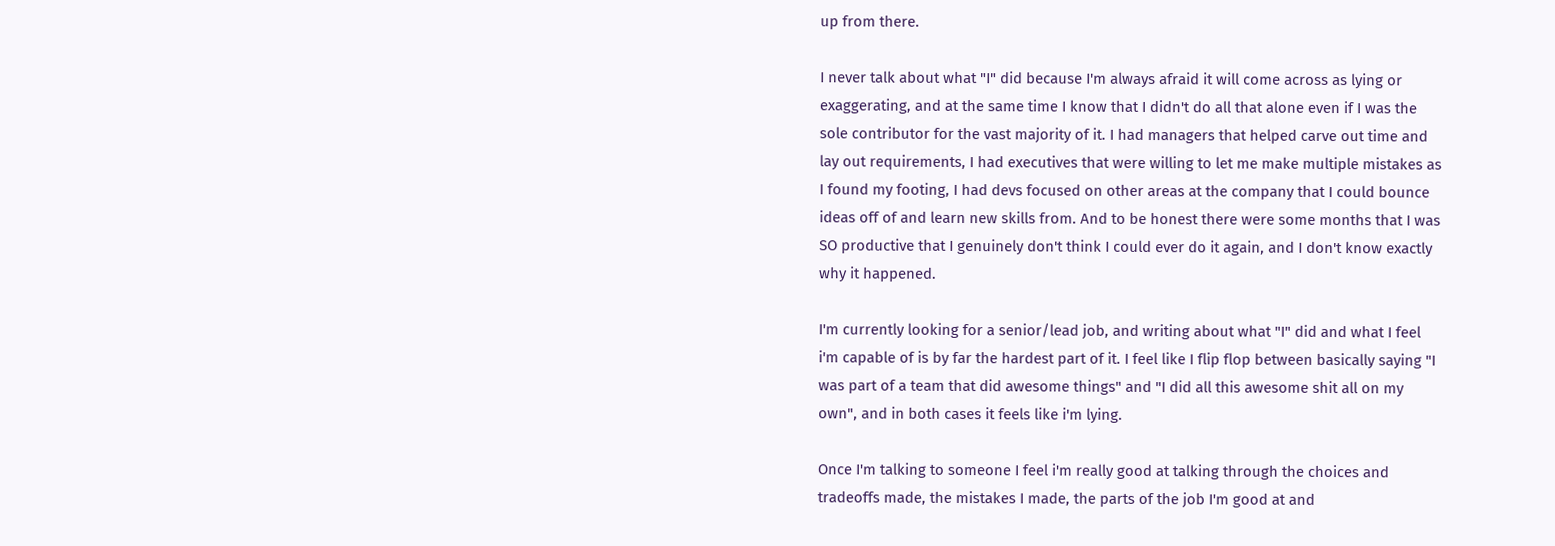up from there.

I never talk about what "I" did because I'm always afraid it will come across as lying or exaggerating, and at the same time I know that I didn't do all that alone even if I was the sole contributor for the vast majority of it. I had managers that helped carve out time and lay out requirements, I had executives that were willing to let me make multiple mistakes as I found my footing, I had devs focused on other areas at the company that I could bounce ideas off of and learn new skills from. And to be honest there were some months that I was SO productive that I genuinely don't think I could ever do it again, and I don't know exactly why it happened.

I'm currently looking for a senior/lead job, and writing about what "I" did and what I feel i'm capable of is by far the hardest part of it. I feel like I flip flop between basically saying "I was part of a team that did awesome things" and "I did all this awesome shit all on my own", and in both cases it feels like i'm lying.

Once I'm talking to someone I feel i'm really good at talking through the choices and tradeoffs made, the mistakes I made, the parts of the job I'm good at and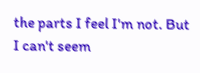the parts I feel I'm not. But I can't seem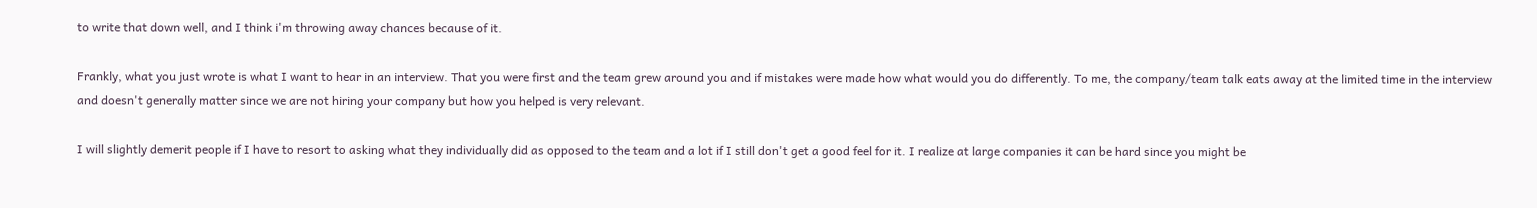to write that down well, and I think i'm throwing away chances because of it.

Frankly, what you just wrote is what I want to hear in an interview. That you were first and the team grew around you and if mistakes were made how what would you do differently. To me, the company/team talk eats away at the limited time in the interview and doesn't generally matter since we are not hiring your company but how you helped is very relevant.

I will slightly demerit people if I have to resort to asking what they individually did as opposed to the team and a lot if I still don't get a good feel for it. I realize at large companies it can be hard since you might be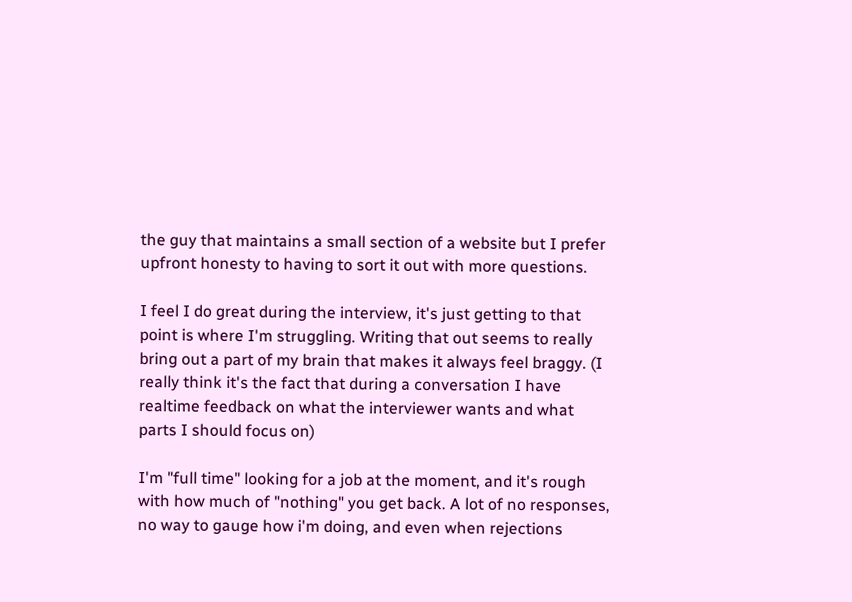the guy that maintains a small section of a website but I prefer upfront honesty to having to sort it out with more questions.

I feel I do great during the interview, it's just getting to that point is where I'm struggling. Writing that out seems to really bring out a part of my brain that makes it always feel braggy. (I really think it's the fact that during a conversation I have realtime feedback on what the interviewer wants and what parts I should focus on)

I'm "full time" looking for a job at the moment, and it's rough with how much of "nothing" you get back. A lot of no responses, no way to gauge how i'm doing, and even when rejections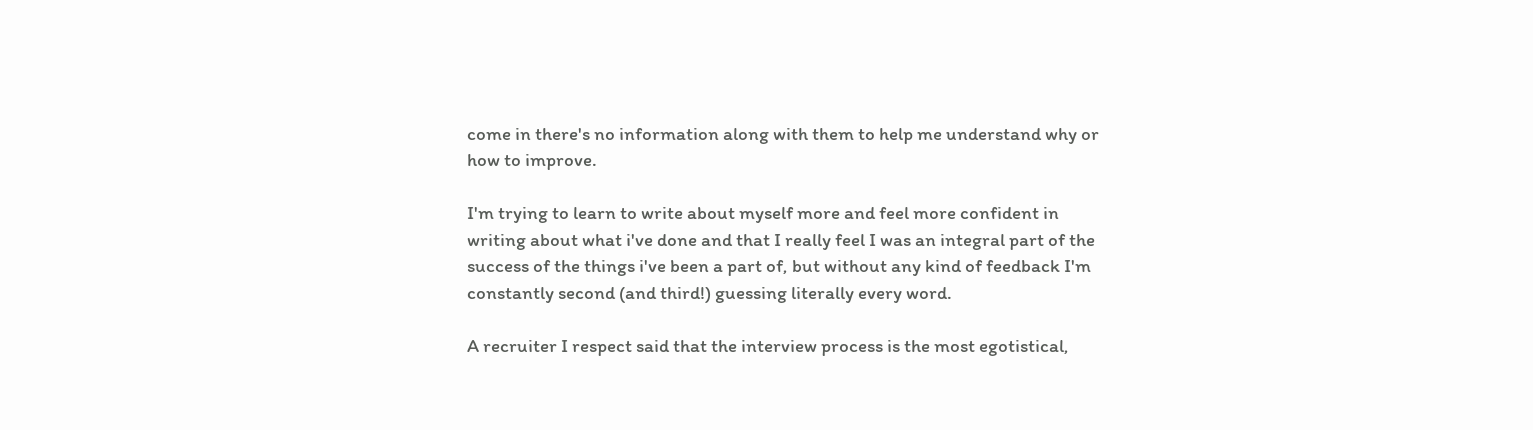come in there's no information along with them to help me understand why or how to improve.

I'm trying to learn to write about myself more and feel more confident in writing about what i've done and that I really feel I was an integral part of the success of the things i've been a part of, but without any kind of feedback I'm constantly second (and third!) guessing literally every word.

A recruiter I respect said that the interview process is the most egotistical,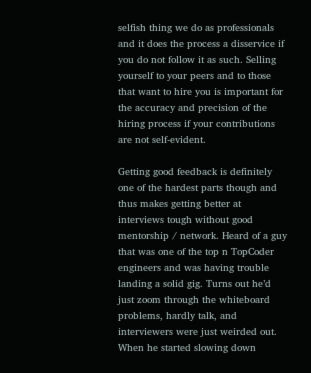selfish thing we do as professionals and it does the process a disservice if you do not follow it as such. Selling yourself to your peers and to those that want to hire you is important for the accuracy and precision of the hiring process if your contributions are not self-evident.

Getting good feedback is definitely one of the hardest parts though and thus makes getting better at interviews tough without good mentorship / network. Heard of a guy that was one of the top n TopCoder engineers and was having trouble landing a solid gig. Turns out he’d just zoom through the whiteboard problems, hardly talk, and interviewers were just weirded out. When he started slowing down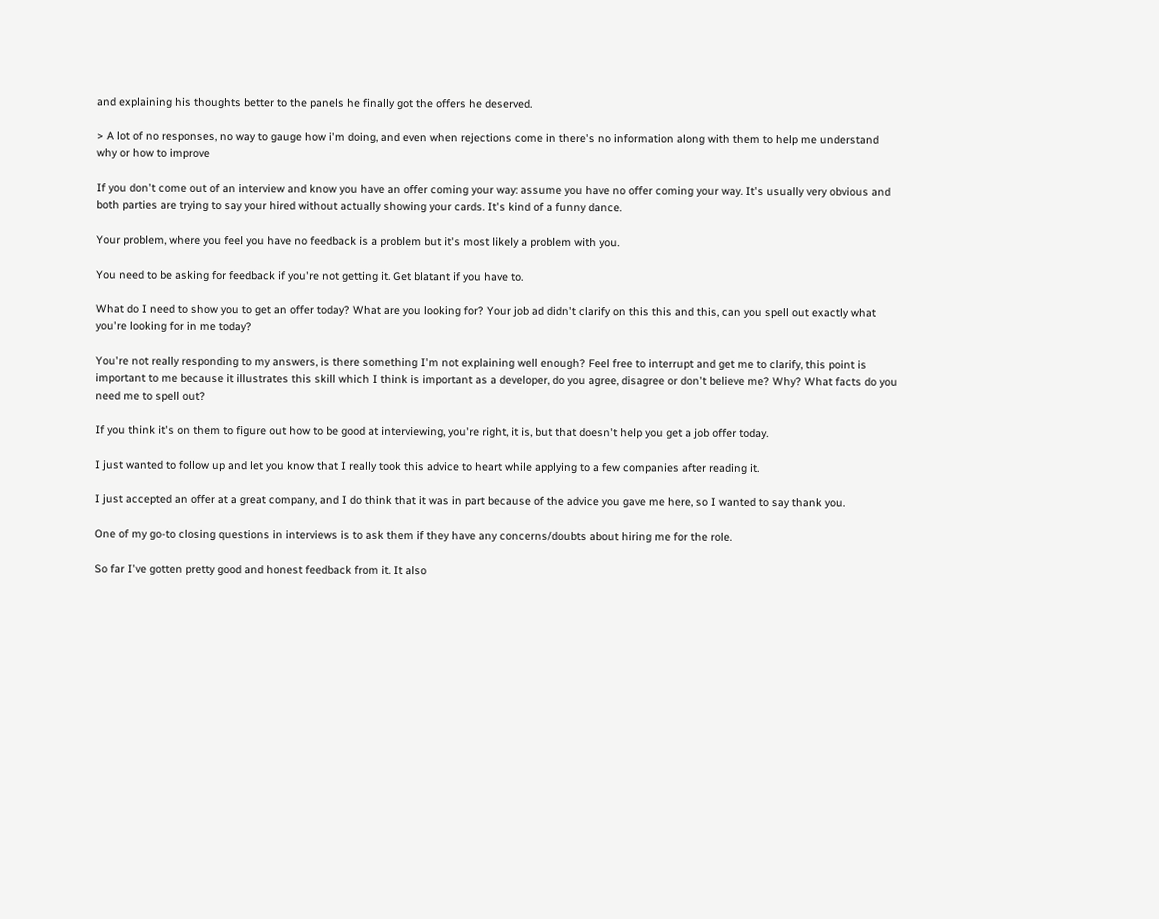and explaining his thoughts better to the panels he finally got the offers he deserved.

> A lot of no responses, no way to gauge how i'm doing, and even when rejections come in there's no information along with them to help me understand why or how to improve

If you don't come out of an interview and know you have an offer coming your way: assume you have no offer coming your way. It's usually very obvious and both parties are trying to say your hired without actually showing your cards. It's kind of a funny dance.

Your problem, where you feel you have no feedback is a problem but it's most likely a problem with you.

You need to be asking for feedback if you're not getting it. Get blatant if you have to.

What do I need to show you to get an offer today? What are you looking for? Your job ad didn't clarify on this this and this, can you spell out exactly what you're looking for in me today?

You're not really responding to my answers, is there something I'm not explaining well enough? Feel free to interrupt and get me to clarify, this point is important to me because it illustrates this skill which I think is important as a developer, do you agree, disagree or don't believe me? Why? What facts do you need me to spell out?

If you think it's on them to figure out how to be good at interviewing, you're right, it is, but that doesn't help you get a job offer today.

I just wanted to follow up and let you know that I really took this advice to heart while applying to a few companies after reading it.

I just accepted an offer at a great company, and I do think that it was in part because of the advice you gave me here, so I wanted to say thank you.

One of my go-to closing questions in interviews is to ask them if they have any concerns/doubts about hiring me for the role.

So far I've gotten pretty good and honest feedback from it. It also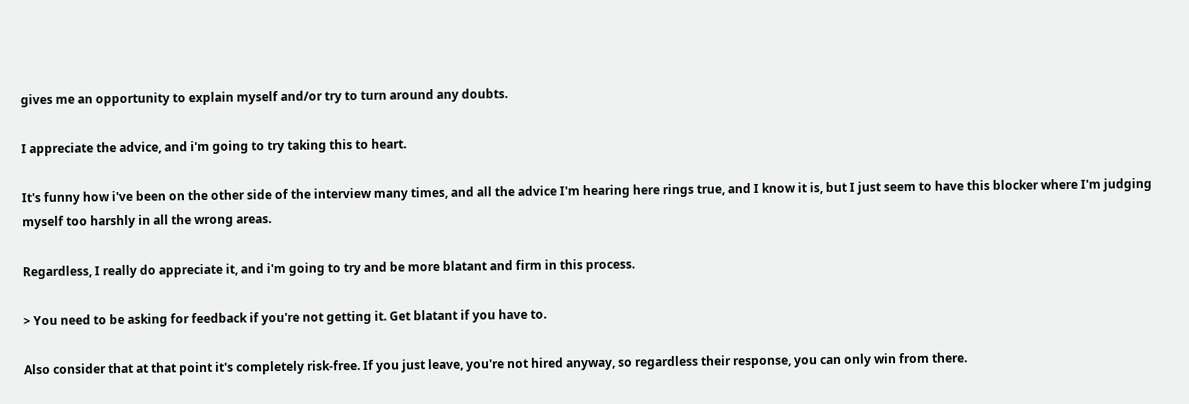gives me an opportunity to explain myself and/or try to turn around any doubts.

I appreciate the advice, and i'm going to try taking this to heart.

It's funny how i've been on the other side of the interview many times, and all the advice I'm hearing here rings true, and I know it is, but I just seem to have this blocker where I'm judging myself too harshly in all the wrong areas.

Regardless, I really do appreciate it, and i'm going to try and be more blatant and firm in this process.

> You need to be asking for feedback if you're not getting it. Get blatant if you have to.

Also consider that at that point it's completely risk-free. If you just leave, you're not hired anyway, so regardless their response, you can only win from there.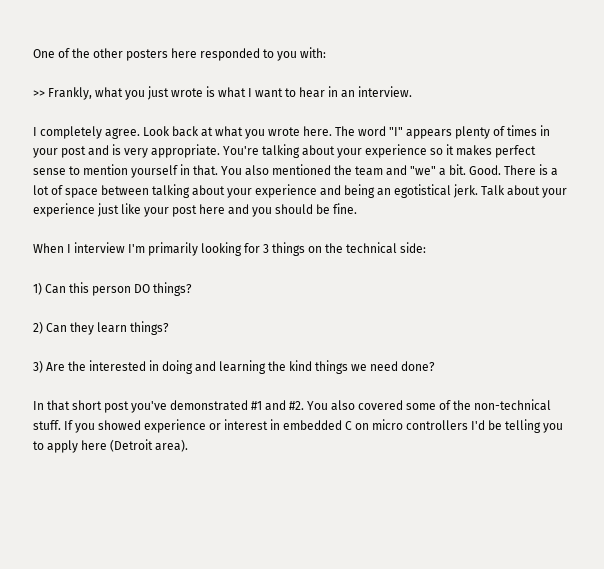One of the other posters here responded to you with:

>> Frankly, what you just wrote is what I want to hear in an interview.

I completely agree. Look back at what you wrote here. The word "I" appears plenty of times in your post and is very appropriate. You're talking about your experience so it makes perfect sense to mention yourself in that. You also mentioned the team and "we" a bit. Good. There is a lot of space between talking about your experience and being an egotistical jerk. Talk about your experience just like your post here and you should be fine.

When I interview I'm primarily looking for 3 things on the technical side:

1) Can this person DO things?

2) Can they learn things?

3) Are the interested in doing and learning the kind things we need done?

In that short post you've demonstrated #1 and #2. You also covered some of the non-technical stuff. If you showed experience or interest in embedded C on micro controllers I'd be telling you to apply here (Detroit area).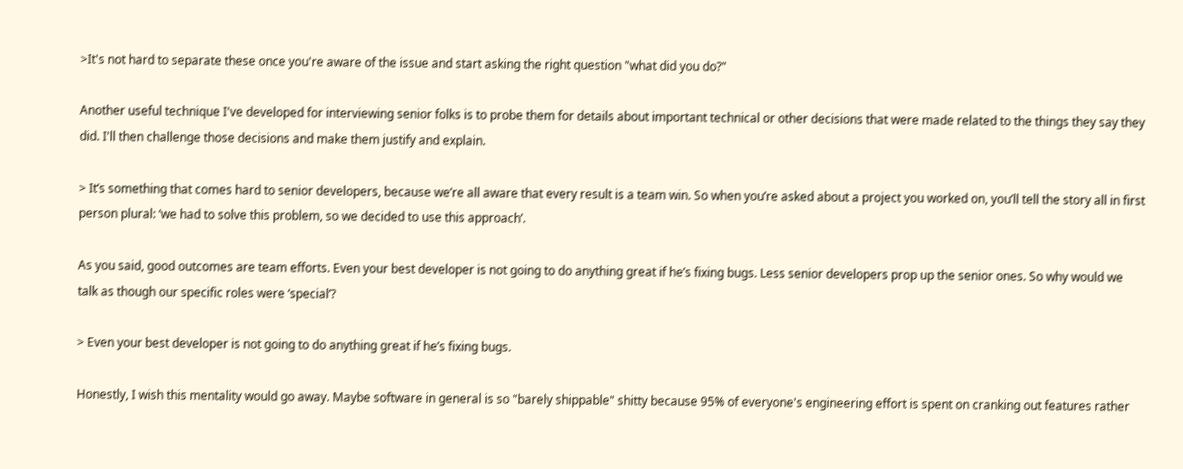>It's not hard to separate these once you're aware of the issue and start asking the right question "what did you do?"

Another useful technique I've developed for interviewing senior folks is to probe them for details about important technical or other decisions that were made related to the things they say they did. I'll then challenge those decisions and make them justify and explain.

> It’s something that comes hard to senior developers, because we’re all aware that every result is a team win. So when you’re asked about a project you worked on, you’ll tell the story all in first person plural: ‘we had to solve this problem, so we decided to use this approach’.

As you said, good outcomes are team efforts. Even your best developer is not going to do anything great if he’s fixing bugs. Less senior developers prop up the senior ones. So why would we talk as though our specific roles were ‘special’?

> Even your best developer is not going to do anything great if he’s fixing bugs.

Honestly, I wish this mentality would go away. Maybe software in general is so "barely shippable" shitty because 95% of everyone's engineering effort is spent on cranking out features rather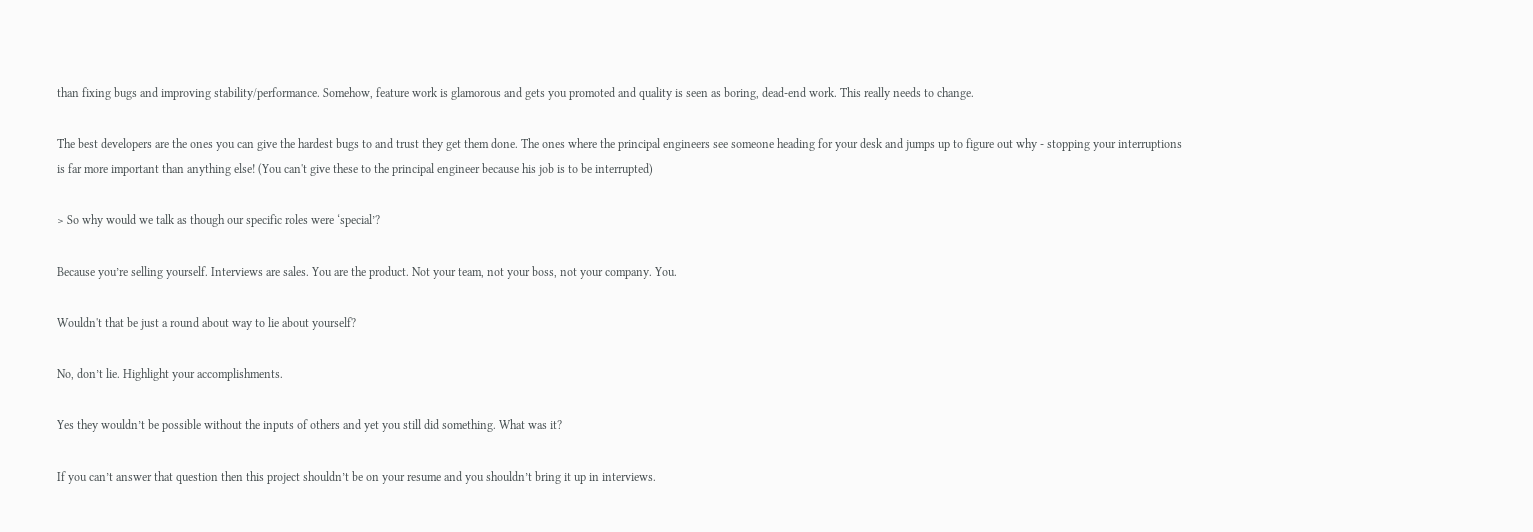than fixing bugs and improving stability/performance. Somehow, feature work is glamorous and gets you promoted and quality is seen as boring, dead-end work. This really needs to change.

The best developers are the ones you can give the hardest bugs to and trust they get them done. The ones where the principal engineers see someone heading for your desk and jumps up to figure out why - stopping your interruptions is far more important than anything else! (You can't give these to the principal engineer because his job is to be interrupted)

> So why would we talk as though our specific roles were ‘special’?

Because you’re selling yourself. Interviews are sales. You are the product. Not your team, not your boss, not your company. You.

Wouldn't that be just a round about way to lie about yourself?

No, don’t lie. Highlight your accomplishments.

Yes they wouldn’t be possible without the inputs of others and yet you still did something. What was it?

If you can’t answer that question then this project shouldn’t be on your resume and you shouldn’t bring it up in interviews.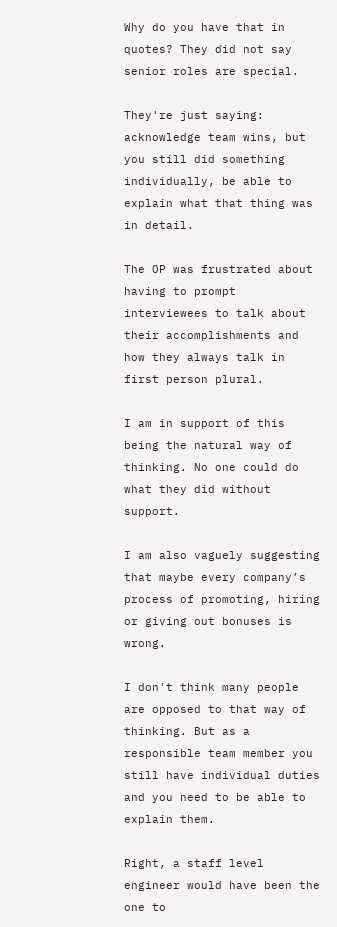Why do you have that in quotes? They did not say senior roles are special.

They're just saying: acknowledge team wins, but you still did something individually, be able to explain what that thing was in detail.

The OP was frustrated about having to prompt interviewees to talk about their accomplishments and how they always talk in first person plural.

I am in support of this being the natural way of thinking. No one could do what they did without support.

I am also vaguely suggesting that maybe every company’s process of promoting, hiring or giving out bonuses is wrong.

I don't think many people are opposed to that way of thinking. But as a responsible team member you still have individual duties and you need to be able to explain them.

Right, a staff level engineer would have been the one to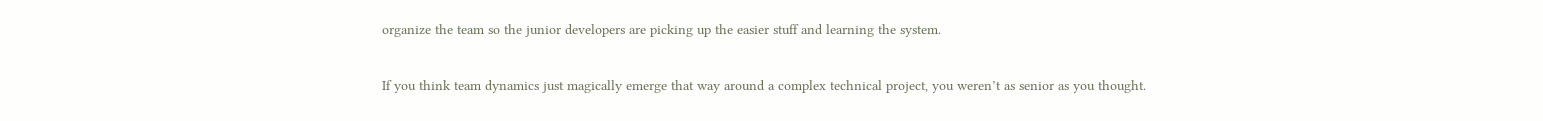organize the team so the junior developers are picking up the easier stuff and learning the system.

If you think team dynamics just magically emerge that way around a complex technical project, you weren’t as senior as you thought.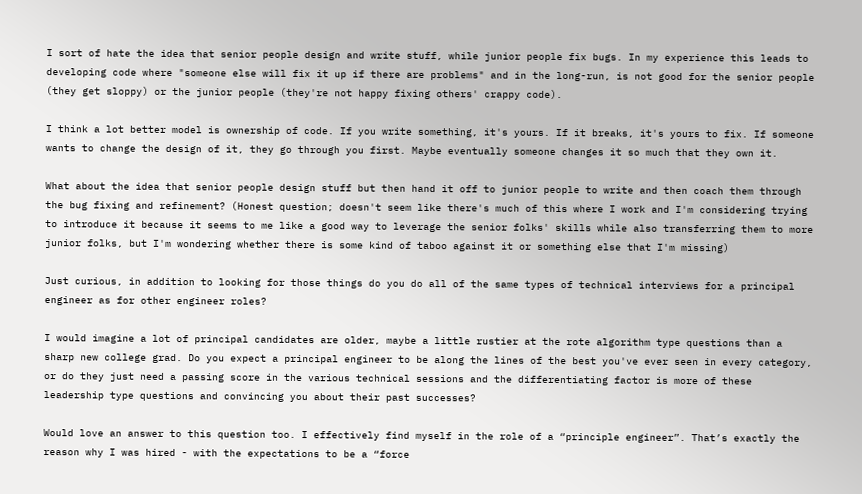I sort of hate the idea that senior people design and write stuff, while junior people fix bugs. In my experience this leads to developing code where "someone else will fix it up if there are problems" and in the long-run, is not good for the senior people (they get sloppy) or the junior people (they're not happy fixing others' crappy code).

I think a lot better model is ownership of code. If you write something, it's yours. If it breaks, it's yours to fix. If someone wants to change the design of it, they go through you first. Maybe eventually someone changes it so much that they own it.

What about the idea that senior people design stuff but then hand it off to junior people to write and then coach them through the bug fixing and refinement? (Honest question; doesn't seem like there's much of this where I work and I'm considering trying to introduce it because it seems to me like a good way to leverage the senior folks' skills while also transferring them to more junior folks, but I'm wondering whether there is some kind of taboo against it or something else that I'm missing)

Just curious, in addition to looking for those things do you do all of the same types of technical interviews for a principal engineer as for other engineer roles?

I would imagine a lot of principal candidates are older, maybe a little rustier at the rote algorithm type questions than a sharp new college grad. Do you expect a principal engineer to be along the lines of the best you've ever seen in every category, or do they just need a passing score in the various technical sessions and the differentiating factor is more of these leadership type questions and convincing you about their past successes?

Would love an answer to this question too. I effectively find myself in the role of a “principle engineer”. That’s exactly the reason why I was hired - with the expectations to be a “force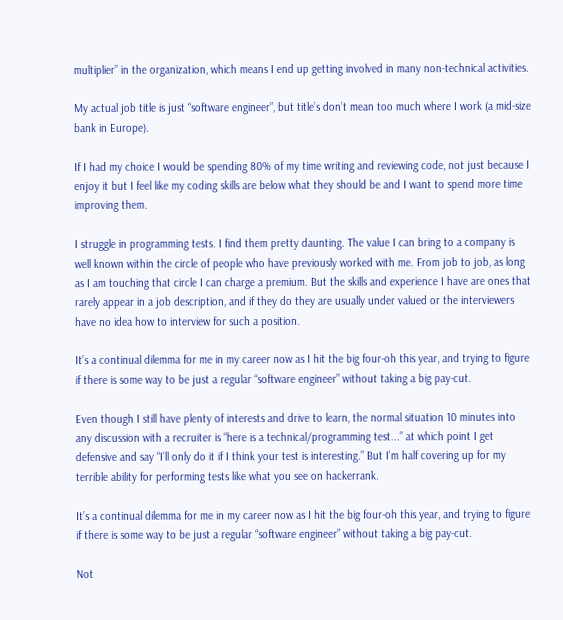multiplier” in the organization, which means I end up getting involved in many non-technical activities.

My actual job title is just “software engineer”, but title’s don’t mean too much where I work (a mid-size bank in Europe).

If I had my choice I would be spending 80% of my time writing and reviewing code, not just because I enjoy it but I feel like my coding skills are below what they should be and I want to spend more time improving them.

I struggle in programming tests. I find them pretty daunting. The value I can bring to a company is well known within the circle of people who have previously worked with me. From job to job, as long as I am touching that circle I can charge a premium. But the skills and experience I have are ones that rarely appear in a job description, and if they do they are usually under valued or the interviewers have no idea how to interview for such a position.

It’s a continual dilemma for me in my career now as I hit the big four-oh this year, and trying to figure if there is some way to be just a regular “software engineer” without taking a big pay-cut.

Even though I still have plenty of interests and drive to learn, the normal situation 10 minutes into any discussion with a recruiter is “here is a technical/programming test...” at which point I get defensive and say “I’ll only do it if I think your test is interesting.” But I’m half covering up for my terrible ability for performing tests like what you see on hackerrank.

It’s a continual dilemma for me in my career now as I hit the big four-oh this year, and trying to figure if there is some way to be just a regular “software engineer” without taking a big pay-cut.

Not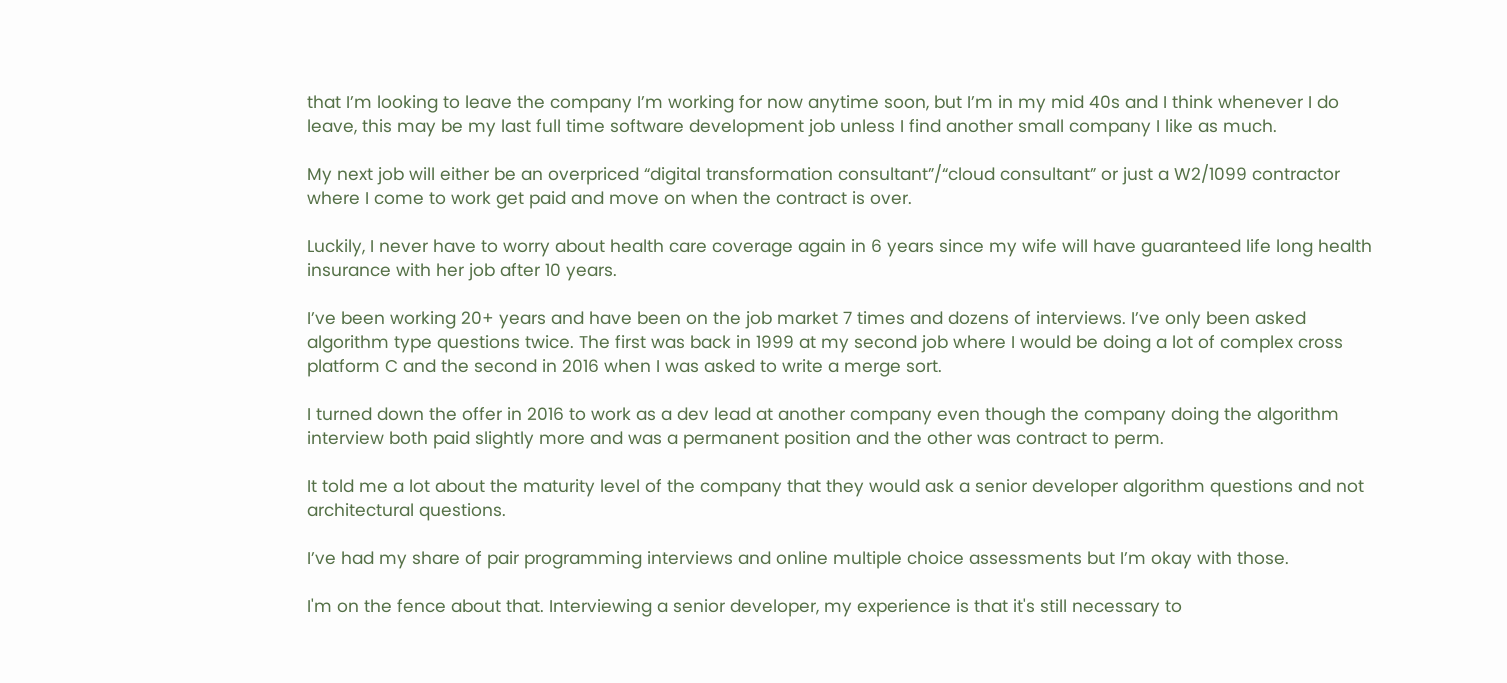that I’m looking to leave the company I’m working for now anytime soon, but I’m in my mid 40s and I think whenever I do leave, this may be my last full time software development job unless I find another small company I like as much.

My next job will either be an overpriced “digital transformation consultant”/“cloud consultant” or just a W2/1099 contractor where I come to work get paid and move on when the contract is over.

Luckily, I never have to worry about health care coverage again in 6 years since my wife will have guaranteed life long health insurance with her job after 10 years.

I’ve been working 20+ years and have been on the job market 7 times and dozens of interviews. I’ve only been asked algorithm type questions twice. The first was back in 1999 at my second job where I would be doing a lot of complex cross platform C and the second in 2016 when I was asked to write a merge sort.

I turned down the offer in 2016 to work as a dev lead at another company even though the company doing the algorithm interview both paid slightly more and was a permanent position and the other was contract to perm.

It told me a lot about the maturity level of the company that they would ask a senior developer algorithm questions and not architectural questions.

I’ve had my share of pair programming interviews and online multiple choice assessments but I’m okay with those.

I'm on the fence about that. Interviewing a senior developer, my experience is that it's still necessary to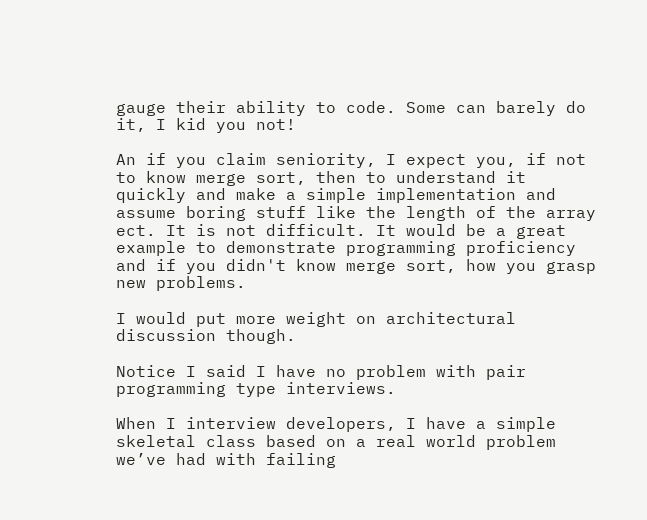gauge their ability to code. Some can barely do it, I kid you not!

An if you claim seniority, I expect you, if not to know merge sort, then to understand it quickly and make a simple implementation and assume boring stuff like the length of the array ect. It is not difficult. It would be a great example to demonstrate programming proficiency and if you didn't know merge sort, how you grasp new problems.

I would put more weight on architectural discussion though.

Notice I said I have no problem with pair programming type interviews.

When I interview developers, I have a simple skeletal class based on a real world problem we’ve had with failing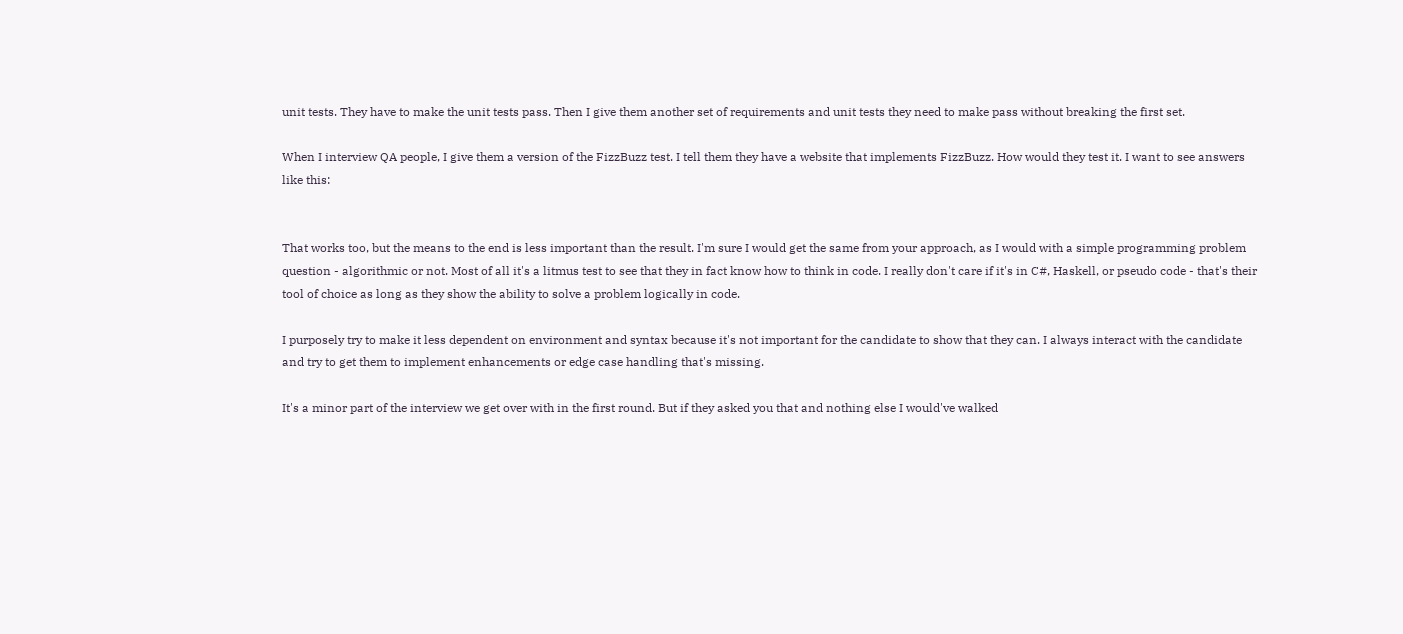unit tests. They have to make the unit tests pass. Then I give them another set of requirements and unit tests they need to make pass without breaking the first set.

When I interview QA people, I give them a version of the FizzBuzz test. I tell them they have a website that implements FizzBuzz. How would they test it. I want to see answers like this:


That works too, but the means to the end is less important than the result. I'm sure I would get the same from your approach, as I would with a simple programming problem question - algorithmic or not. Most of all it's a litmus test to see that they in fact know how to think in code. I really don't care if it's in C#, Haskell, or pseudo code - that's their tool of choice as long as they show the ability to solve a problem logically in code.

I purposely try to make it less dependent on environment and syntax because it's not important for the candidate to show that they can. I always interact with the candidate and try to get them to implement enhancements or edge case handling that's missing.

It's a minor part of the interview we get over with in the first round. But if they asked you that and nothing else I would've walked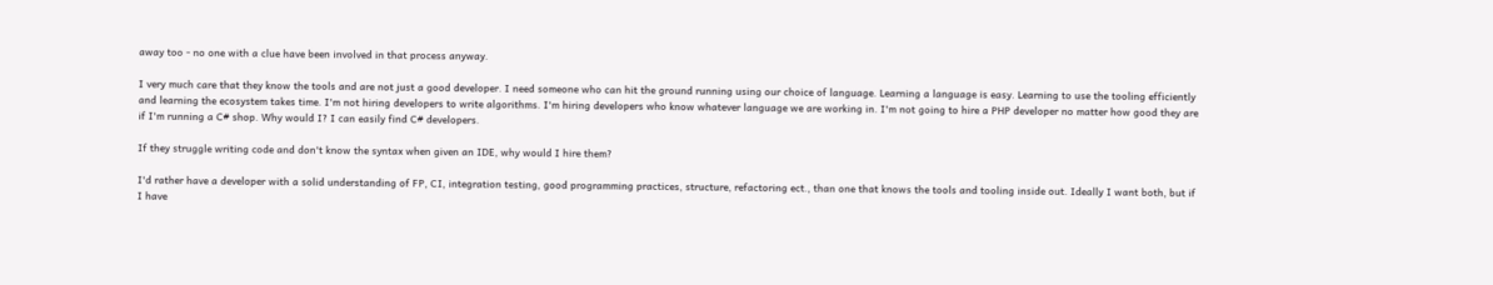away too - no one with a clue have been involved in that process anyway.

I very much care that they know the tools and are not just a good developer. I need someone who can hit the ground running using our choice of language. Learning a language is easy. Learning to use the tooling efficiently and learning the ecosystem takes time. I'm not hiring developers to write algorithms. I'm hiring developers who know whatever language we are working in. I'm not going to hire a PHP developer no matter how good they are if I'm running a C# shop. Why would I? I can easily find C# developers.

If they struggle writing code and don't know the syntax when given an IDE, why would I hire them?

I'd rather have a developer with a solid understanding of FP, CI, integration testing, good programming practices, structure, refactoring ect., than one that knows the tools and tooling inside out. Ideally I want both, but if I have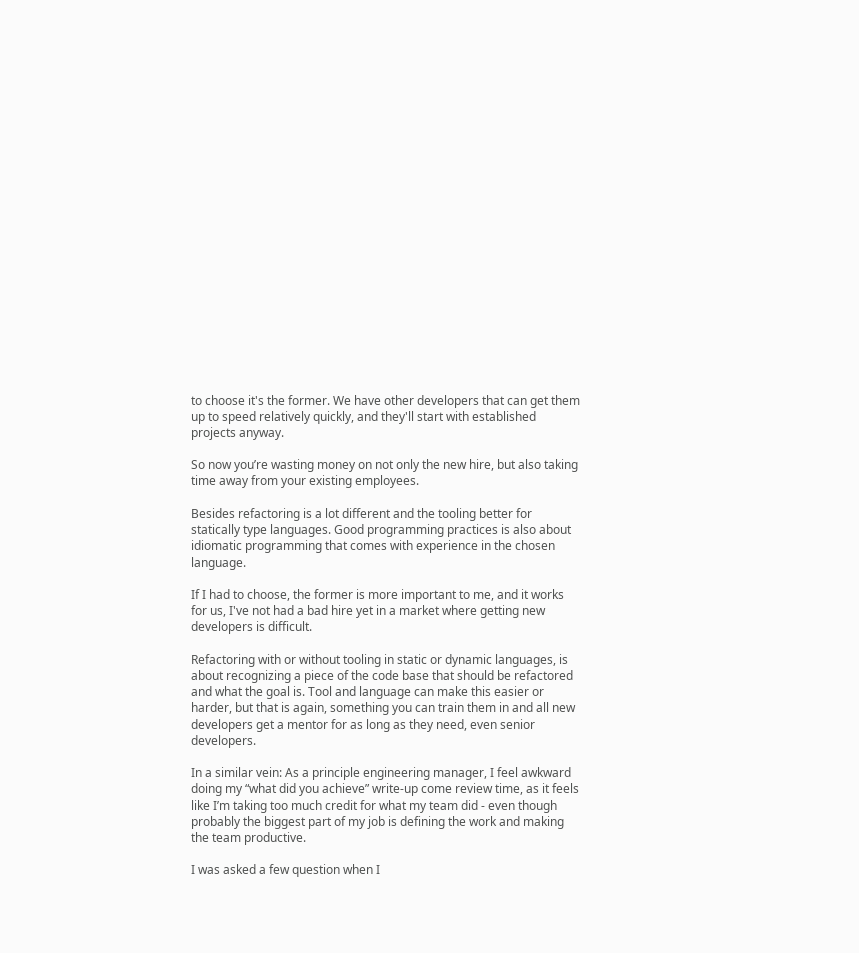to choose it's the former. We have other developers that can get them up to speed relatively quickly, and they'll start with established projects anyway.

So now you’re wasting money on not only the new hire, but also taking time away from your existing employees.

Besides refactoring is a lot different and the tooling better for statically type languages. Good programming practices is also about idiomatic programming that comes with experience in the chosen language.

If I had to choose, the former is more important to me, and it works for us, I've not had a bad hire yet in a market where getting new developers is difficult.

Refactoring with or without tooling in static or dynamic languages, is about recognizing a piece of the code base that should be refactored and what the goal is. Tool and language can make this easier or harder, but that is again, something you can train them in and all new developers get a mentor for as long as they need, even senior developers.

In a similar vein: As a principle engineering manager, I feel awkward doing my “what did you achieve” write-up come review time, as it feels like I’m taking too much credit for what my team did - even though probably the biggest part of my job is defining the work and making the team productive.

I was asked a few question when I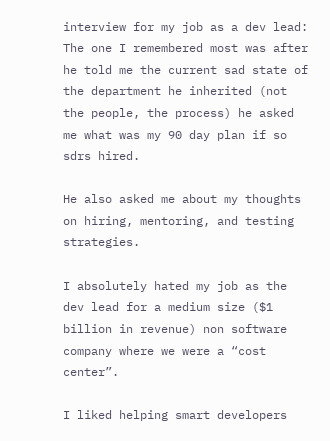interview for my job as a dev lead: The one I remembered most was after he told me the current sad state of the department he inherited (not the people, the process) he asked me what was my 90 day plan if so sdrs hired.

He also asked me about my thoughts on hiring, mentoring, and testing strategies.

I absolutely hated my job as the dev lead for a medium size ($1 billion in revenue) non software company where we were a “cost center”.

I liked helping smart developers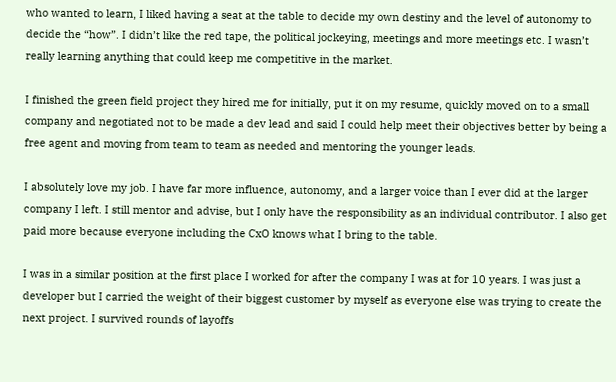who wanted to learn, I liked having a seat at the table to decide my own destiny and the level of autonomy to decide the “how”. I didn’t like the red tape, the political jockeying, meetings and more meetings etc. I wasn’t really learning anything that could keep me competitive in the market.

I finished the green field project they hired me for initially, put it on my resume, quickly moved on to a small company and negotiated not to be made a dev lead and said I could help meet their objectives better by being a free agent and moving from team to team as needed and mentoring the younger leads.

I absolutely love my job. I have far more influence, autonomy, and a larger voice than I ever did at the larger company I left. I still mentor and advise, but I only have the responsibility as an individual contributor. I also get paid more because everyone including the CxO knows what I bring to the table.

I was in a similar position at the first place I worked for after the company I was at for 10 years. I was just a developer but I carried the weight of their biggest customer by myself as everyone else was trying to create the next project. I survived rounds of layoffs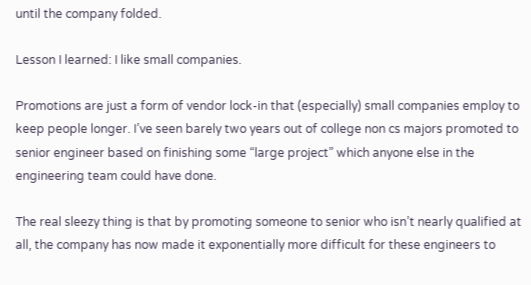until the company folded.

Lesson I learned: I like small companies.

Promotions are just a form of vendor lock-in that (especially) small companies employ to keep people longer. I’ve seen barely two years out of college non cs majors promoted to senior engineer based on finishing some “large project” which anyone else in the engineering team could have done.

The real sleezy thing is that by promoting someone to senior who isn’t nearly qualified at all, the company has now made it exponentially more difficult for these engineers to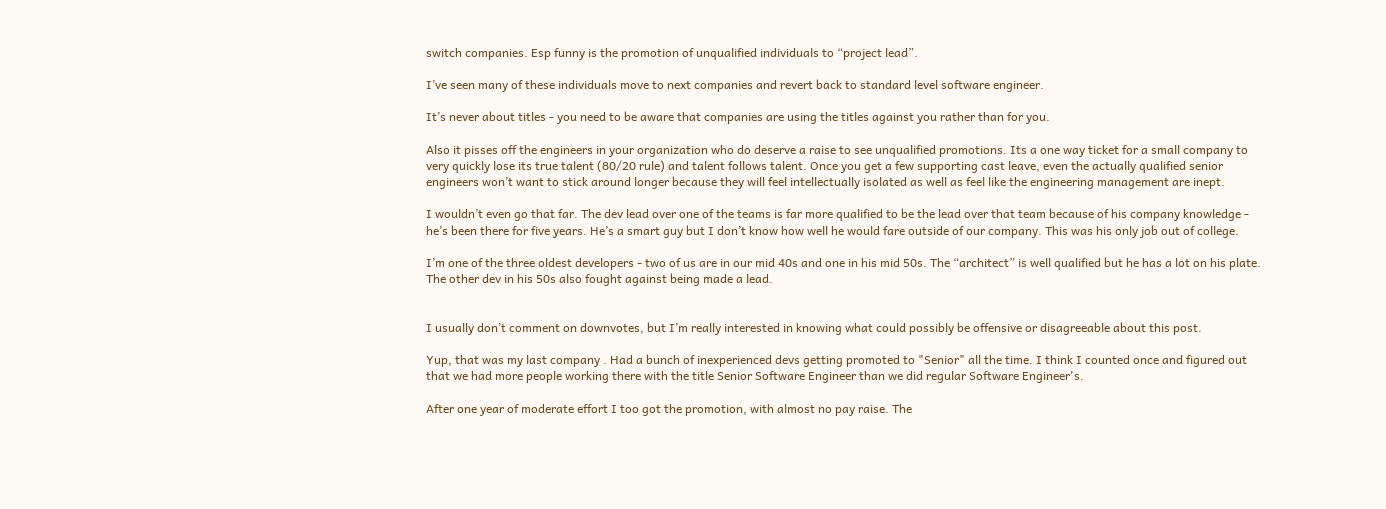switch companies. Esp funny is the promotion of unqualified individuals to “project lead”.

I’ve seen many of these individuals move to next companies and revert back to standard level software engineer.

It’s never about titles - you need to be aware that companies are using the titles against you rather than for you.

Also it pisses off the engineers in your organization who do deserve a raise to see unqualified promotions. Its a one way ticket for a small company to very quickly lose its true talent (80/20 rule) and talent follows talent. Once you get a few supporting cast leave, even the actually qualified senior engineers won’t want to stick around longer because they will feel intellectually isolated as well as feel like the engineering management are inept.

I wouldn’t even go that far. The dev lead over one of the teams is far more qualified to be the lead over that team because of his company knowledge - he’s been there for five years. He’s a smart guy but I don’t know how well he would fare outside of our company. This was his only job out of college.

I’m one of the three oldest developers - two of us are in our mid 40s and one in his mid 50s. The “architect” is well qualified but he has a lot on his plate. The other dev in his 50s also fought against being made a lead.


I usually don’t comment on downvotes, but I’m really interested in knowing what could possibly be offensive or disagreeable about this post.

Yup, that was my last company . Had a bunch of inexperienced devs getting promoted to "Senior" all the time. I think I counted once and figured out that we had more people working there with the title Senior Software Engineer than we did regular Software Engineer's.

After one year of moderate effort I too got the promotion, with almost no pay raise. The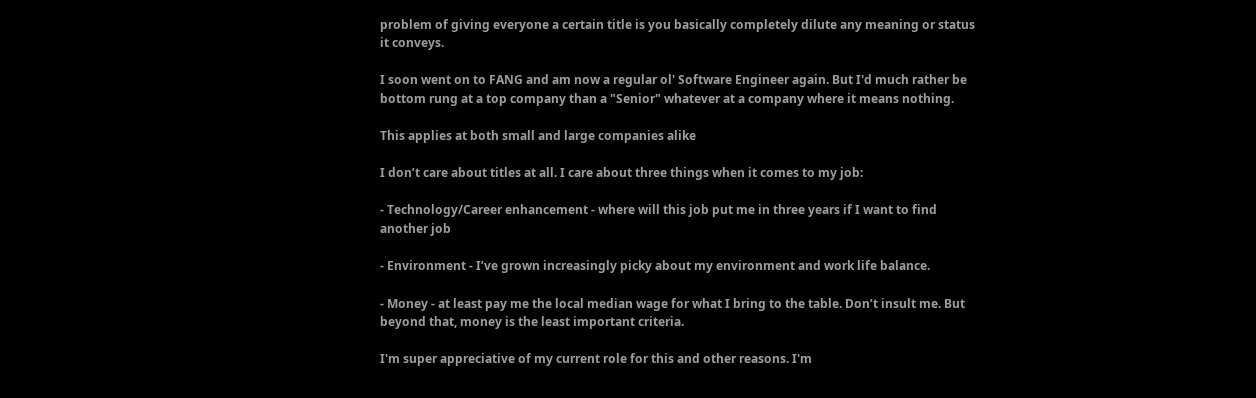problem of giving everyone a certain title is you basically completely dilute any meaning or status it conveys.

I soon went on to FANG and am now a regular ol' Software Engineer again. But I'd much rather be bottom rung at a top company than a "Senior" whatever at a company where it means nothing.

This applies at both small and large companies alike

I don’t care about titles at all. I care about three things when it comes to my job:

- Technology/Career enhancement - where will this job put me in three years if I want to find another job

- Environment - I’ve grown increasingly picky about my environment and work life balance.

- Money - at least pay me the local median wage for what I bring to the table. Don’t insult me. But beyond that, money is the least important criteria.

I'm super appreciative of my current role for this and other reasons. I'm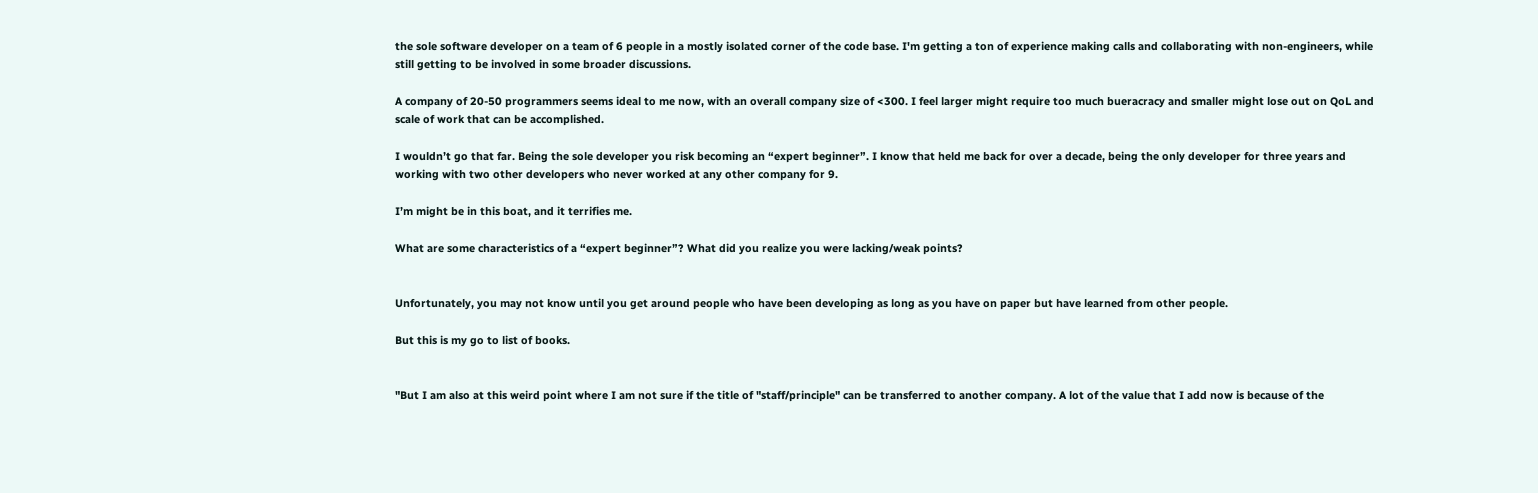the sole software developer on a team of 6 people in a mostly isolated corner of the code base. I'm getting a ton of experience making calls and collaborating with non-engineers, while still getting to be involved in some broader discussions.

A company of 20-50 programmers seems ideal to me now, with an overall company size of <300. I feel larger might require too much bueracracy and smaller might lose out on QoL and scale of work that can be accomplished.

I wouldn’t go that far. Being the sole developer you risk becoming an “expert beginner”. I know that held me back for over a decade, being the only developer for three years and working with two other developers who never worked at any other company for 9.

I’m might be in this boat, and it terrifies me.

What are some characteristics of a “expert beginner”? What did you realize you were lacking/weak points?


Unfortunately, you may not know until you get around people who have been developing as long as you have on paper but have learned from other people.

But this is my go to list of books.


"But I am also at this weird point where I am not sure if the title of "staff/principle" can be transferred to another company. A lot of the value that I add now is because of the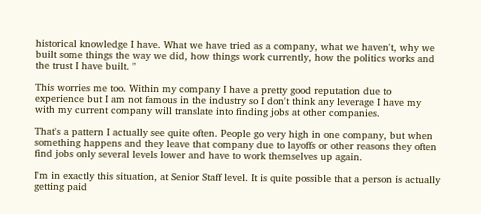historical knowledge I have. What we have tried as a company, what we haven't, why we built some things the way we did, how things work currently, how the politics works and the trust I have built. "

This worries me too. Within my company I have a pretty good reputation due to experience but I am not famous in the industry so I don't think any leverage I have my with my current company will translate into finding jobs at other companies.

That's a pattern I actually see quite often. People go very high in one company, but when something happens and they leave that company due to layoffs or other reasons they often find jobs only several levels lower and have to work themselves up again.

I'm in exactly this situation, at Senior Staff level. It is quite possible that a person is actually getting paid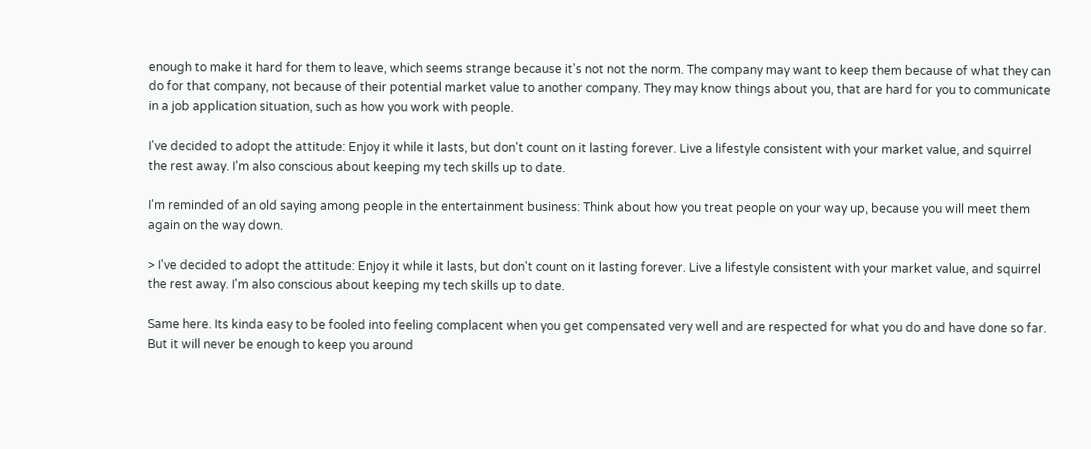enough to make it hard for them to leave, which seems strange because it's not not the norm. The company may want to keep them because of what they can do for that company, not because of their potential market value to another company. They may know things about you, that are hard for you to communicate in a job application situation, such as how you work with people.

I've decided to adopt the attitude: Enjoy it while it lasts, but don't count on it lasting forever. Live a lifestyle consistent with your market value, and squirrel the rest away. I'm also conscious about keeping my tech skills up to date.

I'm reminded of an old saying among people in the entertainment business: Think about how you treat people on your way up, because you will meet them again on the way down.

> I've decided to adopt the attitude: Enjoy it while it lasts, but don't count on it lasting forever. Live a lifestyle consistent with your market value, and squirrel the rest away. I'm also conscious about keeping my tech skills up to date.

Same here. Its kinda easy to be fooled into feeling complacent when you get compensated very well and are respected for what you do and have done so far. But it will never be enough to keep you around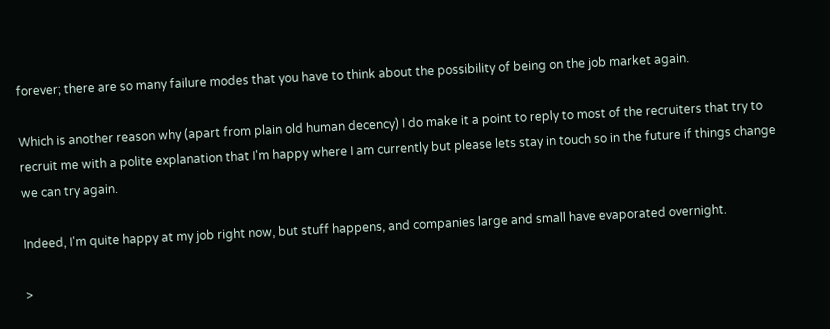forever; there are so many failure modes that you have to think about the possibility of being on the job market again.

Which is another reason why (apart from plain old human decency) I do make it a point to reply to most of the recruiters that try to recruit me with a polite explanation that I'm happy where I am currently but please lets stay in touch so in the future if things change we can try again.

Indeed, I'm quite happy at my job right now, but stuff happens, and companies large and small have evaporated overnight.

>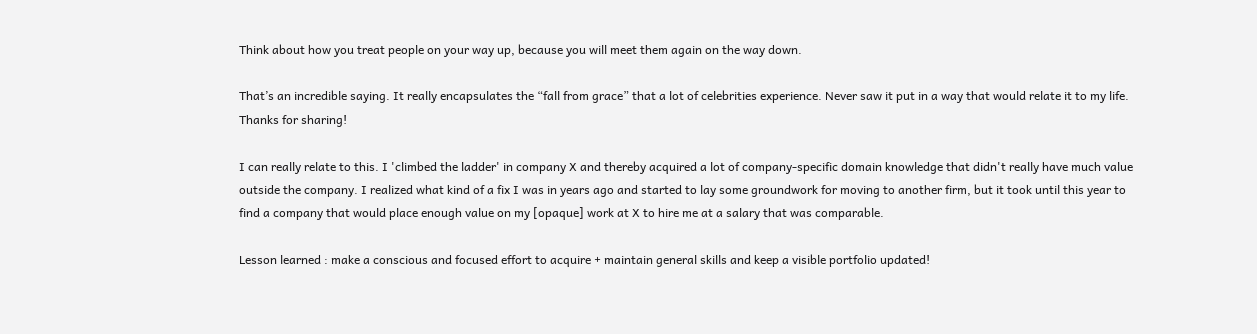Think about how you treat people on your way up, because you will meet them again on the way down.

That’s an incredible saying. It really encapsulates the “fall from grace” that a lot of celebrities experience. Never saw it put in a way that would relate it to my life. Thanks for sharing!

I can really relate to this. I 'climbed the ladder' in company X and thereby acquired a lot of company-specific domain knowledge that didn't really have much value outside the company. I realized what kind of a fix I was in years ago and started to lay some groundwork for moving to another firm, but it took until this year to find a company that would place enough value on my [opaque] work at X to hire me at a salary that was comparable.

Lesson learned : make a conscious and focused effort to acquire + maintain general skills and keep a visible portfolio updated!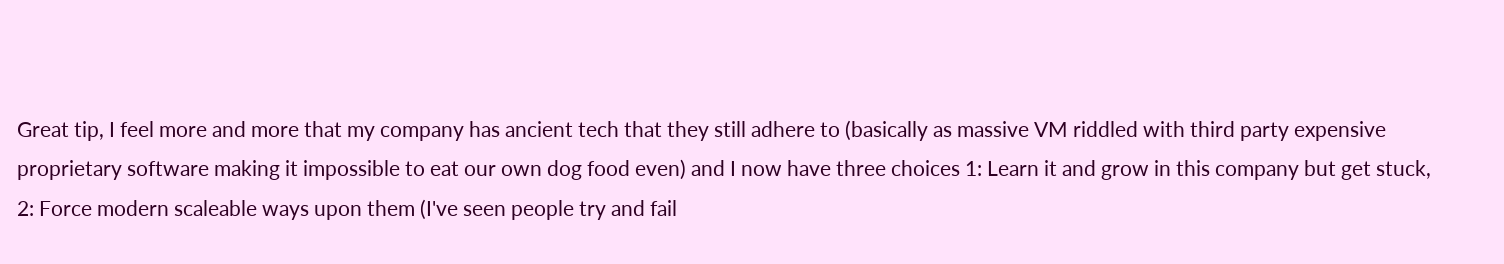Great tip, I feel more and more that my company has ancient tech that they still adhere to (basically as massive VM riddled with third party expensive proprietary software making it impossible to eat our own dog food even) and I now have three choices 1: Learn it and grow in this company but get stuck, 2: Force modern scaleable ways upon them (I've seen people try and fail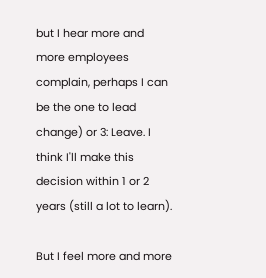but I hear more and more employees complain, perhaps I can be the one to lead change) or 3: Leave. I think I'll make this decision within 1 or 2 years (still a lot to learn).

But I feel more and more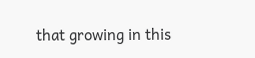that growing in this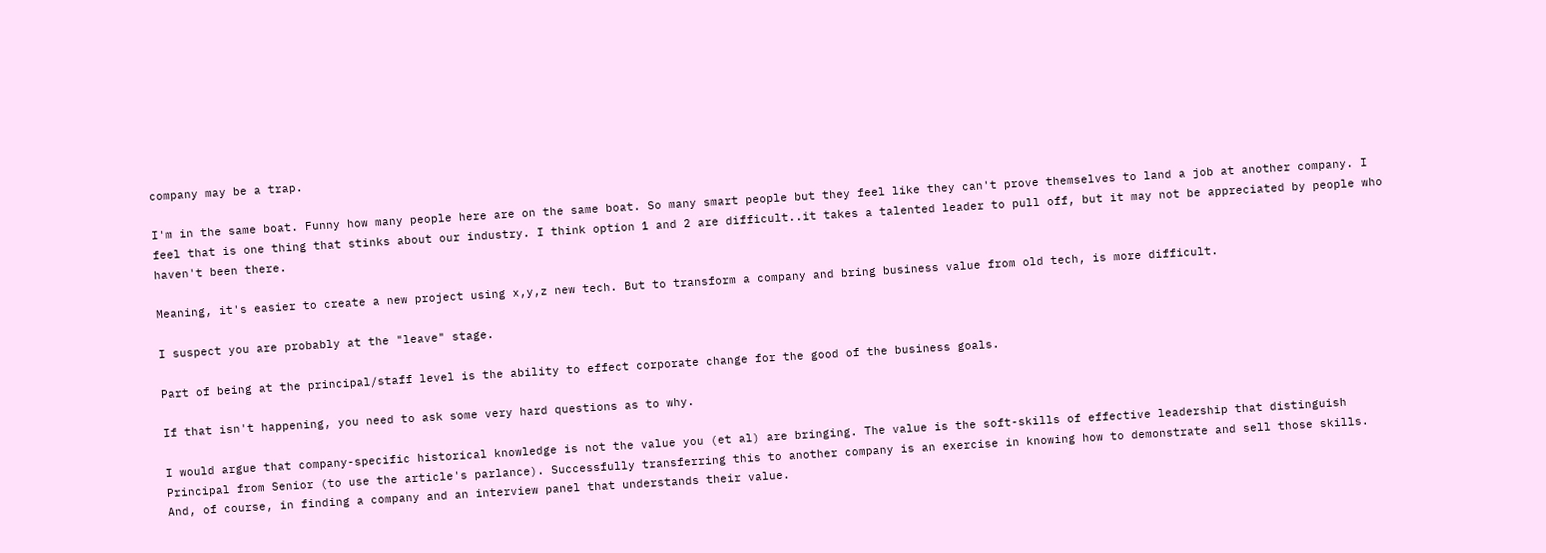company may be a trap.

I'm in the same boat. Funny how many people here are on the same boat. So many smart people but they feel like they can't prove themselves to land a job at another company. I feel that is one thing that stinks about our industry. I think option 1 and 2 are difficult..it takes a talented leader to pull off, but it may not be appreciated by people who haven't been there.

Meaning, it's easier to create a new project using x,y,z new tech. But to transform a company and bring business value from old tech, is more difficult.

I suspect you are probably at the "leave" stage.

Part of being at the principal/staff level is the ability to effect corporate change for the good of the business goals.

If that isn't happening, you need to ask some very hard questions as to why.

I would argue that company-specific historical knowledge is not the value you (et al) are bringing. The value is the soft-skills of effective leadership that distinguish Principal from Senior (to use the article's parlance). Successfully transferring this to another company is an exercise in knowing how to demonstrate and sell those skills. And, of course, in finding a company and an interview panel that understands their value.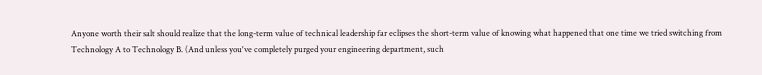Anyone worth their salt should realize that the long-term value of technical leadership far eclipses the short-term value of knowing what happened that one time we tried switching from Technology A to Technology B. (And unless you've completely purged your engineering department, such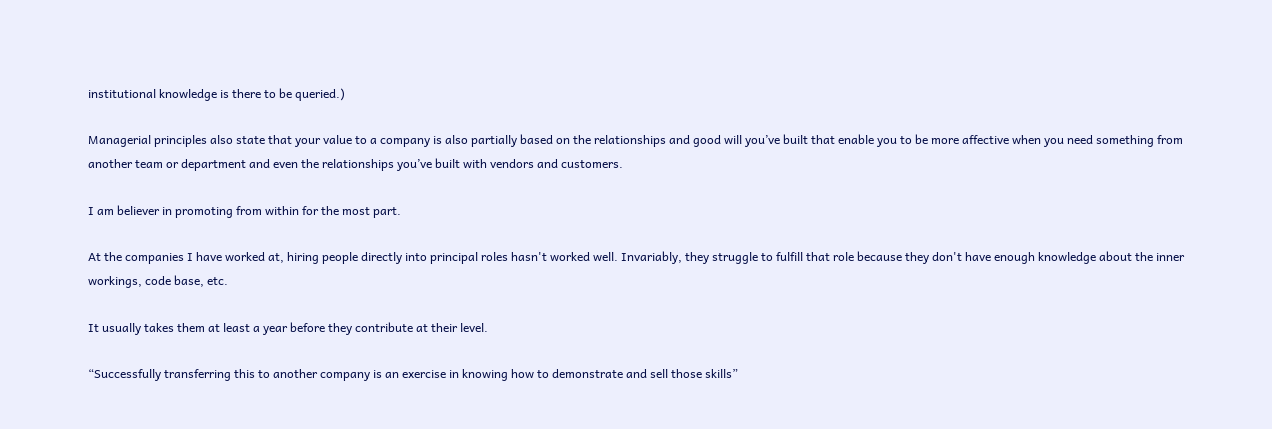institutional knowledge is there to be queried.)

Managerial principles also state that your value to a company is also partially based on the relationships and good will you’ve built that enable you to be more affective when you need something from another team or department and even the relationships you’ve built with vendors and customers.

I am believer in promoting from within for the most part.

At the companies I have worked at, hiring people directly into principal roles hasn't worked well. Invariably, they struggle to fulfill that role because they don't have enough knowledge about the inner workings, code base, etc.

It usually takes them at least a year before they contribute at their level.

“Successfully transferring this to another company is an exercise in knowing how to demonstrate and sell those skills”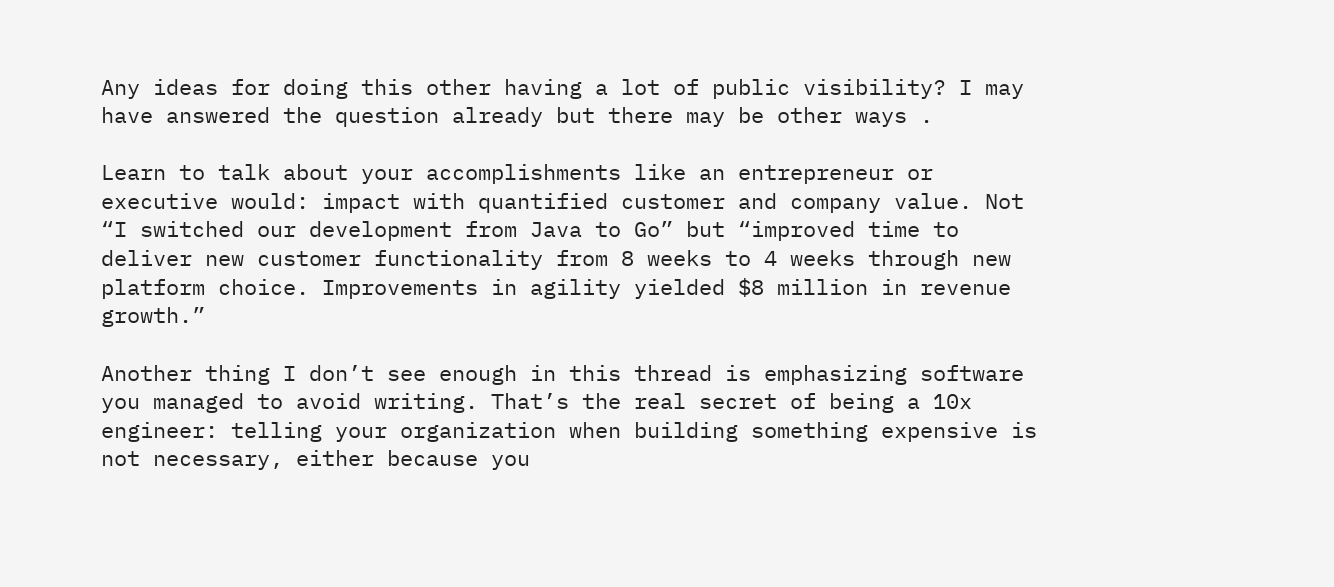Any ideas for doing this other having a lot of public visibility? I may have answered the question already but there may be other ways .

Learn to talk about your accomplishments like an entrepreneur or executive would: impact with quantified customer and company value. Not “I switched our development from Java to Go” but “improved time to deliver new customer functionality from 8 weeks to 4 weeks through new platform choice. Improvements in agility yielded $8 million in revenue growth.”

Another thing I don’t see enough in this thread is emphasizing software you managed to avoid writing. That’s the real secret of being a 10x engineer: telling your organization when building something expensive is not necessary, either because you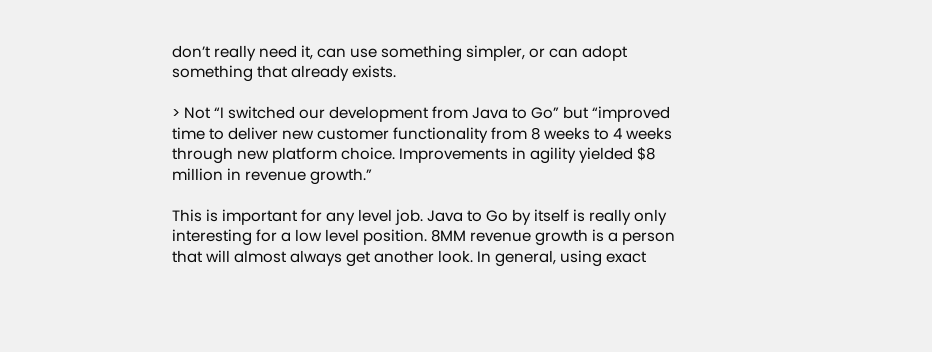don’t really need it, can use something simpler, or can adopt something that already exists.

> Not “I switched our development from Java to Go” but “improved time to deliver new customer functionality from 8 weeks to 4 weeks through new platform choice. Improvements in agility yielded $8 million in revenue growth.”

This is important for any level job. Java to Go by itself is really only interesting for a low level position. 8MM revenue growth is a person that will almost always get another look. In general, using exact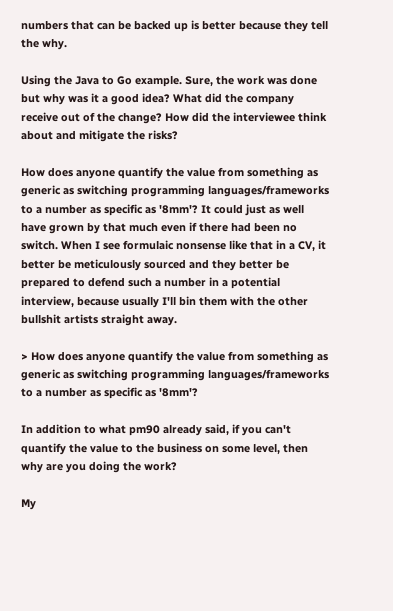numbers that can be backed up is better because they tell the why.

Using the Java to Go example. Sure, the work was done but why was it a good idea? What did the company receive out of the change? How did the interviewee think about and mitigate the risks?

How does anyone quantify the value from something as generic as switching programming languages/frameworks to a number as specific as '8mm'? It could just as well have grown by that much even if there had been no switch. When I see formulaic nonsense like that in a CV, it better be meticulously sourced and they better be prepared to defend such a number in a potential interview, because usually I'll bin them with the other bullshit artists straight away.

> How does anyone quantify the value from something as generic as switching programming languages/frameworks to a number as specific as '8mm'?

In addition to what pm90 already said, if you can't quantify the value to the business on some level, then why are you doing the work?

My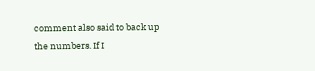comment also said to back up the numbers. If I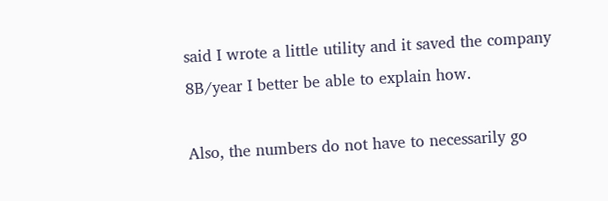said I wrote a little utility and it saved the company 8B/year I better be able to explain how.

Also, the numbers do not have to necessarily go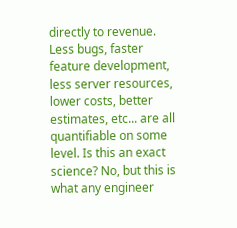directly to revenue. Less bugs, faster feature development, less server resources, lower costs, better estimates, etc... are all quantifiable on some level. Is this an exact science? No, but this is what any engineer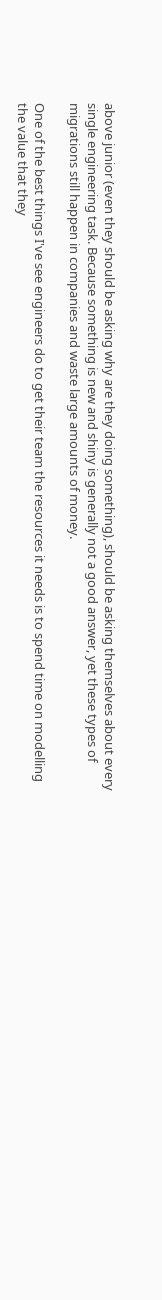above junior (even they should be asking why are they doing something), should be asking themselves about every single engineering task. Because something is new and shiny is generally not a good answer, yet these types of migrations still happen in companies and waste large amounts of money.

One of the best things I've see engineers do to get their team the resources it needs is to spend time on modelling the value that they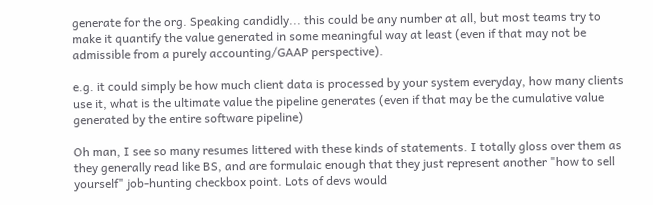generate for the org. Speaking candidly... this could be any number at all, but most teams try to make it quantify the value generated in some meaningful way at least (even if that may not be admissible from a purely accounting/GAAP perspective).

e.g. it could simply be how much client data is processed by your system everyday, how many clients use it, what is the ultimate value the pipeline generates (even if that may be the cumulative value generated by the entire software pipeline)

Oh man, I see so many resumes littered with these kinds of statements. I totally gloss over them as they generally read like BS, and are formulaic enough that they just represent another "how to sell yourself" job-hunting checkbox point. Lots of devs would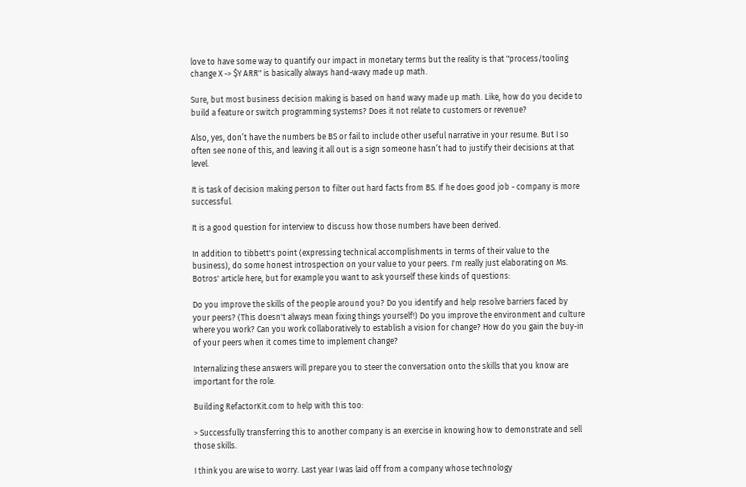love to have some way to quantify our impact in monetary terms but the reality is that "process/tooling change X -> $Y ARR" is basically always hand-wavy made up math.

Sure, but most business decision making is based on hand wavy made up math. Like, how do you decide to build a feature or switch programming systems? Does it not relate to customers or revenue?

Also, yes, don’t have the numbers be BS or fail to include other useful narrative in your resume. But I so often see none of this, and leaving it all out is a sign someone hasn’t had to justify their decisions at that level.

It is task of decision making person to filter out hard facts from BS. If he does good job - company is more successful.

It is a good question for interview to discuss how those numbers have been derived.

In addition to tibbett's point (expressing technical accomplishments in terms of their value to the business), do some honest introspection on your value to your peers. I'm really just elaborating on Ms. Botros' article here, but for example you want to ask yourself these kinds of questions:

Do you improve the skills of the people around you? Do you identify and help resolve barriers faced by your peers? (This doesn't always mean fixing things yourself!) Do you improve the environment and culture where you work? Can you work collaboratively to establish a vision for change? How do you gain the buy-in of your peers when it comes time to implement change?

Internalizing these answers will prepare you to steer the conversation onto the skills that you know are important for the role.

Building RefactorKit.com to help with this too:

> Successfully transferring this to another company is an exercise in knowing how to demonstrate and sell those skills.

I think you are wise to worry. Last year I was laid off from a company whose technology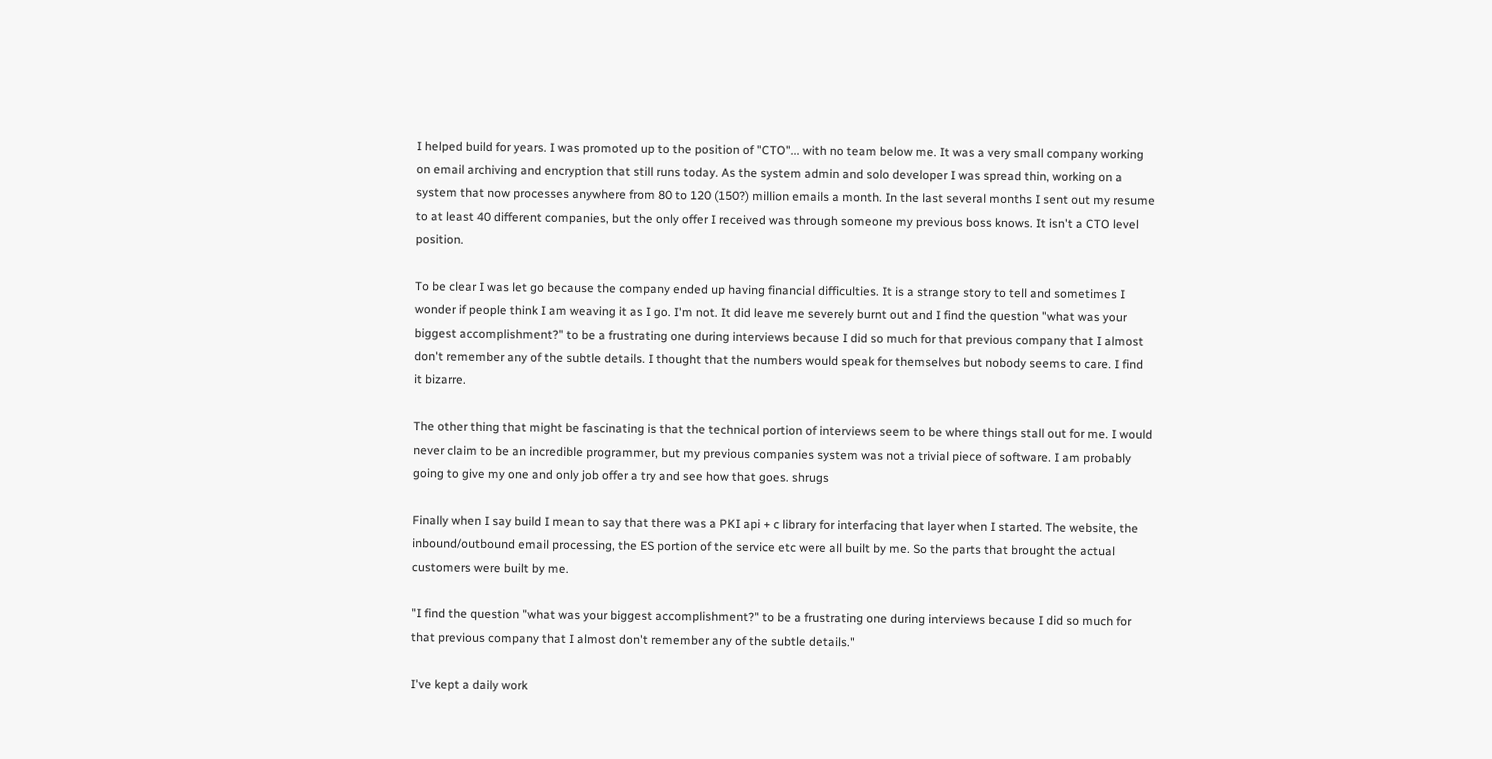I helped build for years. I was promoted up to the position of "CTO"... with no team below me. It was a very small company working on email archiving and encryption that still runs today. As the system admin and solo developer I was spread thin, working on a system that now processes anywhere from 80 to 120 (150?) million emails a month. In the last several months I sent out my resume to at least 40 different companies, but the only offer I received was through someone my previous boss knows. It isn't a CTO level position.

To be clear I was let go because the company ended up having financial difficulties. It is a strange story to tell and sometimes I wonder if people think I am weaving it as I go. I'm not. It did leave me severely burnt out and I find the question "what was your biggest accomplishment?" to be a frustrating one during interviews because I did so much for that previous company that I almost don't remember any of the subtle details. I thought that the numbers would speak for themselves but nobody seems to care. I find it bizarre.

The other thing that might be fascinating is that the technical portion of interviews seem to be where things stall out for me. I would never claim to be an incredible programmer, but my previous companies system was not a trivial piece of software. I am probably going to give my one and only job offer a try and see how that goes. shrugs

Finally when I say build I mean to say that there was a PKI api + c library for interfacing that layer when I started. The website, the inbound/outbound email processing, the ES portion of the service etc were all built by me. So the parts that brought the actual customers were built by me.

"I find the question "what was your biggest accomplishment?" to be a frustrating one during interviews because I did so much for that previous company that I almost don't remember any of the subtle details."

I've kept a daily work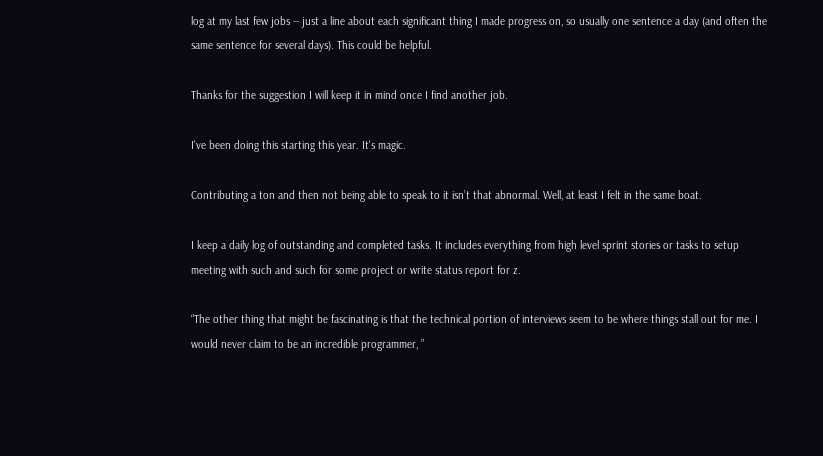log at my last few jobs -- just a line about each significant thing I made progress on, so usually one sentence a day (and often the same sentence for several days). This could be helpful.

Thanks for the suggestion I will keep it in mind once I find another job.

I've been doing this starting this year. It's magic.

Contributing a ton and then not being able to speak to it isn’t that abnormal. Well, at least I felt in the same boat.

I keep a daily log of outstanding and completed tasks. It includes everything from high level sprint stories or tasks to setup meeting with such and such for some project or write status report for z.

“The other thing that might be fascinating is that the technical portion of interviews seem to be where things stall out for me. I would never claim to be an incredible programmer, ”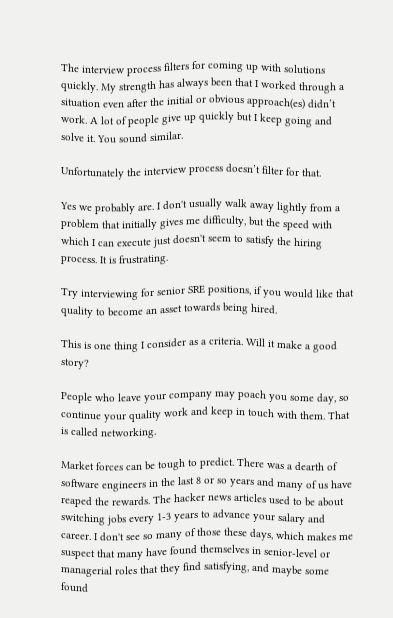The interview process filters for coming up with solutions quickly. My strength has always been that I worked through a situation even after the initial or obvious approach(es) didn’t work. A lot of people give up quickly but I keep going and solve it. You sound similar.

Unfortunately the interview process doesn’t filter for that.

Yes we probably are. I don't usually walk away lightly from a problem that initially gives me difficulty, but the speed with which I can execute just doesn't seem to satisfy the hiring process. It is frustrating.

Try interviewing for senior SRE positions, if you would like that quality to become an asset towards being hired.

This is one thing I consider as a criteria. Will it make a good story?

People who leave your company may poach you some day, so continue your quality work and keep in touch with them. That is called networking.

Market forces can be tough to predict. There was a dearth of software engineers in the last 8 or so years and many of us have reaped the rewards. The hacker news articles used to be about switching jobs every 1-3 years to advance your salary and career. I don't see so many of those these days, which makes me suspect that many have found themselves in senior-level or managerial roles that they find satisfying, and maybe some found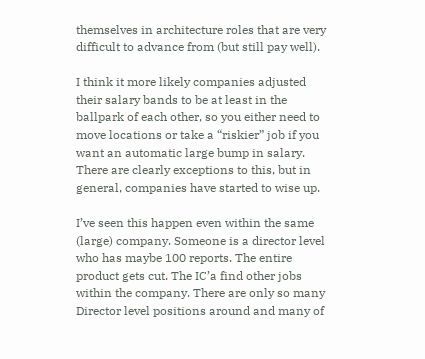themselves in architecture roles that are very difficult to advance from (but still pay well).

I think it more likely companies adjusted their salary bands to be at least in the ballpark of each other, so you either need to move locations or take a “riskier” job if you want an automatic large bump in salary. There are clearly exceptions to this, but in general, companies have started to wise up.

I’ve seen this happen even within the same (large) company. Someone is a director level who has maybe 100 reports. The entire product gets cut. The IC’a find other jobs within the company. There are only so many Director level positions around and many of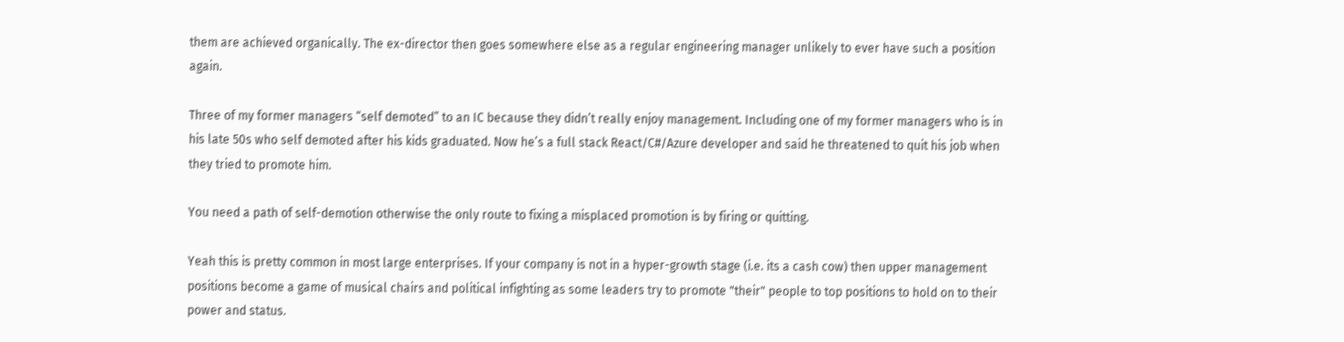them are achieved organically. The ex-director then goes somewhere else as a regular engineering manager unlikely to ever have such a position again.

Three of my former managers “self demoted” to an IC because they didn’t really enjoy management. Including one of my former managers who is in his late 50s who self demoted after his kids graduated. Now he’s a full stack React/C#/Azure developer and said he threatened to quit his job when they tried to promote him.

You need a path of self-demotion otherwise the only route to fixing a misplaced promotion is by firing or quitting.

Yeah this is pretty common in most large enterprises. If your company is not in a hyper-growth stage (i.e. its a cash cow) then upper management positions become a game of musical chairs and political infighting as some leaders try to promote "their" people to top positions to hold on to their power and status.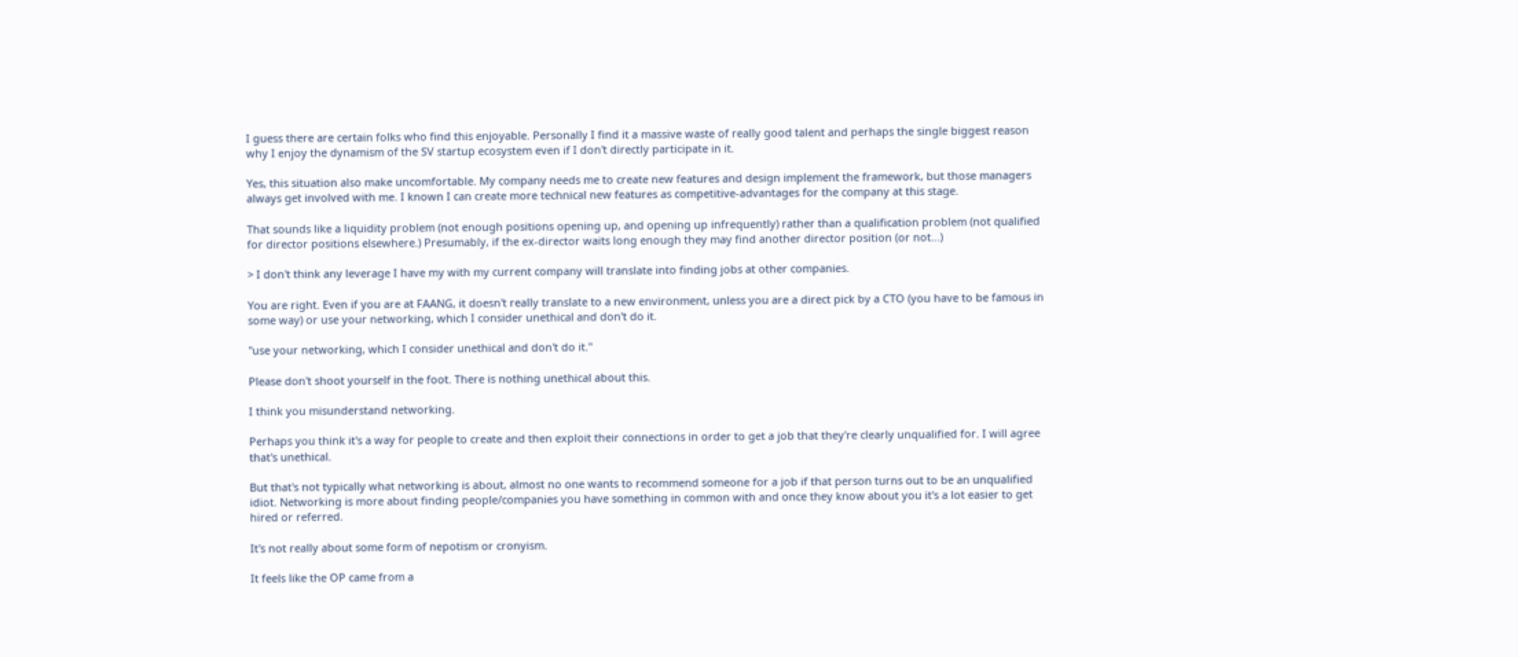I guess there are certain folks who find this enjoyable. Personally I find it a massive waste of really good talent and perhaps the single biggest reason why I enjoy the dynamism of the SV startup ecosystem even if I don't directly participate in it.

Yes, this situation also make uncomfortable. My company needs me to create new features and design implement the framework, but those managers always get involved with me. I known I can create more technical new features as competitive-advantages for the company at this stage.

That sounds like a liquidity problem (not enough positions opening up, and opening up infrequently) rather than a qualification problem (not qualified for director positions elsewhere.) Presumably, if the ex-director waits long enough they may find another director position (or not...)

> I don't think any leverage I have my with my current company will translate into finding jobs at other companies.

You are right. Even if you are at FAANG, it doesn't really translate to a new environment, unless you are a direct pick by a CTO (you have to be famous in some way) or use your networking, which I consider unethical and don't do it.

"use your networking, which I consider unethical and don't do it."

Please don't shoot yourself in the foot. There is nothing unethical about this.

I think you misunderstand networking.

Perhaps you think it's a way for people to create and then exploit their connections in order to get a job that they're clearly unqualified for. I will agree that's unethical.

But that's not typically what networking is about, almost no one wants to recommend someone for a job if that person turns out to be an unqualified idiot. Networking is more about finding people/companies you have something in common with and once they know about you it's a lot easier to get hired or referred.

It's not really about some form of nepotism or cronyism.

It feels like the OP came from a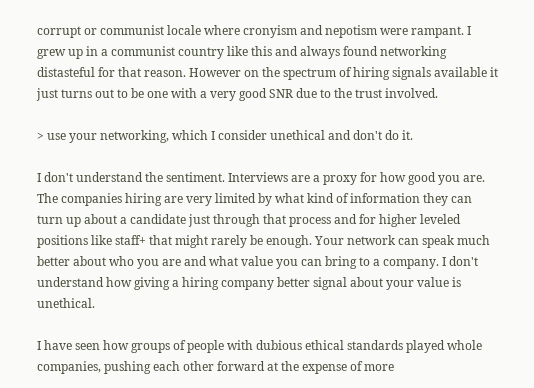corrupt or communist locale where cronyism and nepotism were rampant. I grew up in a communist country like this and always found networking distasteful for that reason. However on the spectrum of hiring signals available it just turns out to be one with a very good SNR due to the trust involved.

> use your networking, which I consider unethical and don't do it.

I don't understand the sentiment. Interviews are a proxy for how good you are. The companies hiring are very limited by what kind of information they can turn up about a candidate just through that process and for higher leveled positions like staff+ that might rarely be enough. Your network can speak much better about who you are and what value you can bring to a company. I don't understand how giving a hiring company better signal about your value is unethical.

I have seen how groups of people with dubious ethical standards played whole companies, pushing each other forward at the expense of more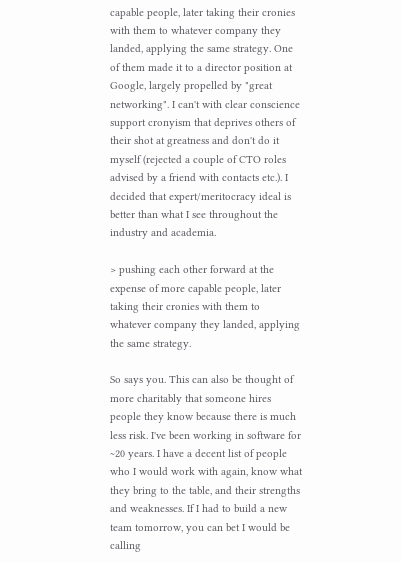capable people, later taking their cronies with them to whatever company they landed, applying the same strategy. One of them made it to a director position at Google, largely propelled by "great networking". I can't with clear conscience support cronyism that deprives others of their shot at greatness and don't do it myself (rejected a couple of CTO roles advised by a friend with contacts etc.). I decided that expert/meritocracy ideal is better than what I see throughout the industry and academia.

> pushing each other forward at the expense of more capable people, later taking their cronies with them to whatever company they landed, applying the same strategy.

So says you. This can also be thought of more charitably that someone hires people they know because there is much less risk. I've been working in software for ~20 years. I have a decent list of people who I would work with again, know what they bring to the table, and their strengths and weaknesses. If I had to build a new team tomorrow, you can bet I would be calling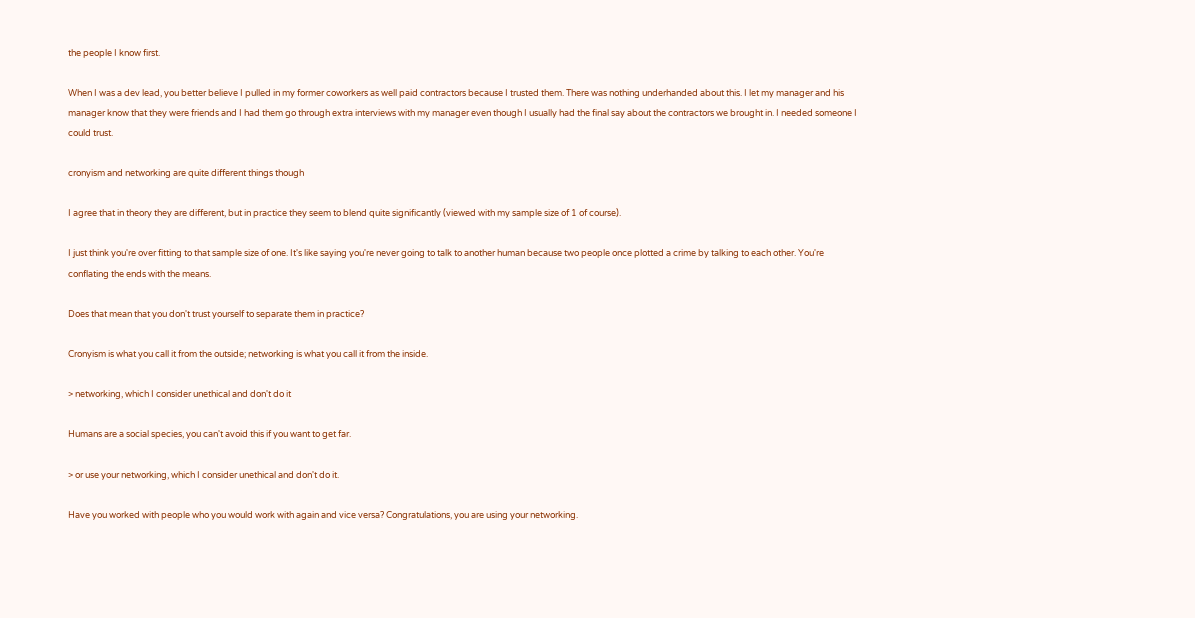the people I know first.

When I was a dev lead, you better believe I pulled in my former coworkers as well paid contractors because I trusted them. There was nothing underhanded about this. I let my manager and his manager know that they were friends and I had them go through extra interviews with my manager even though I usually had the final say about the contractors we brought in. I needed someone I could trust.

cronyism and networking are quite different things though

I agree that in theory they are different, but in practice they seem to blend quite significantly (viewed with my sample size of 1 of course).

I just think you're over fitting to that sample size of one. It's like saying you're never going to talk to another human because two people once plotted a crime by talking to each other. You're conflating the ends with the means.

Does that mean that you don't trust yourself to separate them in practice?

Cronyism is what you call it from the outside; networking is what you call it from the inside.

> networking, which I consider unethical and don't do it

Humans are a social species, you can't avoid this if you want to get far.

> or use your networking, which I consider unethical and don't do it.

Have you worked with people who you would work with again and vice versa? Congratulations, you are using your networking.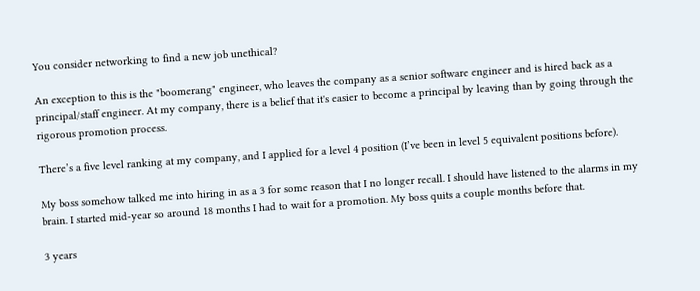You consider networking to find a new job unethical?

An exception to this is the "boomerang" engineer, who leaves the company as a senior software engineer and is hired back as a principal/staff engineer. At my company, there is a belief that it's easier to become a principal by leaving than by going through the rigorous promotion process.

There’s a five level ranking at my company, and I applied for a level 4 position (I’ve been in level 5 equivalent positions before).

My boss somehow talked me into hiring in as a 3 for some reason that I no longer recall. I should have listened to the alarms in my brain. I started mid-year so around 18 months I had to wait for a promotion. My boss quits a couple months before that.

3 years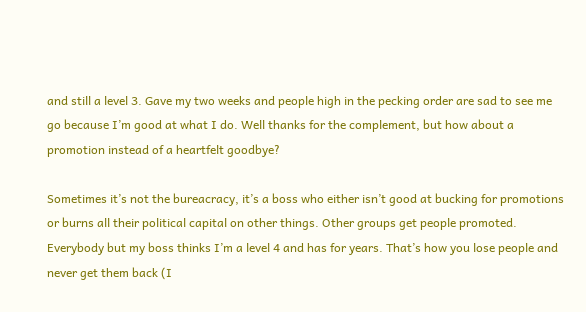and still a level 3. Gave my two weeks and people high in the pecking order are sad to see me go because I’m good at what I do. Well thanks for the complement, but how about a promotion instead of a heartfelt goodbye?

Sometimes it’s not the bureacracy, it’s a boss who either isn’t good at bucking for promotions or burns all their political capital on other things. Other groups get people promoted. Everybody but my boss thinks I’m a level 4 and has for years. That’s how you lose people and never get them back (I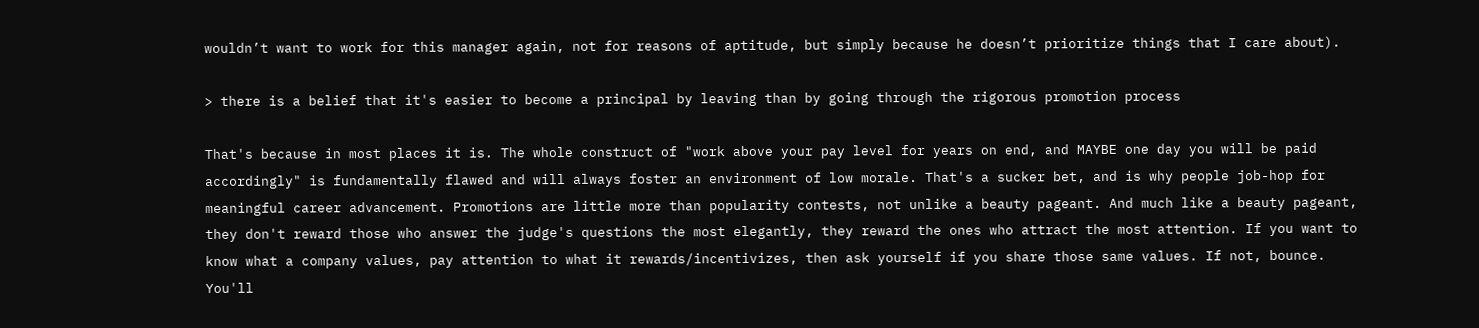wouldn’t want to work for this manager again, not for reasons of aptitude, but simply because he doesn’t prioritize things that I care about).

> there is a belief that it's easier to become a principal by leaving than by going through the rigorous promotion process

That's because in most places it is. The whole construct of "work above your pay level for years on end, and MAYBE one day you will be paid accordingly" is fundamentally flawed and will always foster an environment of low morale. That's a sucker bet, and is why people job-hop for meaningful career advancement. Promotions are little more than popularity contests, not unlike a beauty pageant. And much like a beauty pageant, they don't reward those who answer the judge's questions the most elegantly, they reward the ones who attract the most attention. If you want to know what a company values, pay attention to what it rewards/incentivizes, then ask yourself if you share those same values. If not, bounce. You'll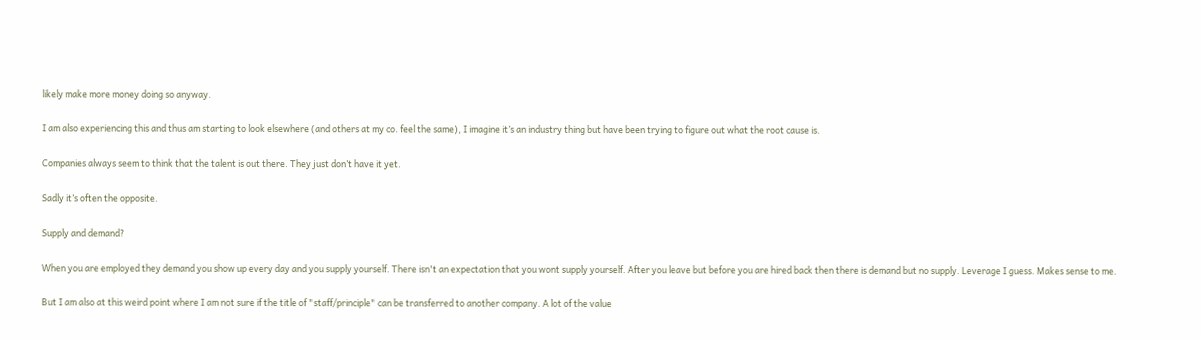likely make more money doing so anyway.

I am also experiencing this and thus am starting to look elsewhere (and others at my co. feel the same), I imagine it’s an industry thing but have been trying to figure out what the root cause is.

Companies always seem to think that the talent is out there. They just don’t have it yet.

Sadly it’s often the opposite.

Supply and demand?

When you are employed they demand you show up every day and you supply yourself. There isn't an expectation that you wont supply yourself. After you leave but before you are hired back then there is demand but no supply. Leverage I guess. Makes sense to me.

But I am also at this weird point where I am not sure if the title of "staff/principle" can be transferred to another company. A lot of the value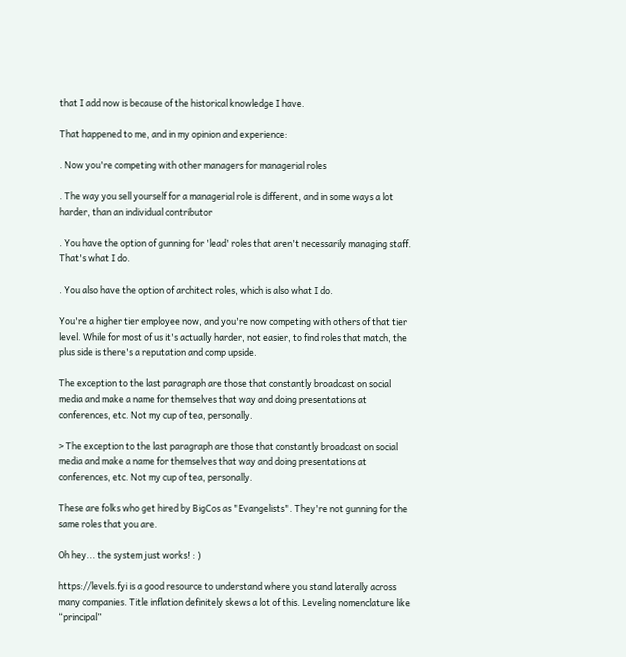that I add now is because of the historical knowledge I have.

That happened to me, and in my opinion and experience:

. Now you're competing with other managers for managerial roles

. The way you sell yourself for a managerial role is different, and in some ways a lot harder, than an individual contributor

. You have the option of gunning for 'lead' roles that aren't necessarily managing staff. That's what I do.

. You also have the option of architect roles, which is also what I do.

You're a higher tier employee now, and you're now competing with others of that tier level. While for most of us it's actually harder, not easier, to find roles that match, the plus side is there's a reputation and comp upside.

The exception to the last paragraph are those that constantly broadcast on social media and make a name for themselves that way and doing presentations at conferences, etc. Not my cup of tea, personally.

> The exception to the last paragraph are those that constantly broadcast on social media and make a name for themselves that way and doing presentations at conferences, etc. Not my cup of tea, personally.

These are folks who get hired by BigCos as "Evangelists". They're not gunning for the same roles that you are.

Oh hey... the system just works! : )

https://levels.fyi is a good resource to understand where you stand laterally across many companies. Title inflation definitely skews a lot of this. Leveling nomenclature like “principal”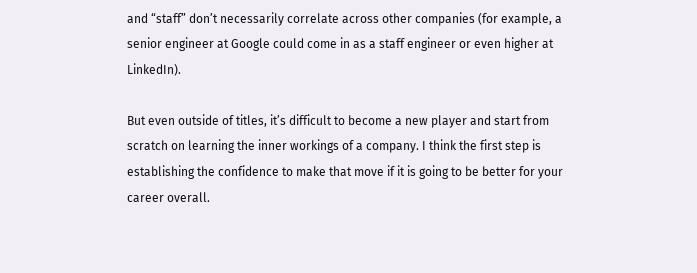and “staff” don’t necessarily correlate across other companies (for example, a senior engineer at Google could come in as a staff engineer or even higher at LinkedIn).

But even outside of titles, it’s difficult to become a new player and start from scratch on learning the inner workings of a company. I think the first step is establishing the confidence to make that move if it is going to be better for your career overall.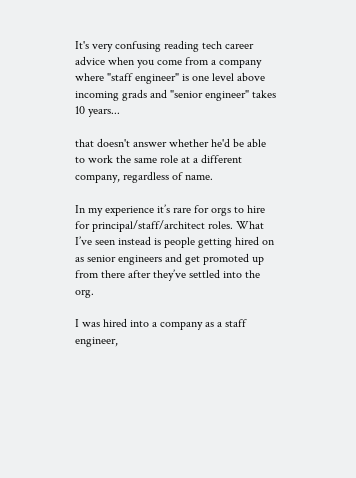It's very confusing reading tech career advice when you come from a company where "staff engineer" is one level above incoming grads and "senior engineer" takes 10 years...

that doesn't answer whether he'd be able to work the same role at a different company, regardless of name.

In my experience it’s rare for orgs to hire for principal/staff/architect roles. What I’ve seen instead is people getting hired on as senior engineers and get promoted up from there after they’ve settled into the org.

I was hired into a company as a staff engineer,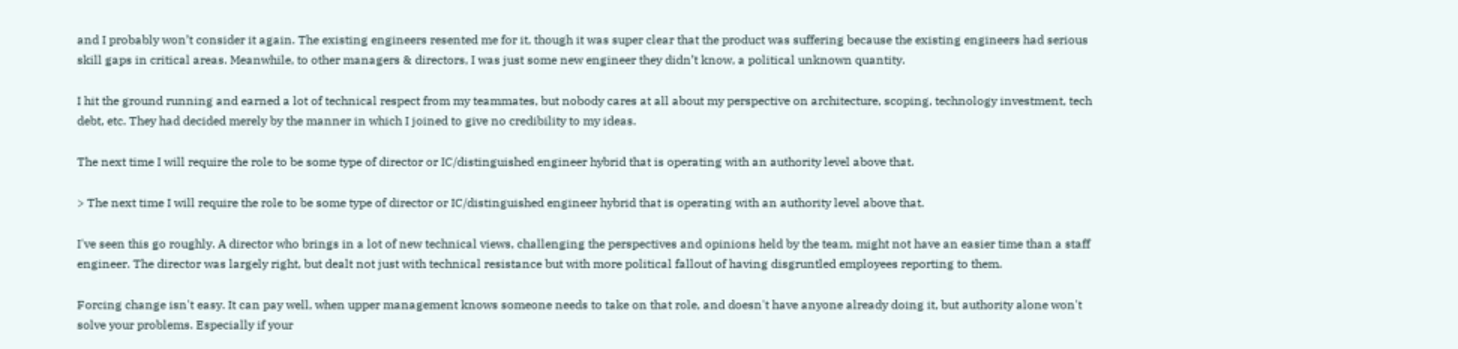and I probably won’t consider it again. The existing engineers resented me for it, though it was super clear that the product was suffering because the existing engineers had serious skill gaps in critical areas. Meanwhile, to other managers & directors, I was just some new engineer they didn’t know, a political unknown quantity.

I hit the ground running and earned a lot of technical respect from my teammates, but nobody cares at all about my perspective on architecture, scoping, technology investment, tech debt, etc. They had decided merely by the manner in which I joined to give no credibility to my ideas.

The next time I will require the role to be some type of director or IC/distinguished engineer hybrid that is operating with an authority level above that.

> The next time I will require the role to be some type of director or IC/distinguished engineer hybrid that is operating with an authority level above that.

I've seen this go roughly. A director who brings in a lot of new technical views, challenging the perspectives and opinions held by the team, might not have an easier time than a staff engineer. The director was largely right, but dealt not just with technical resistance but with more political fallout of having disgruntled employees reporting to them.

Forcing change isn't easy. It can pay well, when upper management knows someone needs to take on that role, and doesn't have anyone already doing it, but authority alone won't solve your problems. Especially if your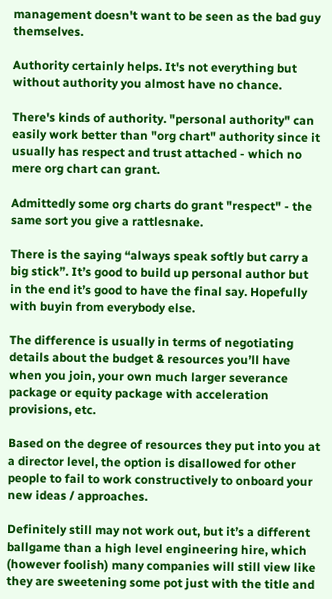management doesn't want to be seen as the bad guy themselves.

Authority certainly helps. It's not everything but without authority you almost have no chance.

There's kinds of authority. "personal authority" can easily work better than "org chart" authority since it usually has respect and trust attached - which no mere org chart can grant.

Admittedly some org charts do grant "respect" - the same sort you give a rattlesnake.

There is the saying “always speak softly but carry a big stick”. It’s good to build up personal author but in the end it’s good to have the final say. Hopefully with buyin from everybody else.

The difference is usually in terms of negotiating details about the budget & resources you’ll have when you join, your own much larger severance package or equity package with acceleration provisions, etc.

Based on the degree of resources they put into you at a director level, the option is disallowed for other people to fail to work constructively to onboard your new ideas / approaches.

Definitely still may not work out, but it’s a different ballgame than a high level engineering hire, which (however foolish) many companies will still view like they are sweetening some pot just with the title and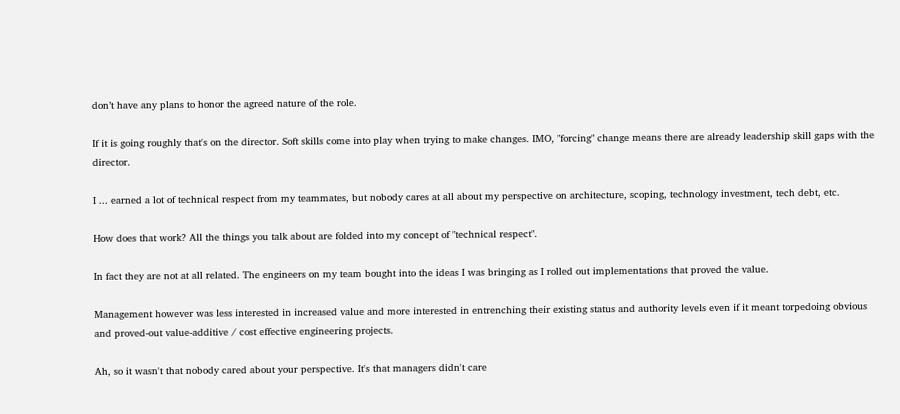don’t have any plans to honor the agreed nature of the role.

If it is going roughly that's on the director. Soft skills come into play when trying to make changes. IMO, "forcing" change means there are already leadership skill gaps with the director.

I ... earned a lot of technical respect from my teammates, but nobody cares at all about my perspective on architecture, scoping, technology investment, tech debt, etc.

How does that work? All the things you talk about are folded into my concept of "technical respect".

In fact they are not at all related. The engineers on my team bought into the ideas I was bringing as I rolled out implementations that proved the value.

Management however was less interested in increased value and more interested in entrenching their existing status and authority levels even if it meant torpedoing obvious and proved-out value-additive / cost effective engineering projects.

Ah, so it wasn't that nobody cared about your perspective. It's that managers didn't care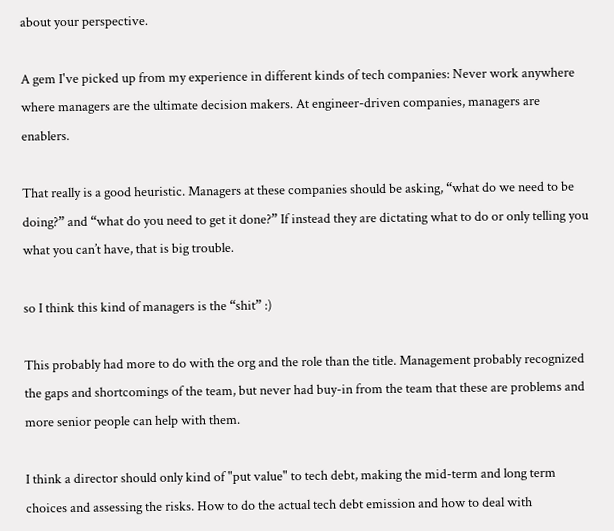about your perspective.

A gem I've picked up from my experience in different kinds of tech companies: Never work anywhere where managers are the ultimate decision makers. At engineer-driven companies, managers are enablers.

That really is a good heuristic. Managers at these companies should be asking, “what do we need to be doing?” and “what do you need to get it done?” If instead they are dictating what to do or only telling you what you can’t have, that is big trouble.

so I think this kind of managers is the “shit” :)

This probably had more to do with the org and the role than the title. Management probably recognized the gaps and shortcomings of the team, but never had buy-in from the team that these are problems and more senior people can help with them.

I think a director should only kind of "put value" to tech debt, making the mid-term and long term choices and assessing the risks. How to do the actual tech debt emission and how to deal with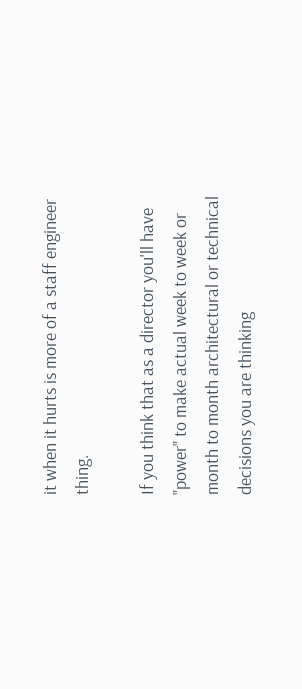it when it hurts is more of a staff engineer thing.

If you think that as a director you'll have "power" to make actual week to week or month to month architectural or technical decisions you are thinking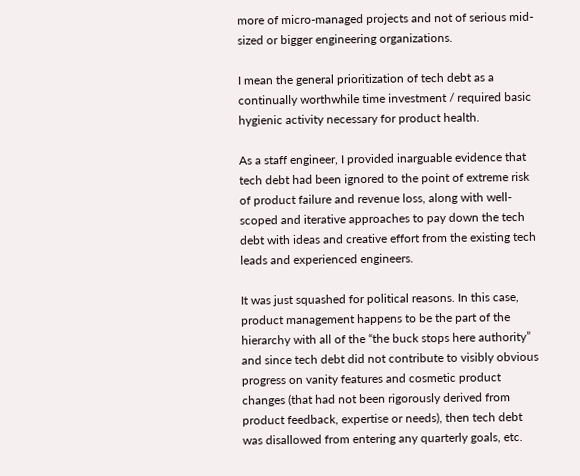more of micro-managed projects and not of serious mid-sized or bigger engineering organizations.

I mean the general prioritization of tech debt as a continually worthwhile time investment / required basic hygienic activity necessary for product health.

As a staff engineer, I provided inarguable evidence that tech debt had been ignored to the point of extreme risk of product failure and revenue loss, along with well-scoped and iterative approaches to pay down the tech debt with ideas and creative effort from the existing tech leads and experienced engineers.

It was just squashed for political reasons. In this case, product management happens to be the part of the hierarchy with all of the “the buck stops here authority” and since tech debt did not contribute to visibly obvious progress on vanity features and cosmetic product changes (that had not been rigorously derived from product feedback, expertise or needs), then tech debt was disallowed from entering any quarterly goals, etc.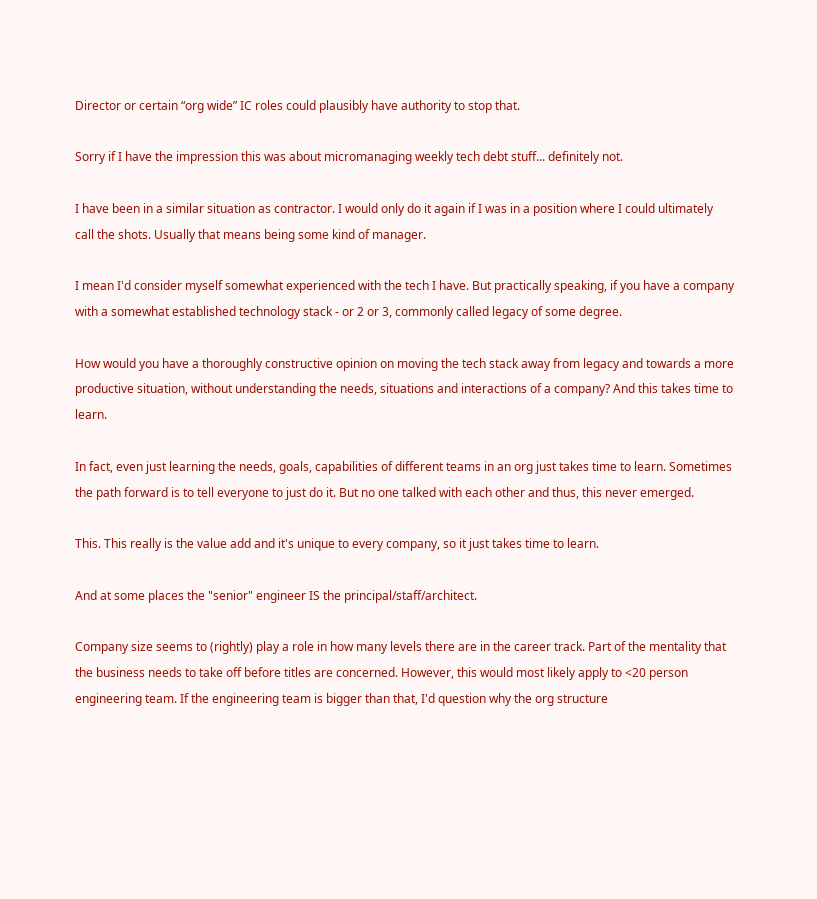Director or certain “org wide” IC roles could plausibly have authority to stop that.

Sorry if I have the impression this was about micromanaging weekly tech debt stuff... definitely not.

I have been in a similar situation as contractor. I would only do it again if I was in a position where I could ultimately call the shots. Usually that means being some kind of manager.

I mean I'd consider myself somewhat experienced with the tech I have. But practically speaking, if you have a company with a somewhat established technology stack - or 2 or 3, commonly called legacy of some degree.

How would you have a thoroughly constructive opinion on moving the tech stack away from legacy and towards a more productive situation, without understanding the needs, situations and interactions of a company? And this takes time to learn.

In fact, even just learning the needs, goals, capabilities of different teams in an org just takes time to learn. Sometimes the path forward is to tell everyone to just do it. But no one talked with each other and thus, this never emerged.

This. This really is the value add and it's unique to every company, so it just takes time to learn.

And at some places the "senior" engineer IS the principal/staff/architect.

Company size seems to (rightly) play a role in how many levels there are in the career track. Part of the mentality that the business needs to take off before titles are concerned. However, this would most likely apply to <20 person engineering team. If the engineering team is bigger than that, I'd question why the org structure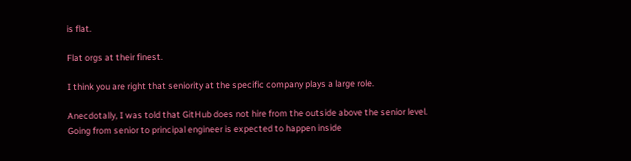is flat.

Flat orgs at their finest.

I think you are right that seniority at the specific company plays a large role.

Anecdotally, I was told that GitHub does not hire from the outside above the senior level. Going from senior to principal engineer is expected to happen inside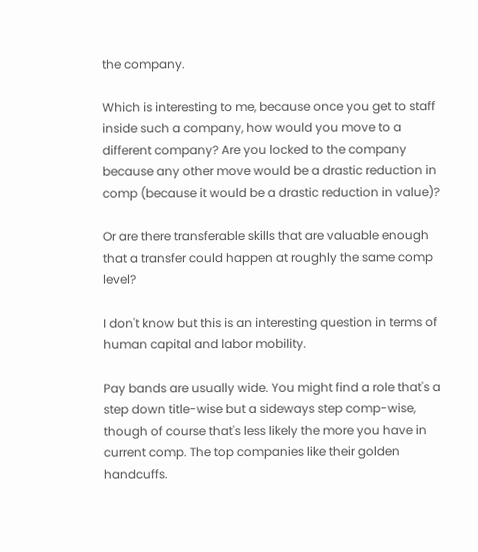the company.

Which is interesting to me, because once you get to staff inside such a company, how would you move to a different company? Are you locked to the company because any other move would be a drastic reduction in comp (because it would be a drastic reduction in value)?

Or are there transferable skills that are valuable enough that a transfer could happen at roughly the same comp level?

I don't know but this is an interesting question in terms of human capital and labor mobility.

Pay bands are usually wide. You might find a role that's a step down title-wise but a sideways step comp-wise, though of course that's less likely the more you have in current comp. The top companies like their golden handcuffs.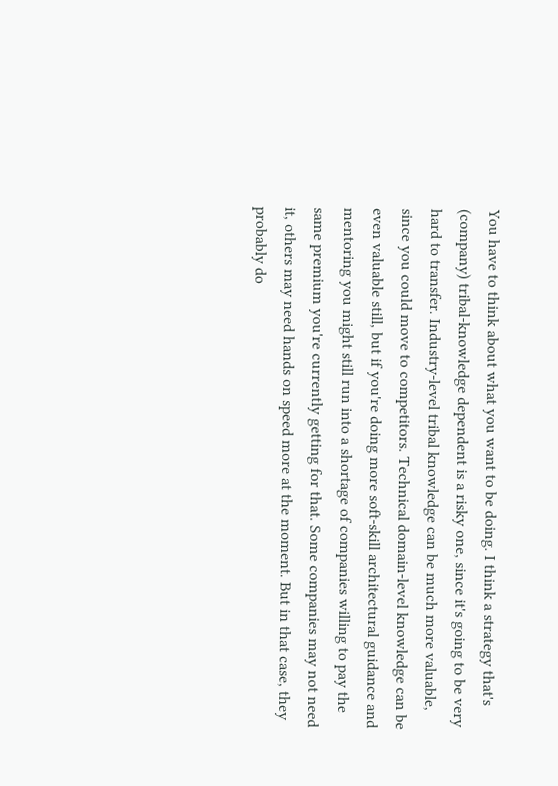You have to think about what you want to be doing. I think a strategy that's (company) tribal-knowledge dependent is a risky one, since it's going to be very hard to transfer. Industry-level tribal knowledge can be much more valuable, since you could move to competitors. Technical domain-level knowledge can be even valuable still, but if you're doing more soft-skill architectural guidance and mentoring you might still run into a shortage of companies willing to pay the same premium you're currently getting for that. Some companies may not need it, others may need hands on speed more at the moment. But in that case, they probably do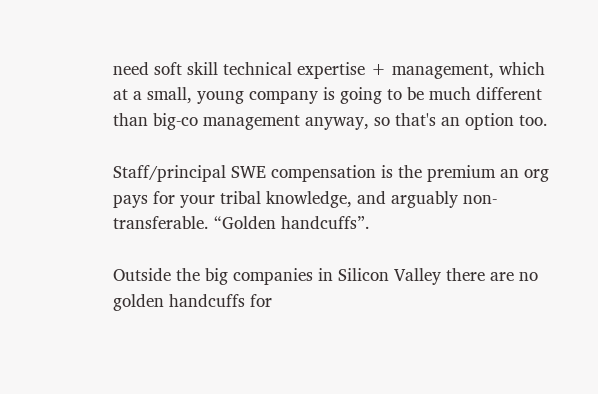need soft skill technical expertise + management, which at a small, young company is going to be much different than big-co management anyway, so that's an option too.

Staff/principal SWE compensation is the premium an org pays for your tribal knowledge, and arguably non-transferable. “Golden handcuffs”.

Outside the big companies in Silicon Valley there are no golden handcuffs for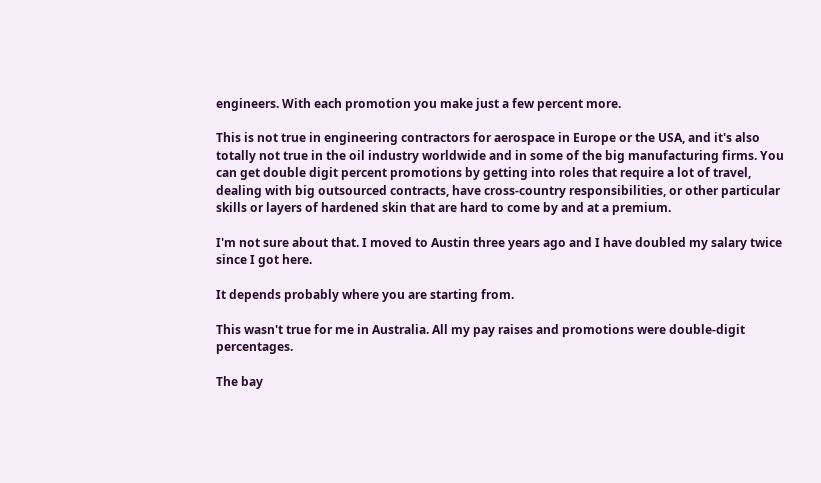engineers. With each promotion you make just a few percent more.

This is not true in engineering contractors for aerospace in Europe or the USA, and it's also totally not true in the oil industry worldwide and in some of the big manufacturing firms. You can get double digit percent promotions by getting into roles that require a lot of travel, dealing with big outsourced contracts, have cross-country responsibilities, or other particular skills or layers of hardened skin that are hard to come by and at a premium.

I'm not sure about that. I moved to Austin three years ago and I have doubled my salary twice since I got here.

It depends probably where you are starting from.

This wasn't true for me in Australia. All my pay raises and promotions were double-digit percentages.

The bay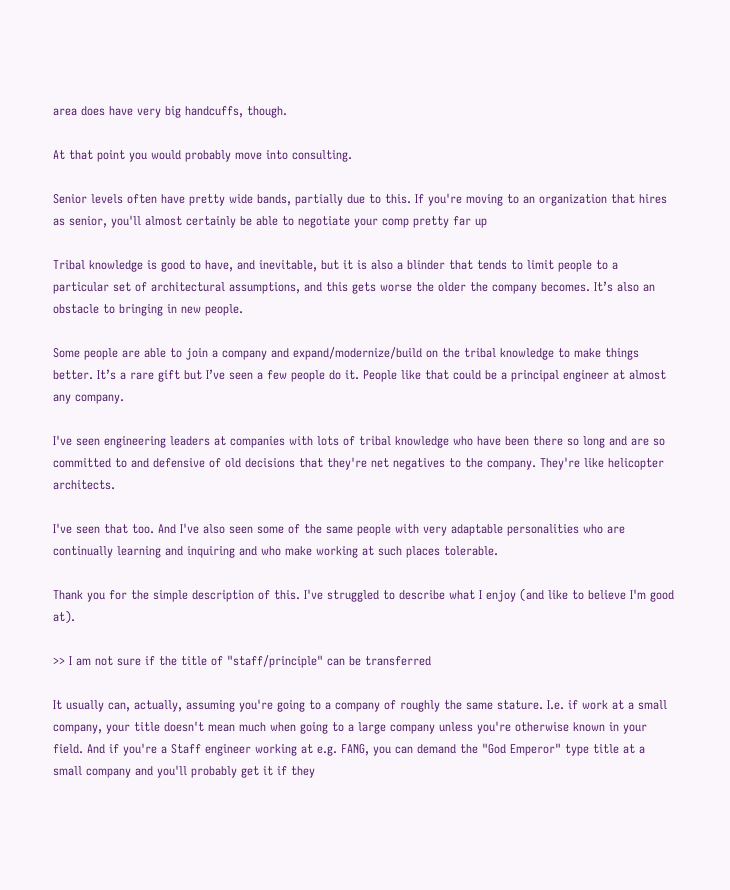area does have very big handcuffs, though.

At that point you would probably move into consulting.

Senior levels often have pretty wide bands, partially due to this. If you're moving to an organization that hires as senior, you'll almost certainly be able to negotiate your comp pretty far up

Tribal knowledge is good to have, and inevitable, but it is also a blinder that tends to limit people to a particular set of architectural assumptions, and this gets worse the older the company becomes. It’s also an obstacle to bringing in new people.

Some people are able to join a company and expand/modernize/build on the tribal knowledge to make things better. It’s a rare gift but I’ve seen a few people do it. People like that could be a principal engineer at almost any company.

I've seen engineering leaders at companies with lots of tribal knowledge who have been there so long and are so committed to and defensive of old decisions that they're net negatives to the company. They're like helicopter architects.

I've seen that too. And I've also seen some of the same people with very adaptable personalities who are continually learning and inquiring and who make working at such places tolerable.

Thank you for the simple description of this. I've struggled to describe what I enjoy (and like to believe I'm good at).

>> I am not sure if the title of "staff/principle" can be transferred

It usually can, actually, assuming you're going to a company of roughly the same stature. I.e. if work at a small company, your title doesn't mean much when going to a large company unless you're otherwise known in your field. And if you're a Staff engineer working at e.g. FANG, you can demand the "God Emperor" type title at a small company and you'll probably get it if they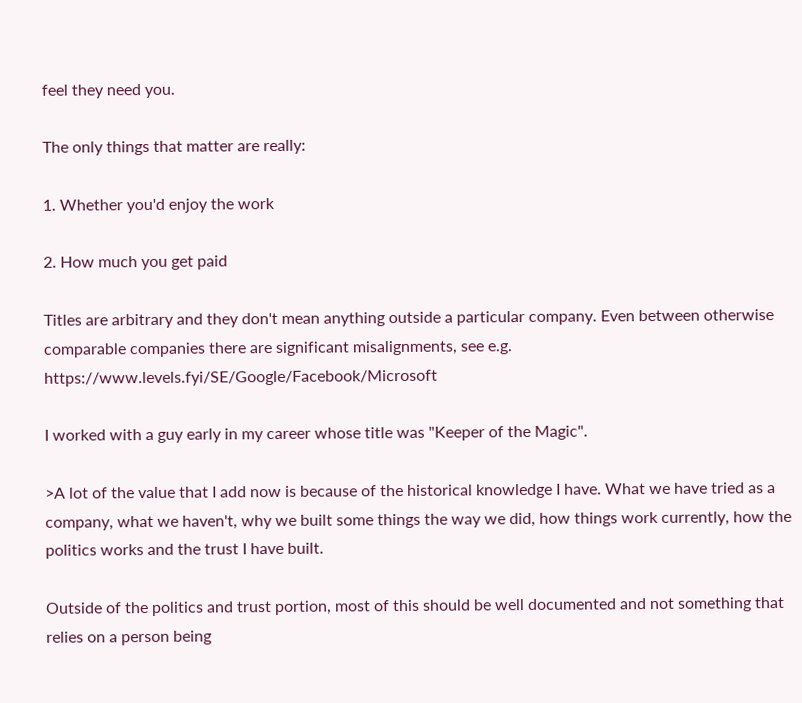feel they need you.

The only things that matter are really:

1. Whether you'd enjoy the work

2. How much you get paid

Titles are arbitrary and they don't mean anything outside a particular company. Even between otherwise comparable companies there are significant misalignments, see e.g. https://www.levels.fyi/SE/Google/Facebook/Microsoft

I worked with a guy early in my career whose title was "Keeper of the Magic".

>A lot of the value that I add now is because of the historical knowledge I have. What we have tried as a company, what we haven't, why we built some things the way we did, how things work currently, how the politics works and the trust I have built.

Outside of the politics and trust portion, most of this should be well documented and not something that relies on a person being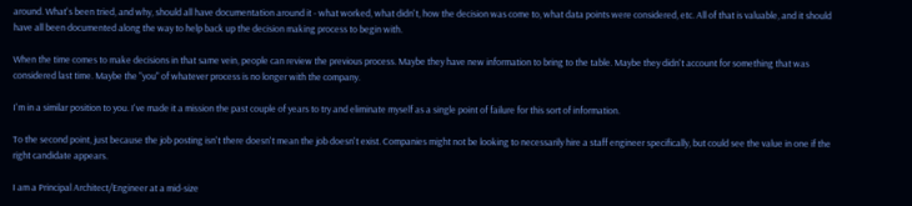around. What's been tried, and why, should all have documentation around it - what worked, what didn't, how the decision was come to, what data points were considered, etc. All of that is valuable, and it should have all been documented along the way to help back up the decision making process to begin with.

When the time comes to make decisions in that same vein, people can review the previous process. Maybe they have new information to bring to the table. Maybe they didn't account for something that was considered last time. Maybe the "you" of whatever process is no longer with the company.

I'm in a similar position to you. I've made it a mission the past couple of years to try and eliminate myself as a single point of failure for this sort of information.

To the second point, just because the job posting isn't there doesn't mean the job doesn't exist. Companies might not be looking to necessarily hire a staff engineer specifically, but could see the value in one if the right candidate appears.

I am a Principal Architect/Engineer at a mid-size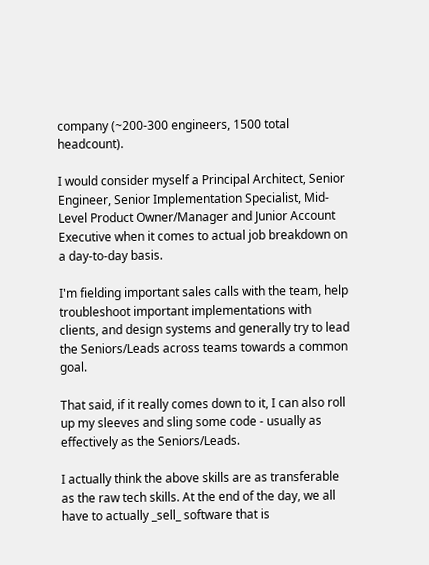company (~200-300 engineers, 1500 total headcount).

I would consider myself a Principal Architect, Senior Engineer, Senior Implementation Specialist, Mid-Level Product Owner/Manager and Junior Account Executive when it comes to actual job breakdown on a day-to-day basis.

I'm fielding important sales calls with the team, help troubleshoot important implementations with clients, and design systems and generally try to lead the Seniors/Leads across teams towards a common goal.

That said, if it really comes down to it, I can also roll up my sleeves and sling some code - usually as effectively as the Seniors/Leads.

I actually think the above skills are as transferable as the raw tech skills. At the end of the day, we all have to actually _sell_ software that is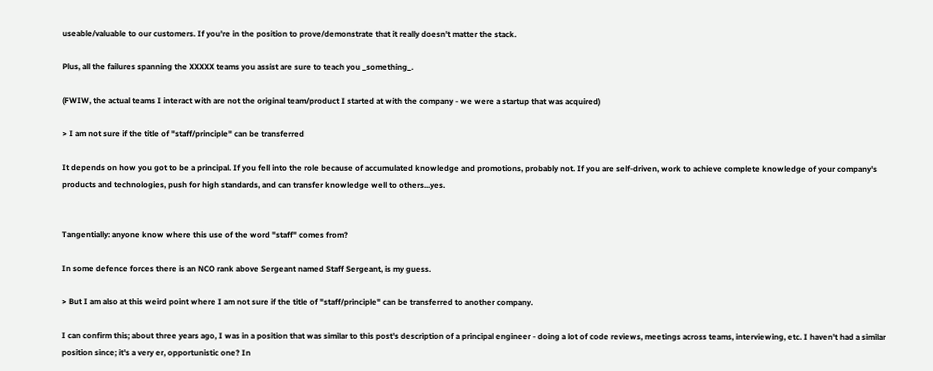useable/valuable to our customers. If you're in the position to prove/demonstrate that it really doesn't matter the stack.

Plus, all the failures spanning the XXXXX teams you assist are sure to teach you _something_.

(FWIW, the actual teams I interact with are not the original team/product I started at with the company - we were a startup that was acquired)

> I am not sure if the title of "staff/principle" can be transferred

It depends on how you got to be a principal. If you fell into the role because of accumulated knowledge and promotions, probably not. If you are self-driven, work to achieve complete knowledge of your company's products and technologies, push for high standards, and can transfer knowledge well to others...yes.


Tangentially: anyone know where this use of the word "staff" comes from?

In some defence forces there is an NCO rank above Sergeant named Staff Sergeant, is my guess.

> But I am also at this weird point where I am not sure if the title of "staff/principle" can be transferred to another company.

I can confirm this; about three years ago, I was in a position that was similar to this post's description of a principal engineer - doing a lot of code reviews, meetings across teams, interviewing, etc. I haven't had a similar position since; it's a very er, opportunistic one? In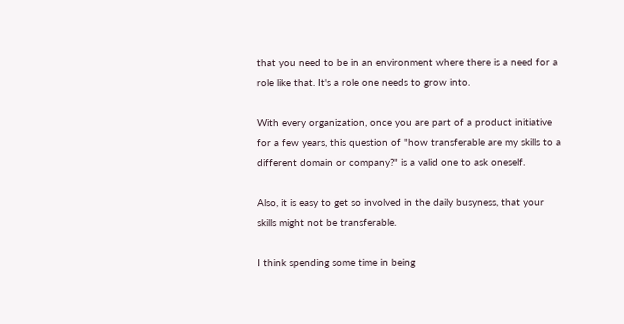that you need to be in an environment where there is a need for a role like that. It's a role one needs to grow into.

With every organization, once you are part of a product initiative for a few years, this question of "how transferable are my skills to a different domain or company?" is a valid one to ask oneself.

Also, it is easy to get so involved in the daily busyness, that your skills might not be transferable.

I think spending some time in being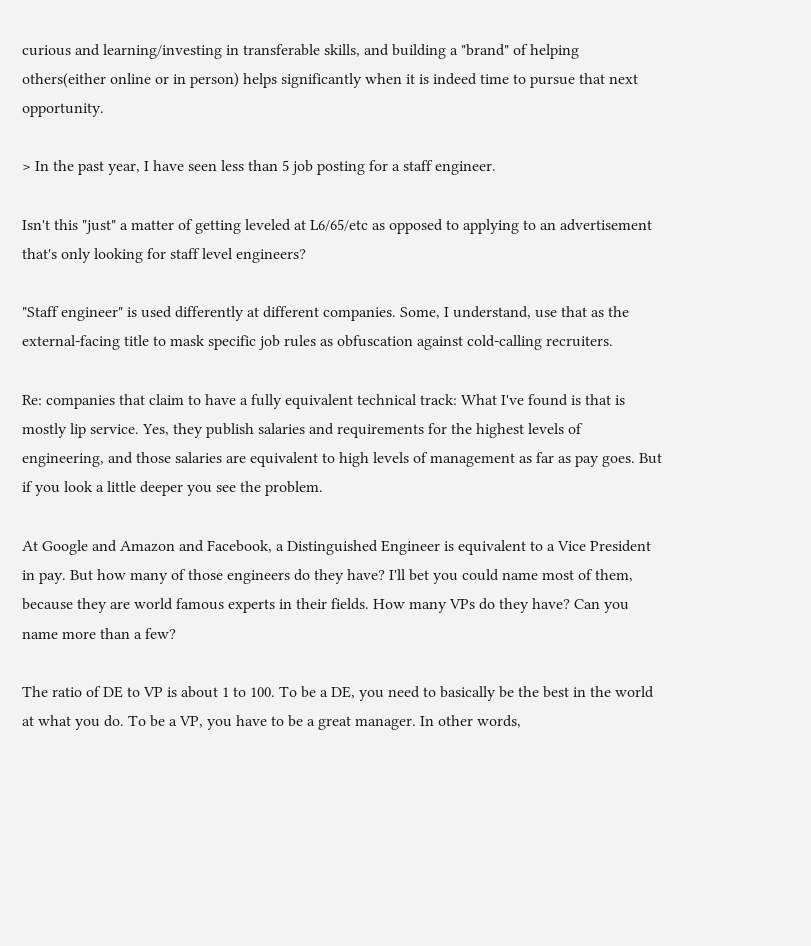curious and learning/investing in transferable skills, and building a "brand" of helping others(either online or in person) helps significantly when it is indeed time to pursue that next opportunity.

> In the past year, I have seen less than 5 job posting for a staff engineer.

Isn't this "just" a matter of getting leveled at L6/65/etc as opposed to applying to an advertisement that's only looking for staff level engineers?

"Staff engineer" is used differently at different companies. Some, I understand, use that as the external-facing title to mask specific job rules as obfuscation against cold-calling recruiters.

Re: companies that claim to have a fully equivalent technical track: What I've found is that is mostly lip service. Yes, they publish salaries and requirements for the highest levels of engineering, and those salaries are equivalent to high levels of management as far as pay goes. But if you look a little deeper you see the problem.

At Google and Amazon and Facebook, a Distinguished Engineer is equivalent to a Vice President in pay. But how many of those engineers do they have? I'll bet you could name most of them, because they are world famous experts in their fields. How many VPs do they have? Can you name more than a few?

The ratio of DE to VP is about 1 to 100. To be a DE, you need to basically be the best in the world at what you do. To be a VP, you have to be a great manager. In other words,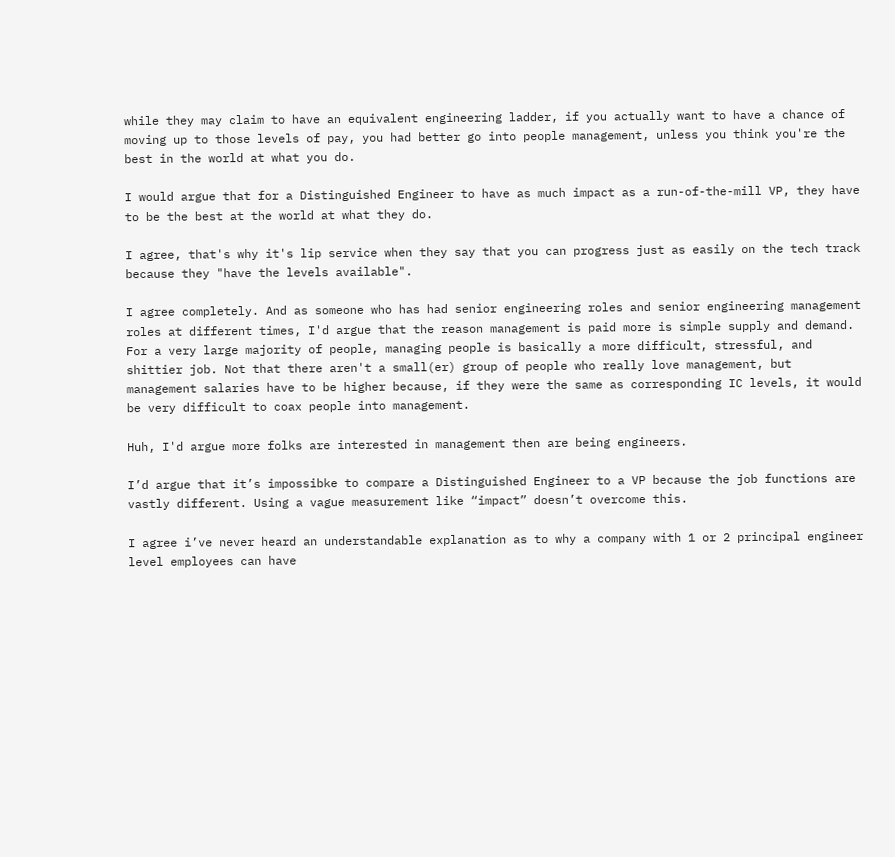while they may claim to have an equivalent engineering ladder, if you actually want to have a chance of moving up to those levels of pay, you had better go into people management, unless you think you're the best in the world at what you do.

I would argue that for a Distinguished Engineer to have as much impact as a run-of-the-mill VP, they have to be the best at the world at what they do.

I agree, that's why it's lip service when they say that you can progress just as easily on the tech track because they "have the levels available".

I agree completely. And as someone who has had senior engineering roles and senior engineering management roles at different times, I'd argue that the reason management is paid more is simple supply and demand. For a very large majority of people, managing people is basically a more difficult, stressful, and shittier job. Not that there aren't a small(er) group of people who really love management, but management salaries have to be higher because, if they were the same as corresponding IC levels, it would be very difficult to coax people into management.

Huh, I'd argue more folks are interested in management then are being engineers.

I’d argue that it’s impossibke to compare a Distinguished Engineer to a VP because the job functions are vastly different. Using a vague measurement like “impact” doesn’t overcome this.

I agree i’ve never heard an understandable explanation as to why a company with 1 or 2 principal engineer level employees can have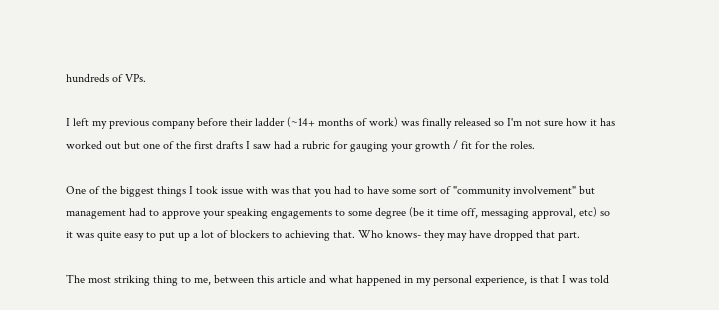hundreds of VPs.

I left my previous company before their ladder (~14+ months of work) was finally released so I'm not sure how it has worked out but one of the first drafts I saw had a rubric for gauging your growth / fit for the roles.

One of the biggest things I took issue with was that you had to have some sort of "community involvement" but management had to approve your speaking engagements to some degree (be it time off, messaging approval, etc) so it was quite easy to put up a lot of blockers to achieving that. Who knows- they may have dropped that part.

The most striking thing to me, between this article and what happened in my personal experience, is that I was told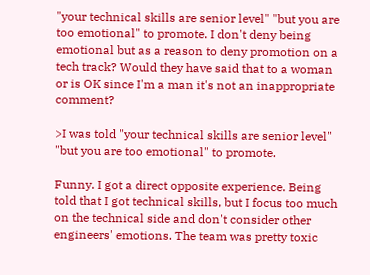"your technical skills are senior level" "but you are too emotional" to promote. I don't deny being emotional but as a reason to deny promotion on a tech track? Would they have said that to a woman or is OK since I'm a man it's not an inappropriate comment?

>I was told "your technical skills are senior level" "but you are too emotional" to promote.

Funny. I got a direct opposite experience. Being told that I got technical skills, but I focus too much on the technical side and don't consider other engineers' emotions. The team was pretty toxic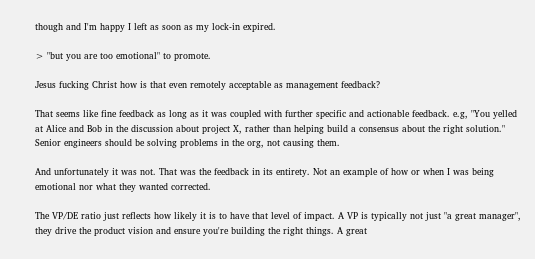though and I'm happy I left as soon as my lock-in expired.

> "but you are too emotional" to promote.

Jesus fucking Christ how is that even remotely acceptable as management feedback?

That seems like fine feedback as long as it was coupled with further specific and actionable feedback. e.g, "You yelled at Alice and Bob in the discussion about project X, rather than helping build a consensus about the right solution." Senior engineers should be solving problems in the org, not causing them.

And unfortunately it was not. That was the feedback in its entirety. Not an example of how or when I was being emotional nor what they wanted corrected.

The VP/DE ratio just reflects how likely it is to have that level of impact. A VP is typically not just "a great manager", they drive the product vision and ensure you're building the right things. A great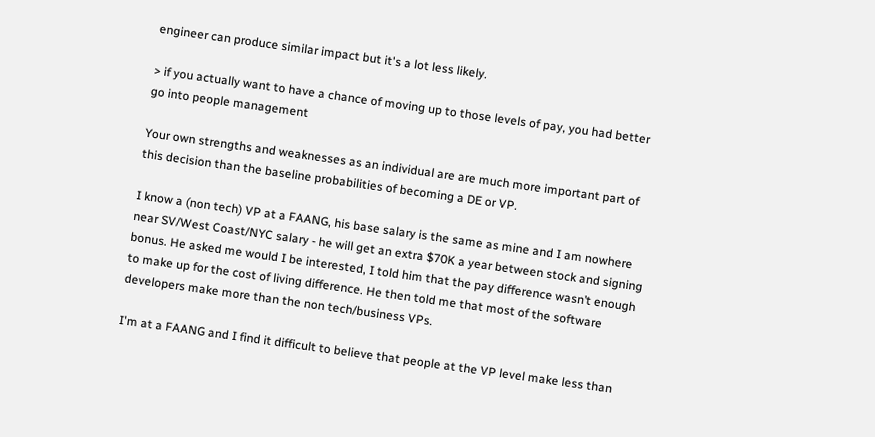engineer can produce similar impact but it's a lot less likely.

> if you actually want to have a chance of moving up to those levels of pay, you had better go into people management

Your own strengths and weaknesses as an individual are are much more important part of this decision than the baseline probabilities of becoming a DE or VP.

I know a (non tech) VP at a FAANG, his base salary is the same as mine and I am nowhere near SV/West Coast/NYC salary - he will get an extra $70K a year between stock and signing bonus. He asked me would I be interested, I told him that the pay difference wasn’t enough to make up for the cost of living difference. He then told me that most of the software developers make more than the non tech/business VPs.

I'm at a FAANG and I find it difficult to believe that people at the VP level make less than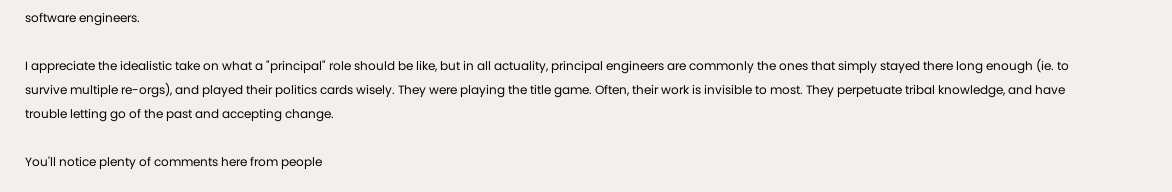software engineers.

I appreciate the idealistic take on what a "principal" role should be like, but in all actuality, principal engineers are commonly the ones that simply stayed there long enough (ie. to survive multiple re-orgs), and played their politics cards wisely. They were playing the title game. Often, their work is invisible to most. They perpetuate tribal knowledge, and have trouble letting go of the past and accepting change.

You'll notice plenty of comments here from people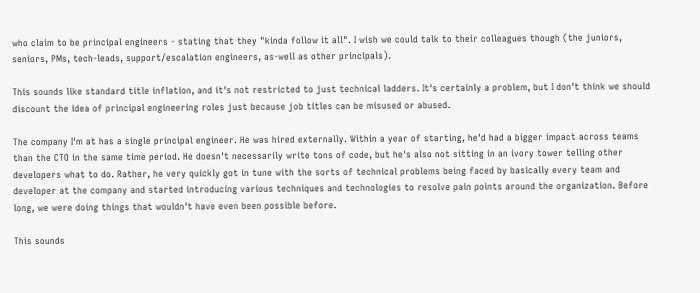who claim to be principal engineers - stating that they "kinda follow it all". I wish we could talk to their colleagues though (the juniors, seniors, PMs, tech-leads, support/escalation engineers, as-well as other principals).

This sounds like standard title inflation, and it's not restricted to just technical ladders. It's certainly a problem, but I don't think we should discount the idea of principal engineering roles just because job titles can be misused or abused.

The company I'm at has a single principal engineer. He was hired externally. Within a year of starting, he'd had a bigger impact across teams than the CTO in the same time period. He doesn't necessarily write tons of code, but he's also not sitting in an ivory tower telling other developers what to do. Rather, he very quickly got in tune with the sorts of technical problems being faced by basically every team and developer at the company and started introducing various techniques and technologies to resolve pain points around the organization. Before long, we were doing things that wouldn't have even been possible before.

This sounds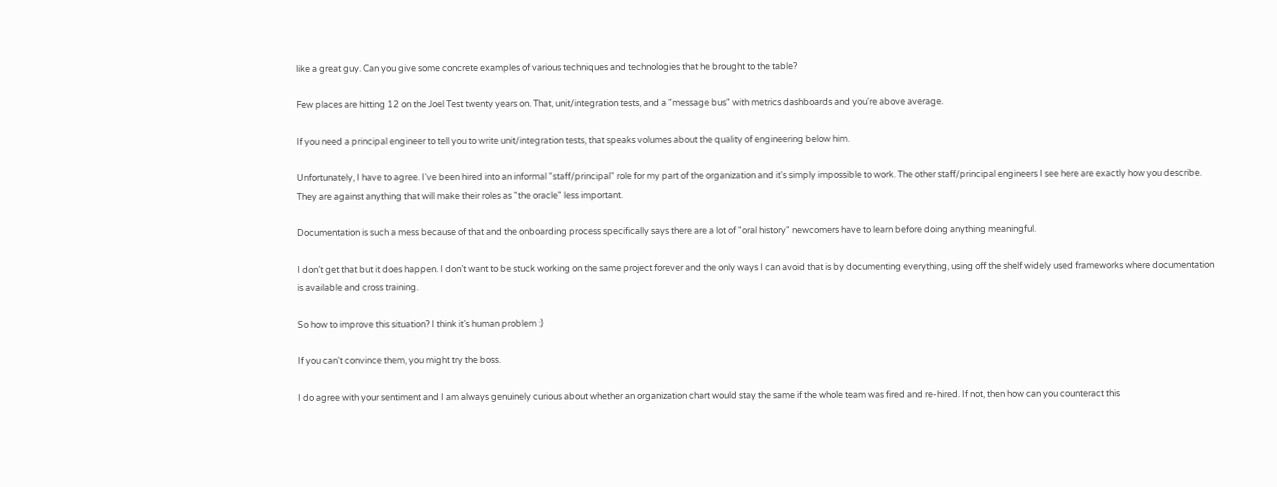like a great guy. Can you give some concrete examples of various techniques and technologies that he brought to the table?

Few places are hitting 12 on the Joel Test twenty years on. That, unit/integration tests, and a "message bus" with metrics dashboards and you're above average.

If you need a principal engineer to tell you to write unit/integration tests, that speaks volumes about the quality of engineering below him.

Unfortunately, I have to agree. I've been hired into an informal "staff/principal" role for my part of the organization and it's simply impossible to work. The other staff/principal engineers I see here are exactly how you describe. They are against anything that will make their roles as "the oracle" less important.

Documentation is such a mess because of that and the onboarding process specifically says there are a lot of "oral history" newcomers have to learn before doing anything meaningful.

I don’t get that but it does happen. I don’t want to be stuck working on the same project forever and the only ways I can avoid that is by documenting everything, using off the shelf widely used frameworks where documentation is available and cross training.

So how to improve this situation? I think it’s human problem :)

If you can't convince them, you might try the boss.

I do agree with your sentiment and I am always genuinely curious about whether an organization chart would stay the same if the whole team was fired and re-hired. If not, then how can you counteract this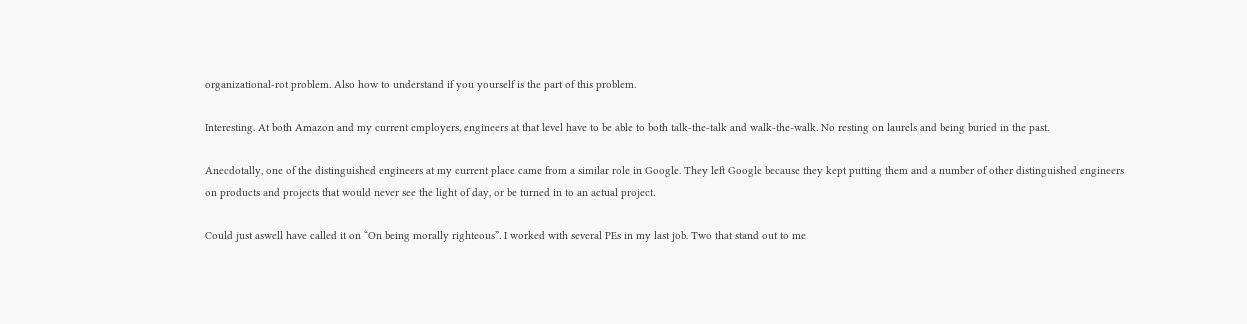organizational-rot problem. Also how to understand if you yourself is the part of this problem.

Interesting. At both Amazon and my current employers, engineers at that level have to be able to both talk-the-talk and walk-the-walk. No resting on laurels and being buried in the past.

Anecdotally, one of the distinguished engineers at my current place came from a similar role in Google. They left Google because they kept putting them and a number of other distinguished engineers on products and projects that would never see the light of day, or be turned in to an actual project.

Could just aswell have called it on “On being morally righteous”. I worked with several PEs in my last job. Two that stand out to me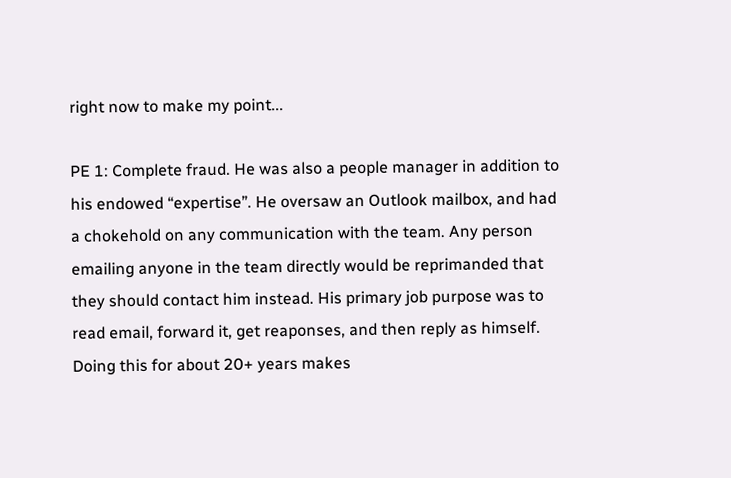right now to make my point...

PE 1: Complete fraud. He was also a people manager in addition to his endowed “expertise”. He oversaw an Outlook mailbox, and had a chokehold on any communication with the team. Any person emailing anyone in the team directly would be reprimanded that they should contact him instead. His primary job purpose was to read email, forward it, get reaponses, and then reply as himself. Doing this for about 20+ years makes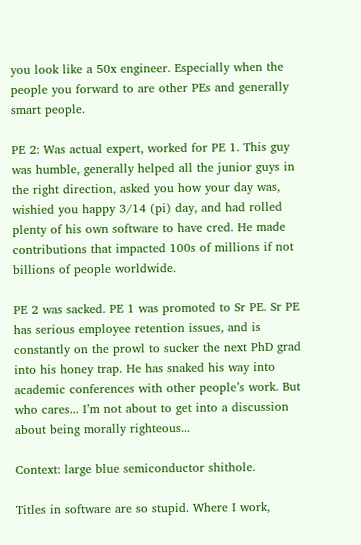you look like a 50x engineer. Especially when the people you forward to are other PEs and generally smart people.

PE 2: Was actual expert, worked for PE 1. This guy was humble, generally helped all the junior guys in the right direction, asked you how your day was, wishied you happy 3/14 (pi) day, and had rolled plenty of his own software to have cred. He made contributions that impacted 100s of millions if not billions of people worldwide.

PE 2 was sacked. PE 1 was promoted to Sr PE. Sr PE has serious employee retention issues, and is constantly on the prowl to sucker the next PhD grad into his honey trap. He has snaked his way into academic conferences with other people’s work. But who cares... I’m not about to get into a discussion about being morally righteous...

Context: large blue semiconductor shithole.

Titles in software are so stupid. Where I work,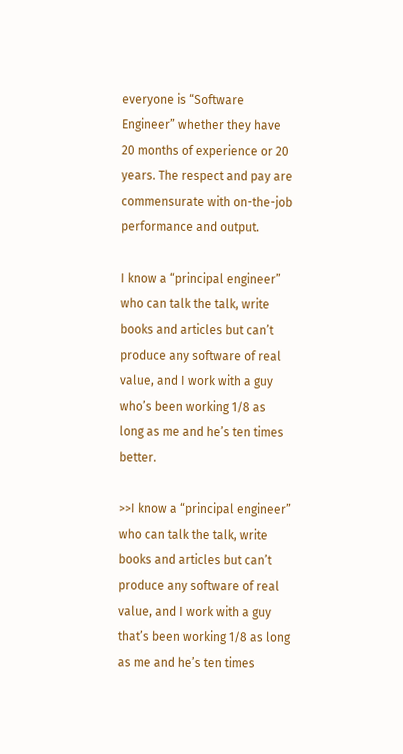everyone is “Software Engineer” whether they have 20 months of experience or 20 years. The respect and pay are commensurate with on-the-job performance and output.

I know a “principal engineer” who can talk the talk, write books and articles but can’t produce any software of real value, and I work with a guy who’s been working 1/8 as long as me and he’s ten times better.

>>I know a “principal engineer” who can talk the talk, write books and articles but can’t produce any software of real value, and I work with a guy that’s been working 1/8 as long as me and he’s ten times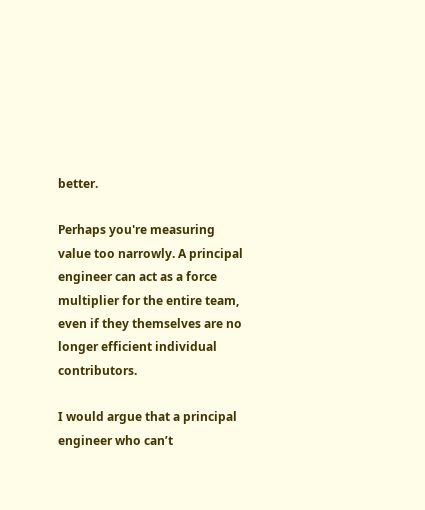better.

Perhaps you're measuring value too narrowly. A principal engineer can act as a force multiplier for the entire team, even if they themselves are no longer efficient individual contributors.

I would argue that a principal engineer who can’t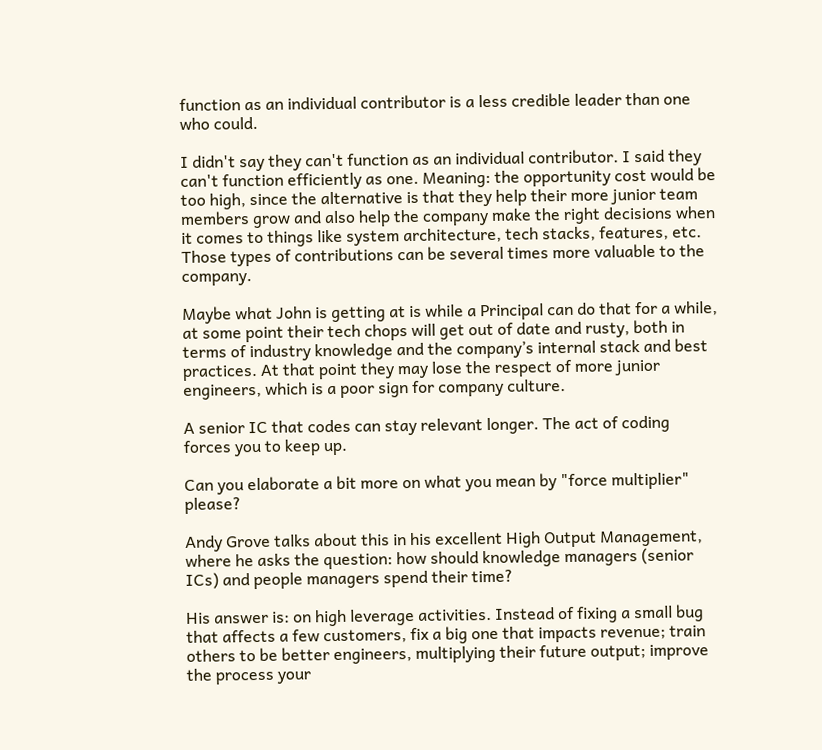function as an individual contributor is a less credible leader than one who could.

I didn't say they can't function as an individual contributor. I said they can't function efficiently as one. Meaning: the opportunity cost would be too high, since the alternative is that they help their more junior team members grow and also help the company make the right decisions when it comes to things like system architecture, tech stacks, features, etc. Those types of contributions can be several times more valuable to the company.

Maybe what John is getting at is while a Principal can do that for a while, at some point their tech chops will get out of date and rusty, both in terms of industry knowledge and the company’s internal stack and best practices. At that point they may lose the respect of more junior engineers, which is a poor sign for company culture.

A senior IC that codes can stay relevant longer. The act of coding forces you to keep up.

Can you elaborate a bit more on what you mean by "force multiplier" please?

Andy Grove talks about this in his excellent High Output Management, where he asks the question: how should knowledge managers (senior ICs) and people managers spend their time?

His answer is: on high leverage activities. Instead of fixing a small bug that affects a few customers, fix a big one that impacts revenue; train others to be better engineers, multiplying their future output; improve the process your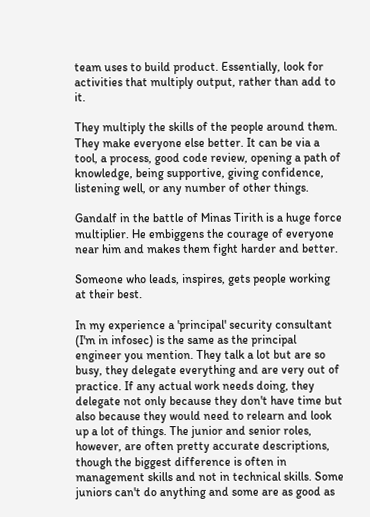team uses to build product. Essentially, look for activities that multiply output, rather than add to it.

They multiply the skills of the people around them. They make everyone else better. It can be via a tool, a process, good code review, opening a path of knowledge, being supportive, giving confidence, listening well, or any number of other things.

Gandalf in the battle of Minas Tirith is a huge force multiplier. He embiggens the courage of everyone near him and makes them fight harder and better.

Someone who leads, inspires, gets people working at their best.

In my experience a 'principal' security consultant (I'm in infosec) is the same as the principal engineer you mention. They talk a lot but are so busy, they delegate everything and are very out of practice. If any actual work needs doing, they delegate not only because they don't have time but also because they would need to relearn and look up a lot of things. The junior and senior roles, however, are often pretty accurate descriptions, though the biggest difference is often in management skills and not in technical skills. Some juniors can't do anything and some are as good as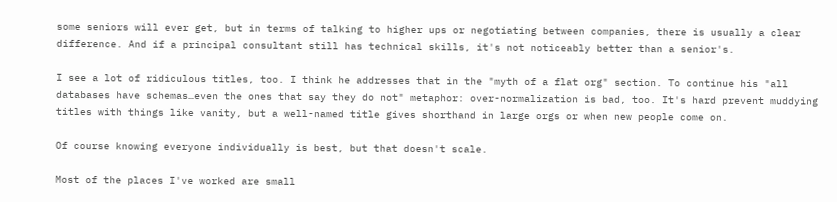some seniors will ever get, but in terms of talking to higher ups or negotiating between companies, there is usually a clear difference. And if a principal consultant still has technical skills, it's not noticeably better than a senior's.

I see a lot of ridiculous titles, too. I think he addresses that in the "myth of a flat org" section. To continue his "all databases have schemas…even the ones that say they do not" metaphor: over-normalization is bad, too. It's hard prevent muddying titles with things like vanity, but a well-named title gives shorthand in large orgs or when new people come on.

Of course knowing everyone individually is best, but that doesn't scale.

Most of the places I've worked are small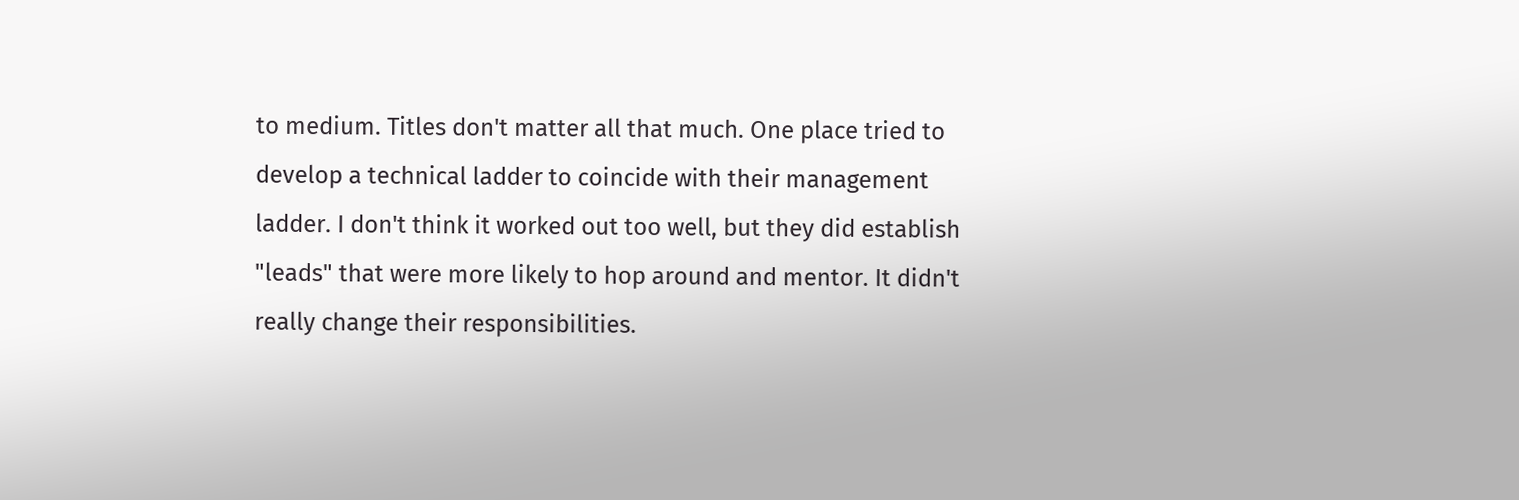to medium. Titles don't matter all that much. One place tried to develop a technical ladder to coincide with their management ladder. I don't think it worked out too well, but they did establish "leads" that were more likely to hop around and mentor. It didn't really change their responsibilities.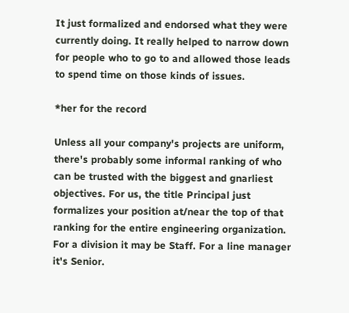It just formalized and endorsed what they were currently doing. It really helped to narrow down for people who to go to and allowed those leads to spend time on those kinds of issues.

*her for the record

Unless all your company's projects are uniform, there's probably some informal ranking of who can be trusted with the biggest and gnarliest objectives. For us, the title Principal just formalizes your position at/near the top of that ranking for the entire engineering organization. For a division it may be Staff. For a line manager it's Senior.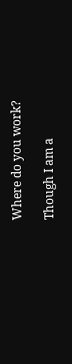Where do you work?

Though I am a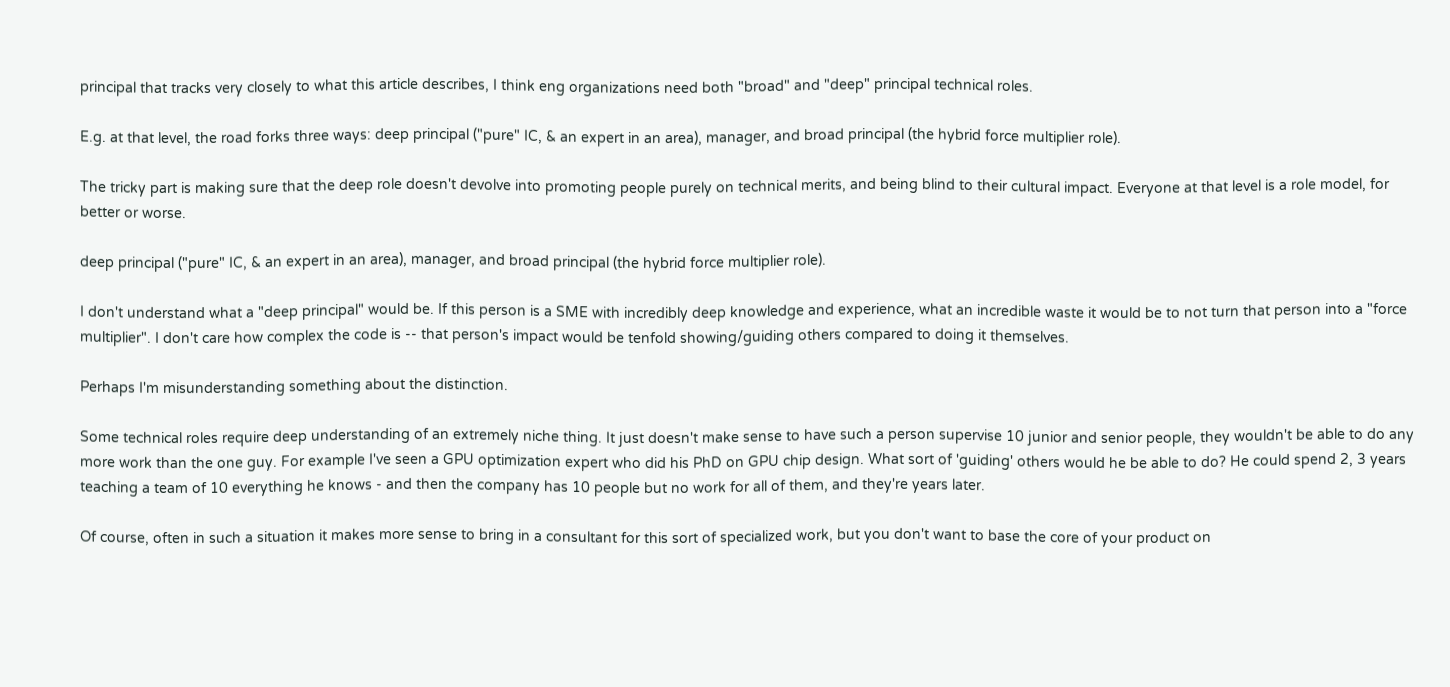principal that tracks very closely to what this article describes, I think eng organizations need both "broad" and "deep" principal technical roles.

E.g. at that level, the road forks three ways: deep principal ("pure" IC, & an expert in an area), manager, and broad principal (the hybrid force multiplier role).

The tricky part is making sure that the deep role doesn't devolve into promoting people purely on technical merits, and being blind to their cultural impact. Everyone at that level is a role model, for better or worse.

deep principal ("pure" IC, & an expert in an area), manager, and broad principal (the hybrid force multiplier role).

I don't understand what a "deep principal" would be. If this person is a SME with incredibly deep knowledge and experience, what an incredible waste it would be to not turn that person into a "force multiplier". I don't care how complex the code is -- that person's impact would be tenfold showing/guiding others compared to doing it themselves.

Perhaps I'm misunderstanding something about the distinction.

Some technical roles require deep understanding of an extremely niche thing. It just doesn't make sense to have such a person supervise 10 junior and senior people, they wouldn't be able to do any more work than the one guy. For example I've seen a GPU optimization expert who did his PhD on GPU chip design. What sort of 'guiding' others would he be able to do? He could spend 2, 3 years teaching a team of 10 everything he knows - and then the company has 10 people but no work for all of them, and they're years later.

Of course, often in such a situation it makes more sense to bring in a consultant for this sort of specialized work, but you don't want to base the core of your product on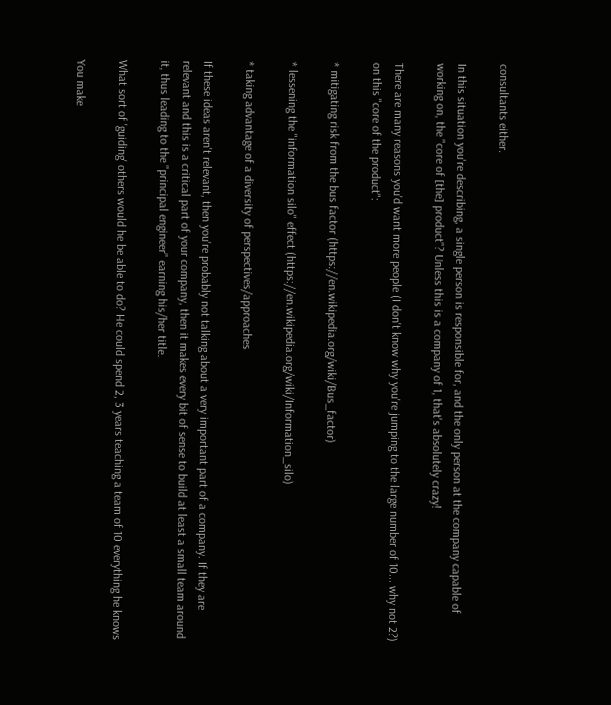consultants either.

In this situation you're describing, a single person is responsible for, and the only person at the company capable of working on, the "core of [the] product"? Unless this is a company of 1, that's absolutely crazy!

There are many reasons you'd want more people (I don't know why you're jumping to the large number of 10... why not 2?) on this "core of the product":

* mitigating risk from the bus factor (https://en.wikipedia.org/wiki/Bus_factor)

* lessening the "information silo" effect (https://en.wikipedia.org/wiki/Information_silo)

* taking advantage of a diversity of perspectives/approaches

If these ideas aren't relevant, then you're probably not talking about a very important part of a company. If they are relevant and this is a critical part of your company, then it makes every bit of sense to build at least a small team around it, thus leading to the "principal engineer" earning his/her title.

What sort of 'guiding' others would he be able to do? He could spend 2, 3 years teaching a team of 10 everything he knows

You make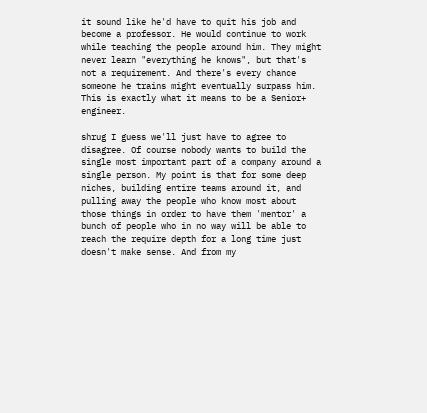it sound like he'd have to quit his job and become a professor. He would continue to work while teaching the people around him. They might never learn "everything he knows", but that's not a requirement. And there's every chance someone he trains might eventually surpass him. This is exactly what it means to be a Senior+ engineer.

shrug I guess we'll just have to agree to disagree. Of course nobody wants to build the single most important part of a company around a single person. My point is that for some deep niches, building entire teams around it, and pulling away the people who know most about those things in order to have them 'mentor' a bunch of people who in no way will be able to reach the require depth for a long time just doesn't make sense. And from my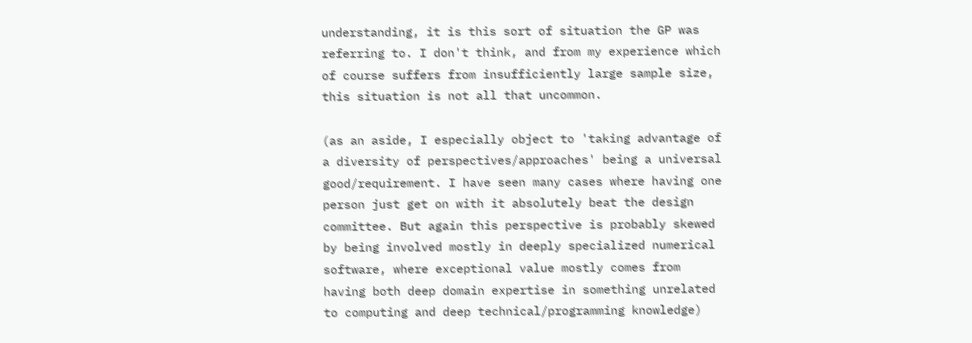understanding, it is this sort of situation the GP was referring to. I don't think, and from my experience which of course suffers from insufficiently large sample size, this situation is not all that uncommon.

(as an aside, I especially object to 'taking advantage of a diversity of perspectives/approaches' being a universal good/requirement. I have seen many cases where having one person just get on with it absolutely beat the design committee. But again this perspective is probably skewed by being involved mostly in deeply specialized numerical software, where exceptional value mostly comes from having both deep domain expertise in something unrelated to computing and deep technical/programming knowledge)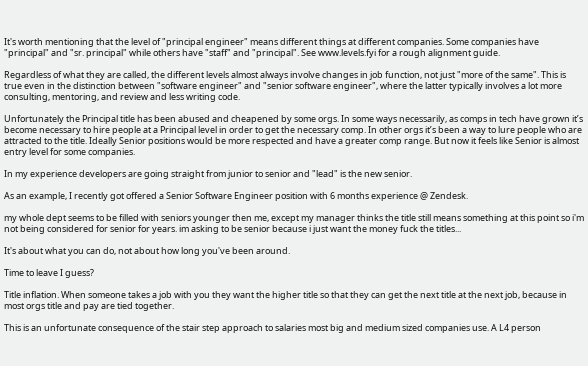It's worth mentioning that the level of "principal engineer" means different things at different companies. Some companies have "principal" and "sr. principal" while others have "staff" and "principal". See www.levels.fyi for a rough alignment guide.

Regardless of what they are called, the different levels almost always involve changes in job function, not just "more of the same". This is true even in the distinction between "software engineer" and "senior software engineer", where the latter typically involves a lot more consulting, mentoring, and review and less writing code.

Unfortunately the Principal title has been abused and cheapened by some orgs. In some ways necessarily, as comps in tech have grown it’s become necessary to hire people at a Principal level in order to get the necessary comp. In other orgs it’s been a way to lure people who are attracted to the title. Ideally Senior positions would be more respected and have a greater comp range. But now it feels like Senior is almost entry level for some companies.

In my experience developers are going straight from junior to senior and "lead" is the new senior.

As an example, I recently got offered a Senior Software Engineer position with 6 months experience @ Zendesk.

my whole dept seems to be filled with seniors younger then me, except my manager thinks the title still means something at this point so i'm not being considered for senior for years. im asking to be senior because i just want the money fuck the titles...

It's about what you can do, not about how long you've been around.

Time to leave I guess?

Title inflation. When someone takes a job with you they want the higher title so that they can get the next title at the next job, because in most orgs title and pay are tied together.

This is an unfortunate consequence of the stair step approach to salaries most big and medium sized companies use. A L4 person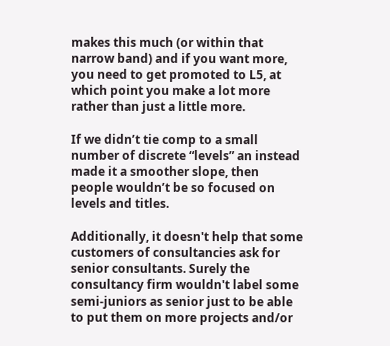makes this much (or within that narrow band) and if you want more, you need to get promoted to L5, at which point you make a lot more rather than just a little more.

If we didn’t tie comp to a small number of discrete “levels” an instead made it a smoother slope, then people wouldn’t be so focused on levels and titles.

Additionally, it doesn't help that some customers of consultancies ask for senior consultants. Surely the consultancy firm wouldn't label some semi-juniors as senior just to be able to put them on more projects and/or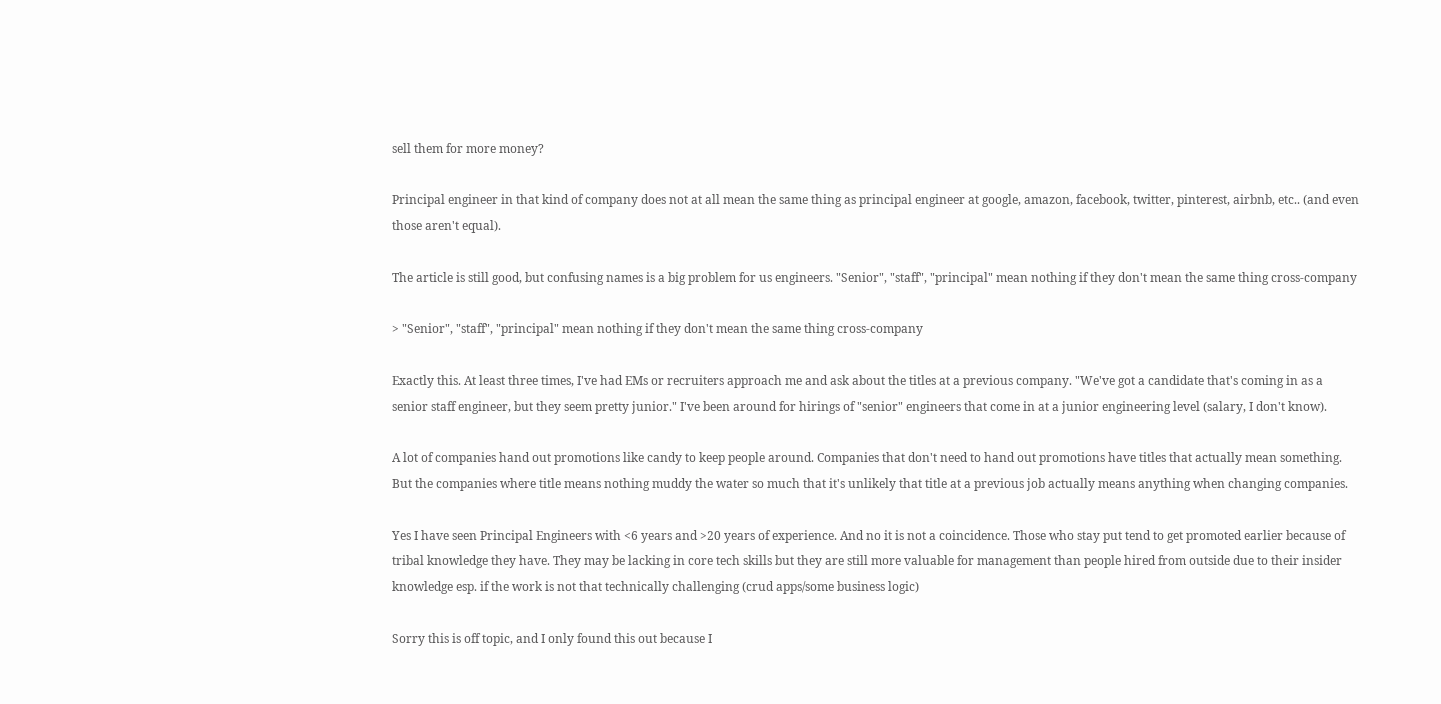sell them for more money?

Principal engineer in that kind of company does not at all mean the same thing as principal engineer at google, amazon, facebook, twitter, pinterest, airbnb, etc.. (and even those aren't equal).

The article is still good, but confusing names is a big problem for us engineers. "Senior", "staff", "principal" mean nothing if they don't mean the same thing cross-company

> "Senior", "staff", "principal" mean nothing if they don't mean the same thing cross-company

Exactly this. At least three times, I've had EMs or recruiters approach me and ask about the titles at a previous company. "We've got a candidate that's coming in as a senior staff engineer, but they seem pretty junior." I've been around for hirings of "senior" engineers that come in at a junior engineering level (salary, I don't know).

A lot of companies hand out promotions like candy to keep people around. Companies that don't need to hand out promotions have titles that actually mean something. But the companies where title means nothing muddy the water so much that it's unlikely that title at a previous job actually means anything when changing companies.

Yes I have seen Principal Engineers with <6 years and >20 years of experience. And no it is not a coincidence. Those who stay put tend to get promoted earlier because of tribal knowledge they have. They may be lacking in core tech skills but they are still more valuable for management than people hired from outside due to their insider knowledge esp. if the work is not that technically challenging (crud apps/some business logic)

Sorry this is off topic, and I only found this out because I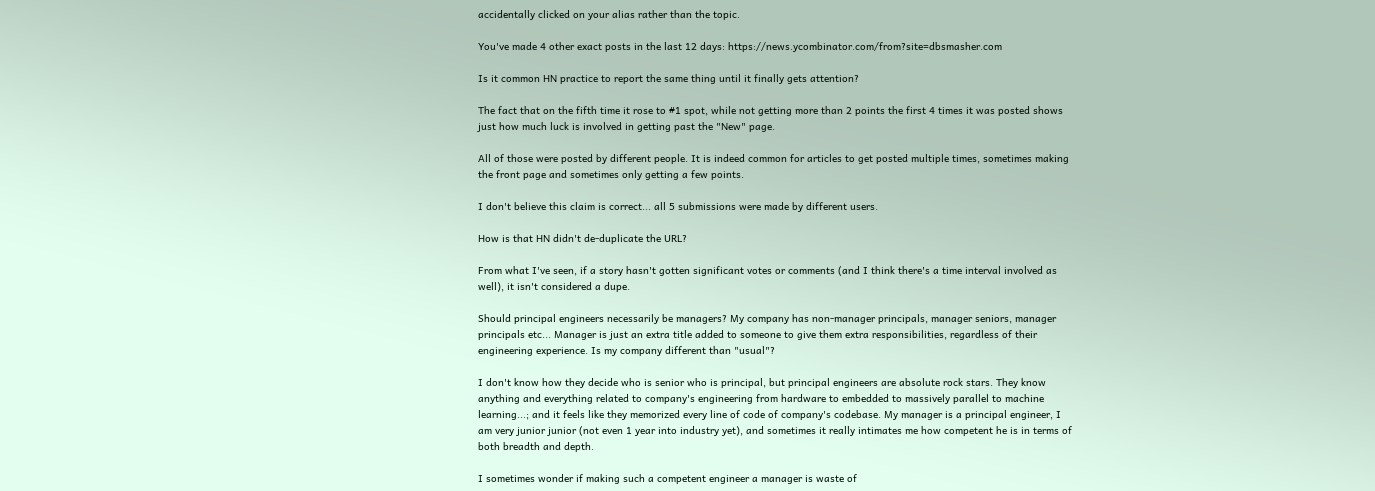accidentally clicked on your alias rather than the topic.

You've made 4 other exact posts in the last 12 days: https://news.ycombinator.com/from?site=dbsmasher.com

Is it common HN practice to report the same thing until it finally gets attention?

The fact that on the fifth time it rose to #1 spot, while not getting more than 2 points the first 4 times it was posted shows just how much luck is involved in getting past the "New" page.

All of those were posted by different people. It is indeed common for articles to get posted multiple times, sometimes making the front page and sometimes only getting a few points.

I don't believe this claim is correct... all 5 submissions were made by different users.

How is that HN didn't de-duplicate the URL?

From what I've seen, if a story hasn't gotten significant votes or comments (and I think there's a time interval involved as well), it isn't considered a dupe.

Should principal engineers necessarily be managers? My company has non-manager principals, manager seniors, manager principals etc... Manager is just an extra title added to someone to give them extra responsibilities, regardless of their engineering experience. Is my company different than "usual"?

I don't know how they decide who is senior who is principal, but principal engineers are absolute rock stars. They know anything and everything related to company's engineering from hardware to embedded to massively parallel to machine learning...; and it feels like they memorized every line of code of company's codebase. My manager is a principal engineer, I am very junior junior (not even 1 year into industry yet), and sometimes it really intimates me how competent he is in terms of both breadth and depth.

I sometimes wonder if making such a competent engineer a manager is waste of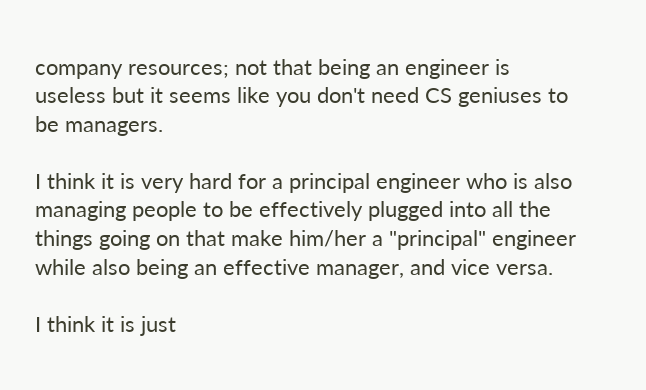company resources; not that being an engineer is useless but it seems like you don't need CS geniuses to be managers.

I think it is very hard for a principal engineer who is also managing people to be effectively plugged into all the things going on that make him/her a "principal" engineer while also being an effective manager, and vice versa.

I think it is just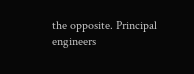the opposite. Principal engineers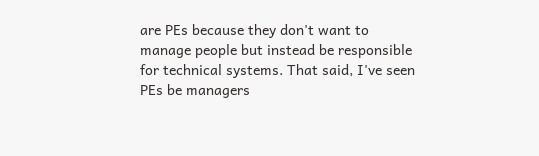are PEs because they don't want to manage people but instead be responsible for technical systems. That said, I've seen PEs be managers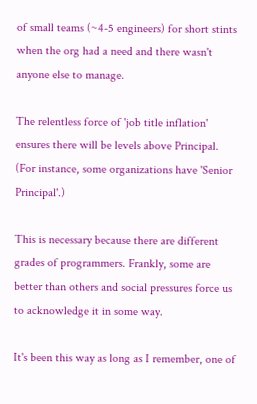of small teams (~4-5 engineers) for short stints when the org had a need and there wasn't anyone else to manage.

The relentless force of 'job title inflation' ensures there will be levels above Principal. (For instance, some organizations have 'Senior Principal'.)

This is necessary because there are different grades of programmers. Frankly, some are better than others and social pressures force us to acknowledge it in some way.

It's been this way as long as I remember, one of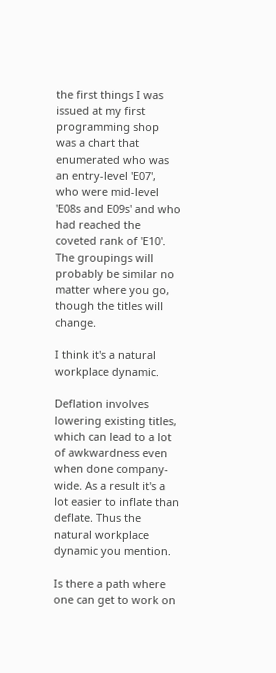the first things I was issued at my first programming shop was a chart that enumerated who was an entry-level 'E07', who were mid-level 'E08s and E09s' and who had reached the coveted rank of 'E10'. The groupings will probably be similar no matter where you go, though the titles will change.

I think it's a natural workplace dynamic.

Deflation involves lowering existing titles, which can lead to a lot of awkwardness even when done company-wide. As a result it's a lot easier to inflate than deflate. Thus the natural workplace dynamic you mention.

Is there a path where one can get to work on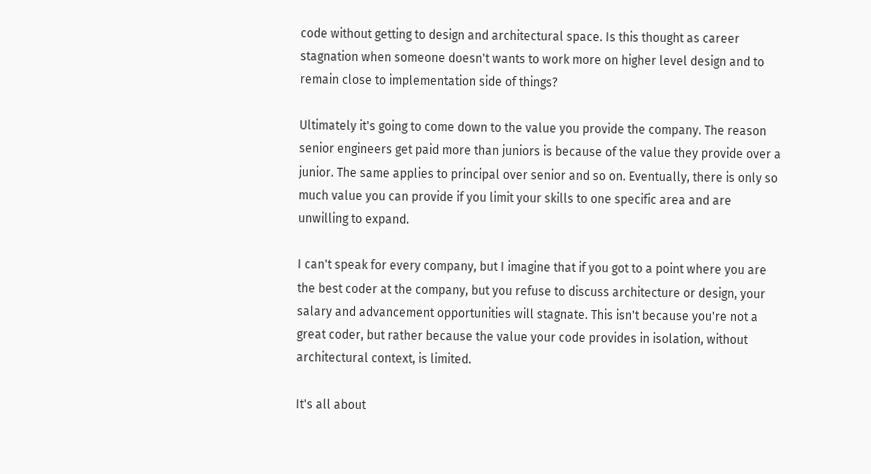code without getting to design and architectural space. Is this thought as career stagnation when someone doesn't wants to work more on higher level design and to remain close to implementation side of things?

Ultimately it's going to come down to the value you provide the company. The reason senior engineers get paid more than juniors is because of the value they provide over a junior. The same applies to principal over senior and so on. Eventually, there is only so much value you can provide if you limit your skills to one specific area and are unwilling to expand.

I can't speak for every company, but I imagine that if you got to a point where you are the best coder at the company, but you refuse to discuss architecture or design, your salary and advancement opportunities will stagnate. This isn't because you're not a great coder, but rather because the value your code provides in isolation, without architectural context, is limited.

It's all about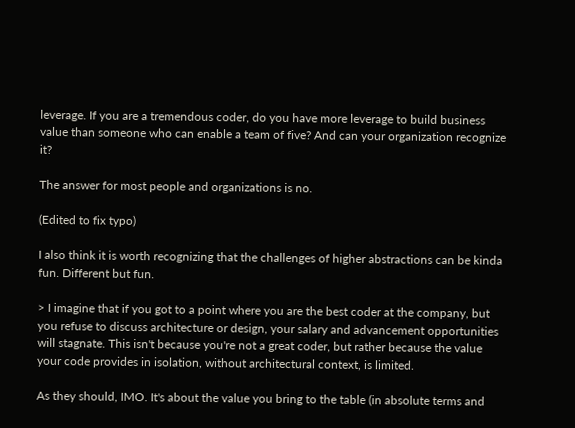leverage. If you are a tremendous coder, do you have more leverage to build business value than someone who can enable a team of five? And can your organization recognize it?

The answer for most people and organizations is no.

(Edited to fix typo)

I also think it is worth recognizing that the challenges of higher abstractions can be kinda fun. Different but fun.

> I imagine that if you got to a point where you are the best coder at the company, but you refuse to discuss architecture or design, your salary and advancement opportunities will stagnate. This isn't because you're not a great coder, but rather because the value your code provides in isolation, without architectural context, is limited.

As they should, IMO. It's about the value you bring to the table (in absolute terms and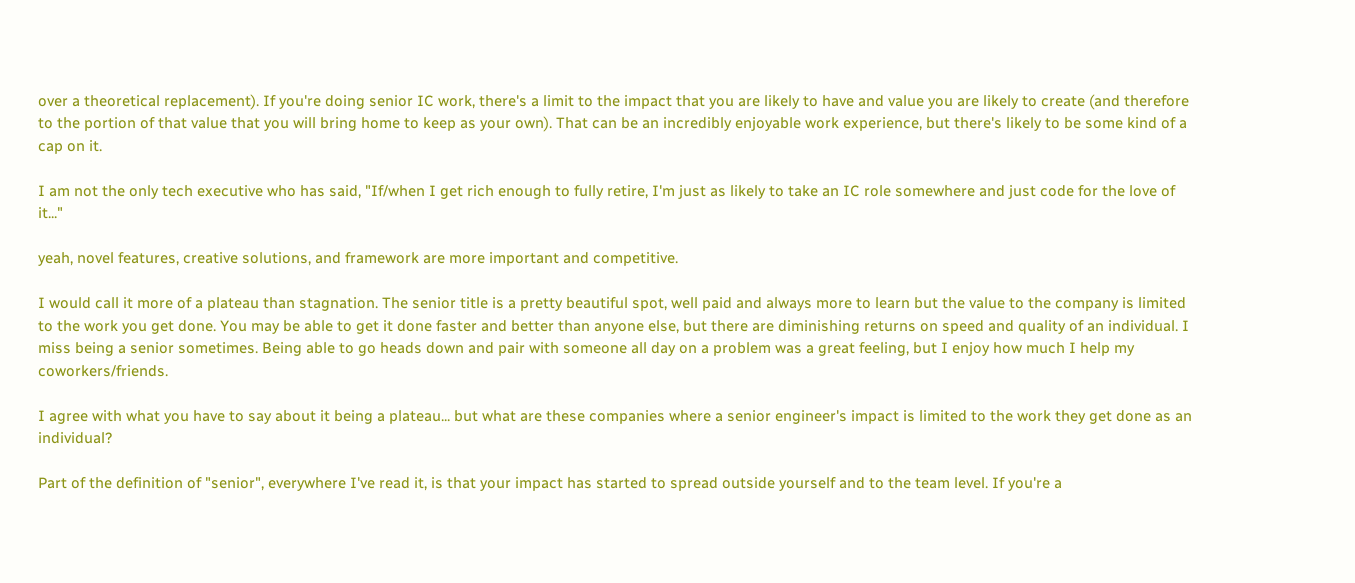over a theoretical replacement). If you're doing senior IC work, there's a limit to the impact that you are likely to have and value you are likely to create (and therefore to the portion of that value that you will bring home to keep as your own). That can be an incredibly enjoyable work experience, but there's likely to be some kind of a cap on it.

I am not the only tech executive who has said, "If/when I get rich enough to fully retire, I'm just as likely to take an IC role somewhere and just code for the love of it..."

yeah, novel features, creative solutions, and framework are more important and competitive.

I would call it more of a plateau than stagnation. The senior title is a pretty beautiful spot, well paid and always more to learn but the value to the company is limited to the work you get done. You may be able to get it done faster and better than anyone else, but there are diminishing returns on speed and quality of an individual. I miss being a senior sometimes. Being able to go heads down and pair with someone all day on a problem was a great feeling, but I enjoy how much I help my coworkers/friends.

I agree with what you have to say about it being a plateau... but what are these companies where a senior engineer's impact is limited to the work they get done as an individual?

Part of the definition of "senior", everywhere I've read it, is that your impact has started to spread outside yourself and to the team level. If you're a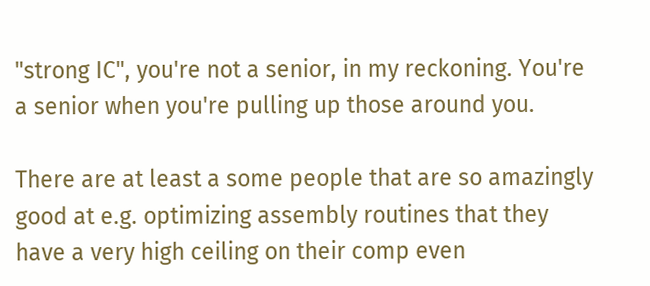"strong IC", you're not a senior, in my reckoning. You're a senior when you're pulling up those around you.

There are at least a some people that are so amazingly good at e.g. optimizing assembly routines that they have a very high ceiling on their comp even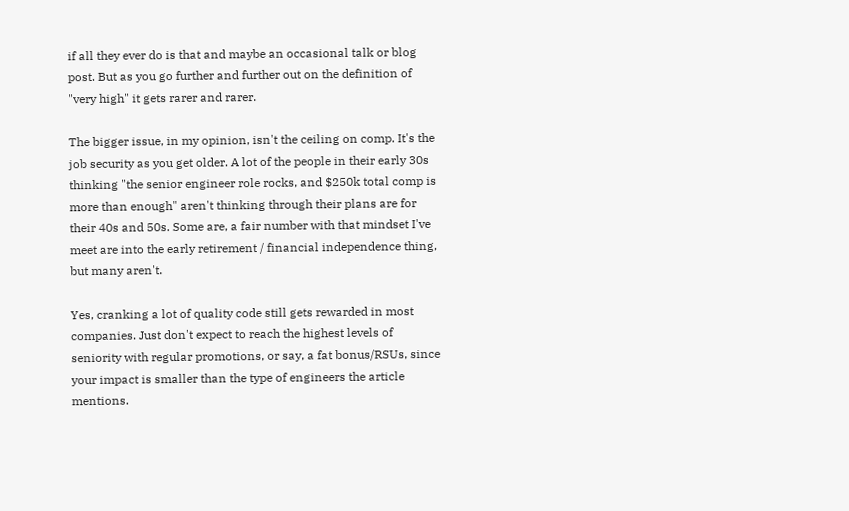if all they ever do is that and maybe an occasional talk or blog post. But as you go further and further out on the definition of "very high" it gets rarer and rarer.

The bigger issue, in my opinion, isn't the ceiling on comp. It's the job security as you get older. A lot of the people in their early 30s thinking "the senior engineer role rocks, and $250k total comp is more than enough" aren't thinking through their plans are for their 40s and 50s. Some are, a fair number with that mindset I've meet are into the early retirement / financial independence thing, but many aren't.

Yes, cranking a lot of quality code still gets rewarded in most companies. Just don't expect to reach the highest levels of seniority with regular promotions, or say, a fat bonus/RSUs, since your impact is smaller than the type of engineers the article mentions.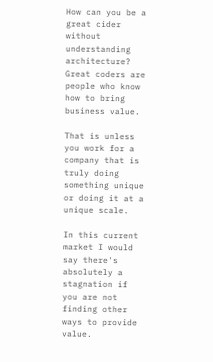How can you be a great cider without understanding architecture? Great coders are people who know how to bring business value.

That is unless you work for a company that is truly doing something unique or doing it at a unique scale.

In this current market I would say there's absolutely a stagnation if you are not finding other ways to provide value.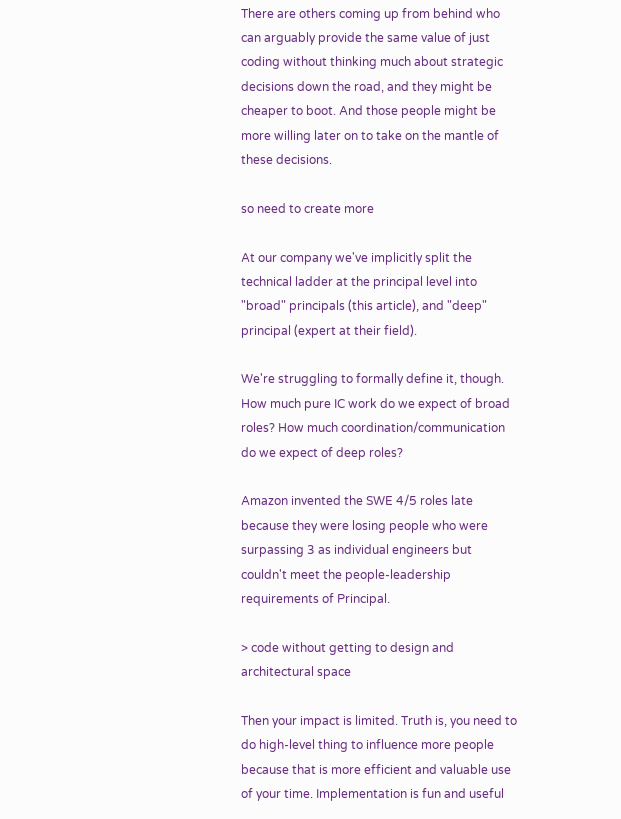There are others coming up from behind who can arguably provide the same value of just coding without thinking much about strategic decisions down the road, and they might be cheaper to boot. And those people might be more willing later on to take on the mantle of these decisions.

so need to create more

At our company we've implicitly split the technical ladder at the principal level into "broad" principals (this article), and "deep" principal (expert at their field).

We're struggling to formally define it, though. How much pure IC work do we expect of broad roles? How much coordination/communication do we expect of deep roles?

Amazon invented the SWE 4/5 roles late because they were losing people who were surpassing 3 as individual engineers but couldn't meet the people-leadership requirements of Principal.

> code without getting to design and architectural space

Then your impact is limited. Truth is, you need to do high-level thing to influence more people because that is more efficient and valuable use of your time. Implementation is fun and useful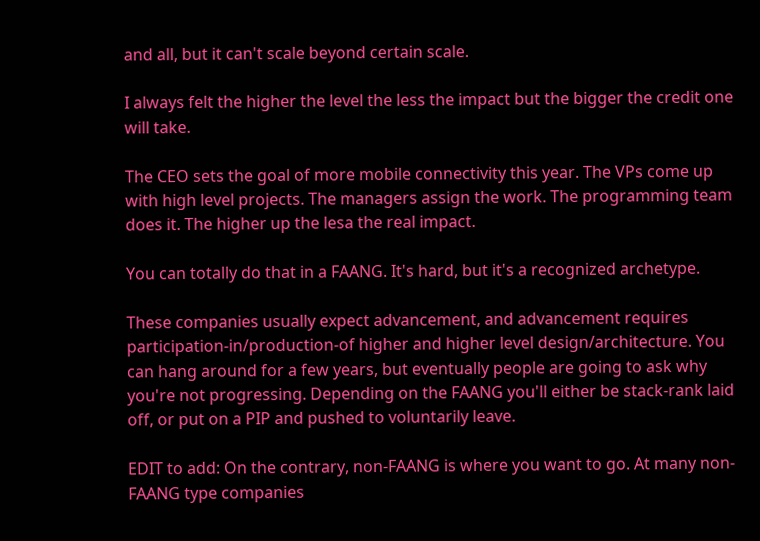and all, but it can't scale beyond certain scale.

I always felt the higher the level the less the impact but the bigger the credit one will take.

The CEO sets the goal of more mobile connectivity this year. The VPs come up with high level projects. The managers assign the work. The programming team does it. The higher up the lesa the real impact.

You can totally do that in a FAANG. It's hard, but it's a recognized archetype.

These companies usually expect advancement, and advancement requires participation-in/production-of higher and higher level design/architecture. You can hang around for a few years, but eventually people are going to ask why you're not progressing. Depending on the FAANG you'll either be stack-rank laid off, or put on a PIP and pushed to voluntarily leave.

EDIT to add: On the contrary, non-FAANG is where you want to go. At many non-FAANG type companies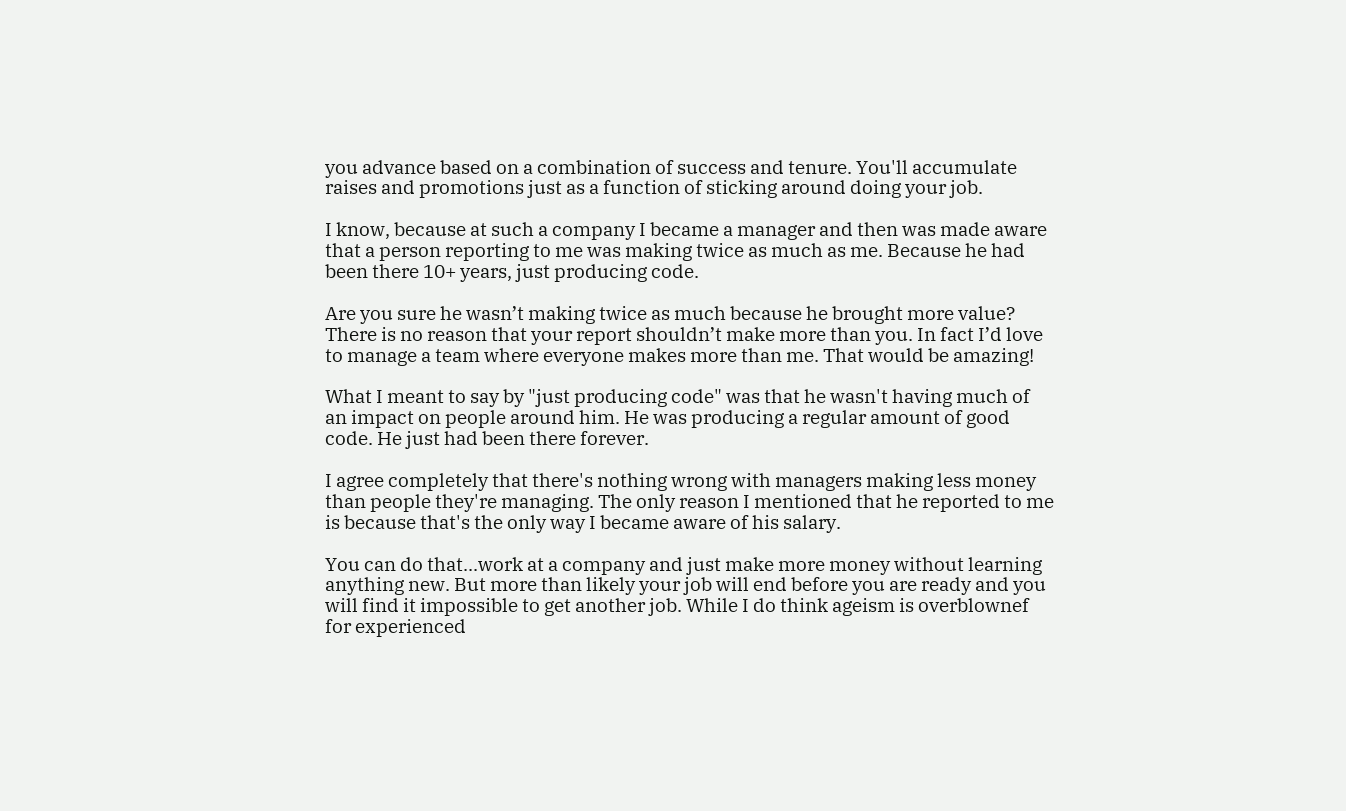you advance based on a combination of success and tenure. You'll accumulate raises and promotions just as a function of sticking around doing your job.

I know, because at such a company I became a manager and then was made aware that a person reporting to me was making twice as much as me. Because he had been there 10+ years, just producing code.

Are you sure he wasn’t making twice as much because he brought more value? There is no reason that your report shouldn’t make more than you. In fact I’d love to manage a team where everyone makes more than me. That would be amazing!

What I meant to say by "just producing code" was that he wasn't having much of an impact on people around him. He was producing a regular amount of good code. He just had been there forever.

I agree completely that there's nothing wrong with managers making less money than people they're managing. The only reason I mentioned that he reported to me is because that's the only way I became aware of his salary.

You can do that...work at a company and just make more money without learning anything new. But more than likely your job will end before you are ready and you will find it impossible to get another job. While I do think ageism is overblownef for experienced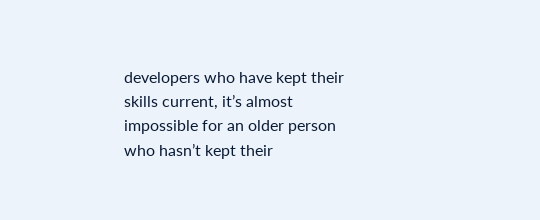developers who have kept their skills current, it’s almost impossible for an older person who hasn’t kept their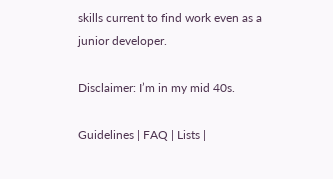skills current to find work even as a junior developer.

Disclaimer: I’m in my mid 40s.

Guidelines | FAQ | Lists |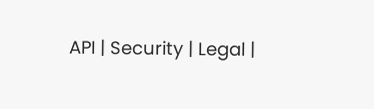API | Security | Legal |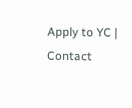Apply to YC | Contact